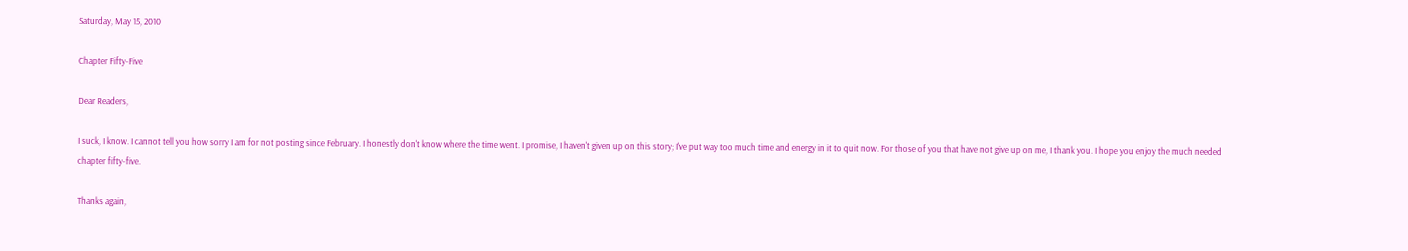Saturday, May 15, 2010

Chapter Fifty-Five

Dear Readers,

I suck, I know. I cannot tell you how sorry I am for not posting since February. I honestly don't know where the time went. I promise, I haven't given up on this story; I've put way too much time and energy in it to quit now. For those of you that have not give up on me, I thank you. I hope you enjoy the much needed chapter fifty-five.

Thanks again,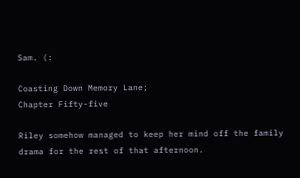Sam. (:

Coasting Down Memory Lane;
Chapter Fifty-five

Riley somehow managed to keep her mind off the family drama for the rest of that afternoon.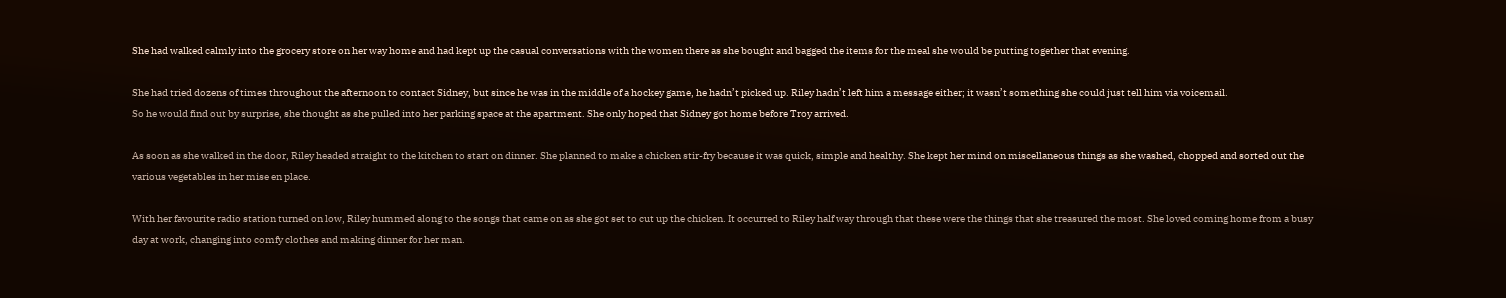She had walked calmly into the grocery store on her way home and had kept up the casual conversations with the women there as she bought and bagged the items for the meal she would be putting together that evening.

She had tried dozens of times throughout the afternoon to contact Sidney, but since he was in the middle of a hockey game, he hadn’t picked up. Riley hadn’t left him a message either; it wasn’t something she could just tell him via voicemail.
So he would find out by surprise, she thought as she pulled into her parking space at the apartment. She only hoped that Sidney got home before Troy arrived.

As soon as she walked in the door, Riley headed straight to the kitchen to start on dinner. She planned to make a chicken stir-fry because it was quick, simple and healthy. She kept her mind on miscellaneous things as she washed, chopped and sorted out the various vegetables in her mise en place.

With her favourite radio station turned on low, Riley hummed along to the songs that came on as she got set to cut up the chicken. It occurred to Riley half way through that these were the things that she treasured the most. She loved coming home from a busy day at work, changing into comfy clothes and making dinner for her man.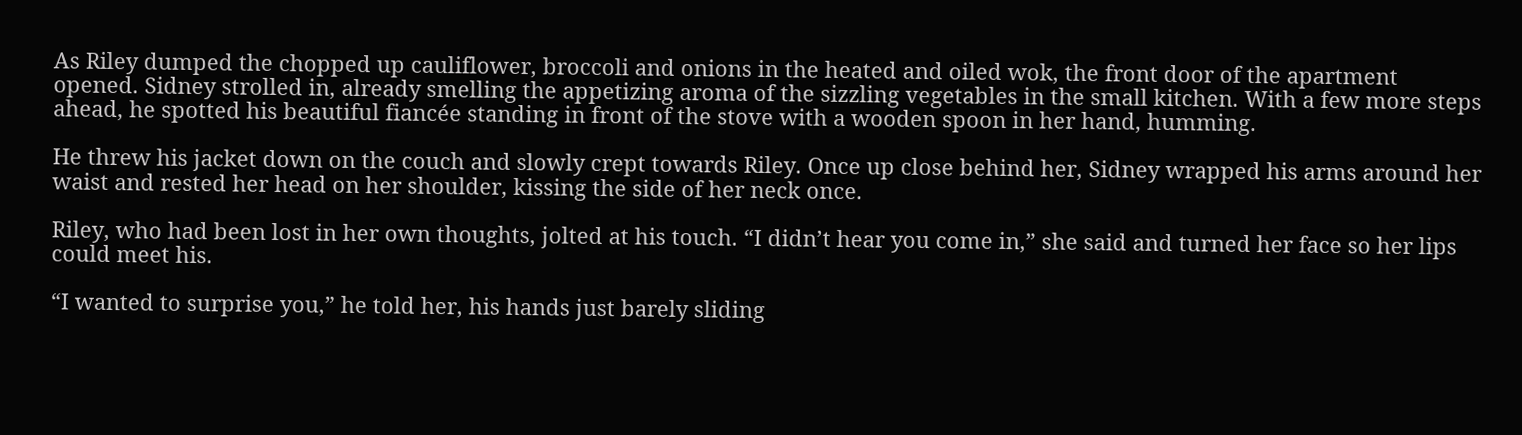As Riley dumped the chopped up cauliflower, broccoli and onions in the heated and oiled wok, the front door of the apartment opened. Sidney strolled in, already smelling the appetizing aroma of the sizzling vegetables in the small kitchen. With a few more steps ahead, he spotted his beautiful fiancée standing in front of the stove with a wooden spoon in her hand, humming.

He threw his jacket down on the couch and slowly crept towards Riley. Once up close behind her, Sidney wrapped his arms around her waist and rested her head on her shoulder, kissing the side of her neck once.

Riley, who had been lost in her own thoughts, jolted at his touch. “I didn’t hear you come in,” she said and turned her face so her lips could meet his.

“I wanted to surprise you,” he told her, his hands just barely sliding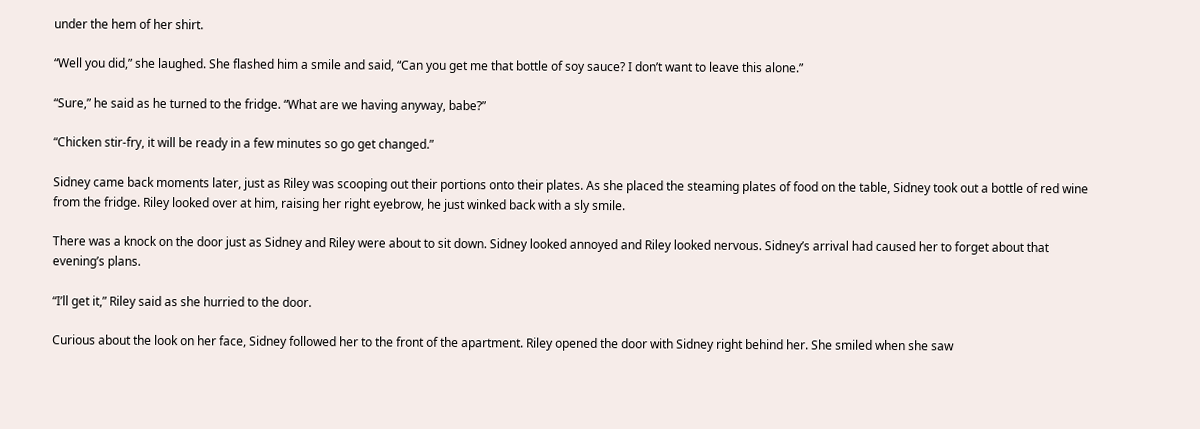under the hem of her shirt.

“Well you did,” she laughed. She flashed him a smile and said, “Can you get me that bottle of soy sauce? I don’t want to leave this alone.”

“Sure,” he said as he turned to the fridge. “What are we having anyway, babe?”

“Chicken stir-fry, it will be ready in a few minutes so go get changed.”

Sidney came back moments later, just as Riley was scooping out their portions onto their plates. As she placed the steaming plates of food on the table, Sidney took out a bottle of red wine from the fridge. Riley looked over at him, raising her right eyebrow, he just winked back with a sly smile.

There was a knock on the door just as Sidney and Riley were about to sit down. Sidney looked annoyed and Riley looked nervous. Sidney’s arrival had caused her to forget about that evening’s plans.

“I’ll get it,” Riley said as she hurried to the door.

Curious about the look on her face, Sidney followed her to the front of the apartment. Riley opened the door with Sidney right behind her. She smiled when she saw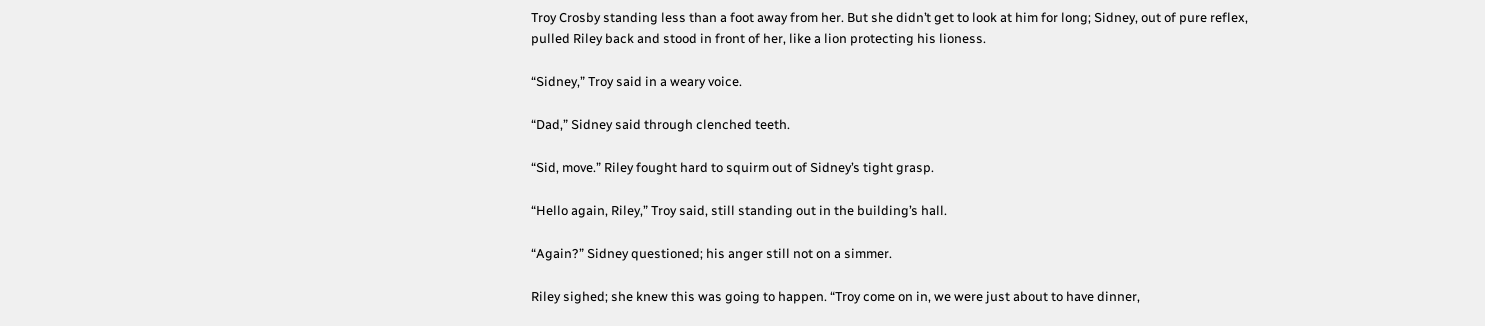Troy Crosby standing less than a foot away from her. But she didn’t get to look at him for long; Sidney, out of pure reflex, pulled Riley back and stood in front of her, like a lion protecting his lioness.

“Sidney,” Troy said in a weary voice.

“Dad,” Sidney said through clenched teeth.

“Sid, move.” Riley fought hard to squirm out of Sidney’s tight grasp.

“Hello again, Riley,” Troy said, still standing out in the building’s hall.

“Again?” Sidney questioned; his anger still not on a simmer.

Riley sighed; she knew this was going to happen. “Troy come on in, we were just about to have dinner,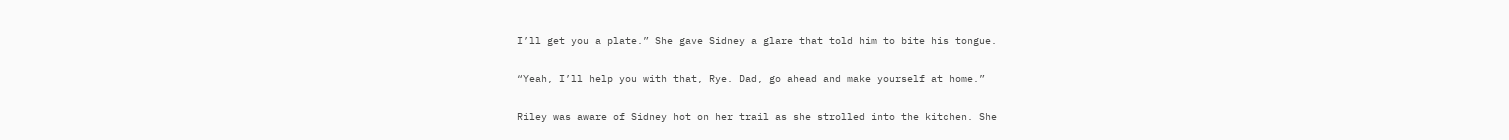I’ll get you a plate.” She gave Sidney a glare that told him to bite his tongue.

“Yeah, I’ll help you with that, Rye. Dad, go ahead and make yourself at home.”

Riley was aware of Sidney hot on her trail as she strolled into the kitchen. She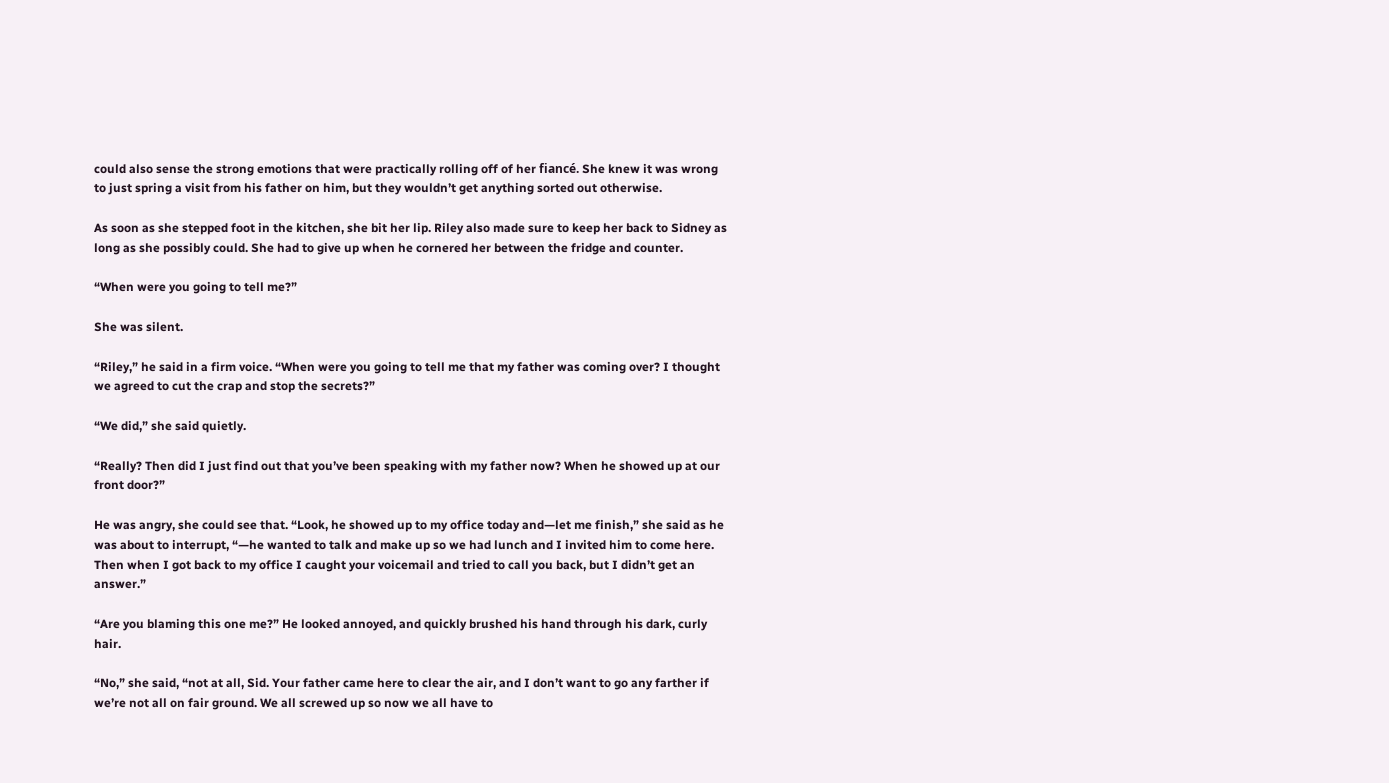could also sense the strong emotions that were practically rolling off of her fiancé. She knew it was wrong to just spring a visit from his father on him, but they wouldn’t get anything sorted out otherwise.

As soon as she stepped foot in the kitchen, she bit her lip. Riley also made sure to keep her back to Sidney as long as she possibly could. She had to give up when he cornered her between the fridge and counter.

“When were you going to tell me?”

She was silent.

“Riley,” he said in a firm voice. “When were you going to tell me that my father was coming over? I thought we agreed to cut the crap and stop the secrets?”

“We did,” she said quietly.

“Really? Then did I just find out that you’ve been speaking with my father now? When he showed up at our front door?”

He was angry, she could see that. “Look, he showed up to my office today and—let me finish,” she said as he was about to interrupt, “—he wanted to talk and make up so we had lunch and I invited him to come here. Then when I got back to my office I caught your voicemail and tried to call you back, but I didn’t get an answer.”

“Are you blaming this one me?” He looked annoyed, and quickly brushed his hand through his dark, curly hair.

“No,” she said, “not at all, Sid. Your father came here to clear the air, and I don’t want to go any farther if we’re not all on fair ground. We all screwed up so now we all have to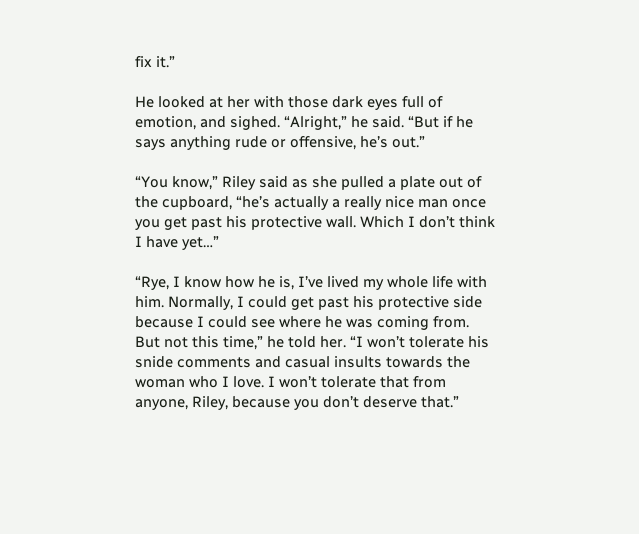fix it.”

He looked at her with those dark eyes full of emotion, and sighed. “Alright,” he said. “But if he says anything rude or offensive, he’s out.”

“You know,” Riley said as she pulled a plate out of the cupboard, “he’s actually a really nice man once you get past his protective wall. Which I don’t think I have yet…”

“Rye, I know how he is, I’ve lived my whole life with him. Normally, I could get past his protective side because I could see where he was coming from. But not this time,” he told her. “I won’t tolerate his snide comments and casual insults towards the woman who I love. I won’t tolerate that from anyone, Riley, because you don’t deserve that.”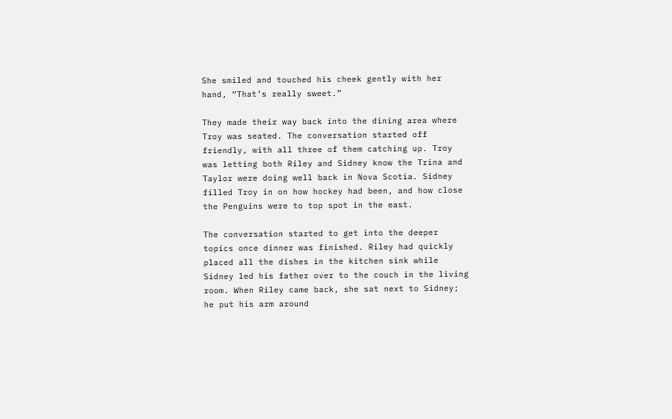She smiled and touched his cheek gently with her hand, “That’s really sweet.”

They made their way back into the dining area where Troy was seated. The conversation started off friendly, with all three of them catching up. Troy was letting both Riley and Sidney know the Trina and Taylor were doing well back in Nova Scotia. Sidney filled Troy in on how hockey had been, and how close the Penguins were to top spot in the east.

The conversation started to get into the deeper topics once dinner was finished. Riley had quickly placed all the dishes in the kitchen sink while Sidney led his father over to the couch in the living room. When Riley came back, she sat next to Sidney; he put his arm around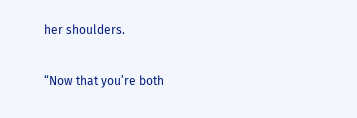her shoulders.

“Now that you’re both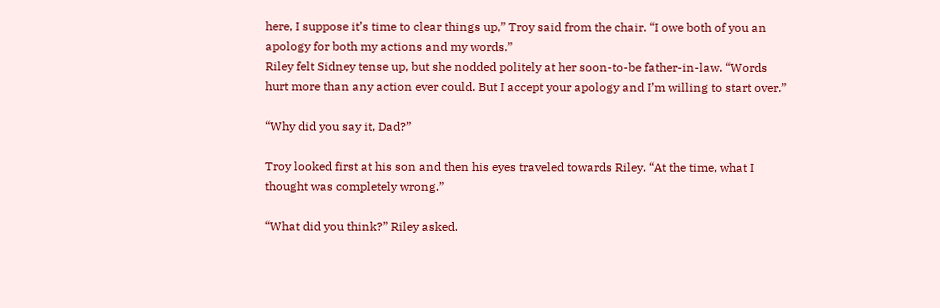here, I suppose it’s time to clear things up,” Troy said from the chair. “I owe both of you an apology for both my actions and my words.”
Riley felt Sidney tense up, but she nodded politely at her soon-to-be father-in-law. “Words hurt more than any action ever could. But I accept your apology and I’m willing to start over.”

“Why did you say it, Dad?”

Troy looked first at his son and then his eyes traveled towards Riley. “At the time, what I thought was completely wrong.”

“What did you think?” Riley asked.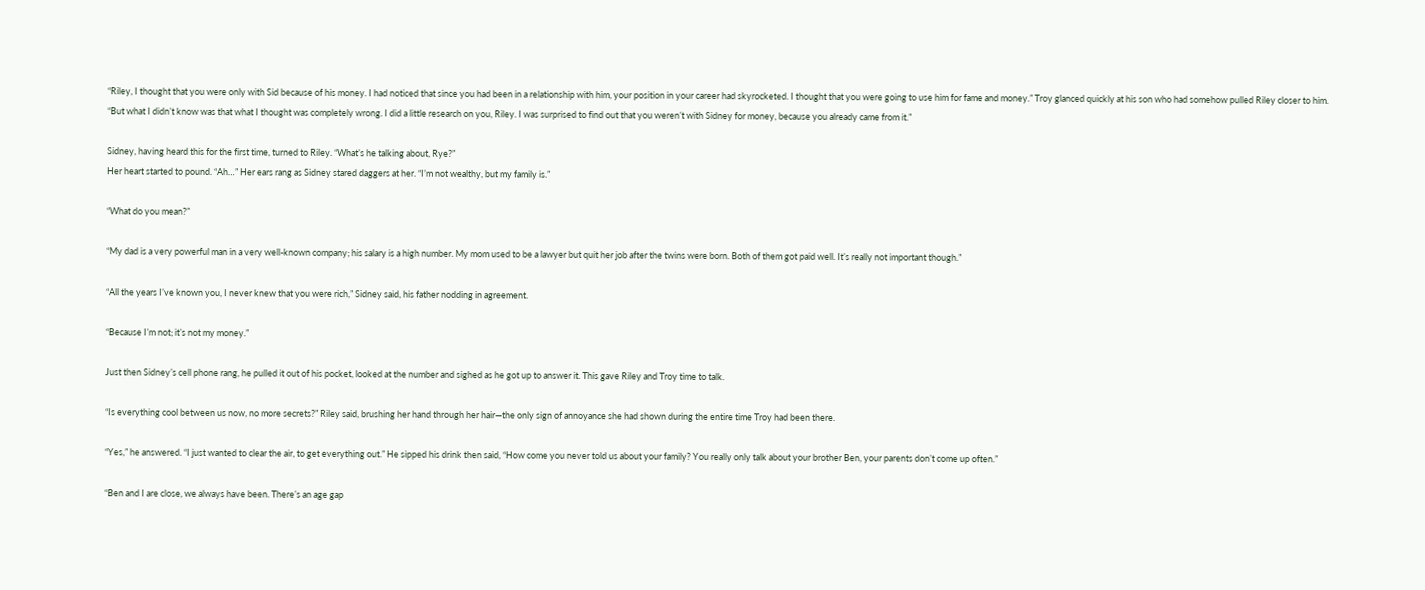“Riley, I thought that you were only with Sid because of his money. I had noticed that since you had been in a relationship with him, your position in your career had skyrocketed. I thought that you were going to use him for fame and money.” Troy glanced quickly at his son who had somehow pulled Riley closer to him. “But what I didn’t know was that what I thought was completely wrong. I did a little research on you, Riley. I was surprised to find out that you weren’t with Sidney for money, because you already came from it.”

Sidney, having heard this for the first time, turned to Riley. “What’s he talking about, Rye?”
Her heart started to pound. “Ah…” Her ears rang as Sidney stared daggers at her. “I’m not wealthy, but my family is.”

“What do you mean?”

“My dad is a very powerful man in a very well-known company; his salary is a high number. My mom used to be a lawyer but quit her job after the twins were born. Both of them got paid well. It’s really not important though.”

“All the years I’ve known you, I never knew that you were rich,” Sidney said, his father nodding in agreement.

“Because I’m not; it’s not my money.”

Just then Sidney’s cell phone rang, he pulled it out of his pocket, looked at the number and sighed as he got up to answer it. This gave Riley and Troy time to talk.

“Is everything cool between us now, no more secrets?” Riley said, brushing her hand through her hair—the only sign of annoyance she had shown during the entire time Troy had been there.

“Yes,” he answered. “I just wanted to clear the air, to get everything out.” He sipped his drink then said, “How come you never told us about your family? You really only talk about your brother Ben, your parents don’t come up often.”

“Ben and I are close, we always have been. There’s an age gap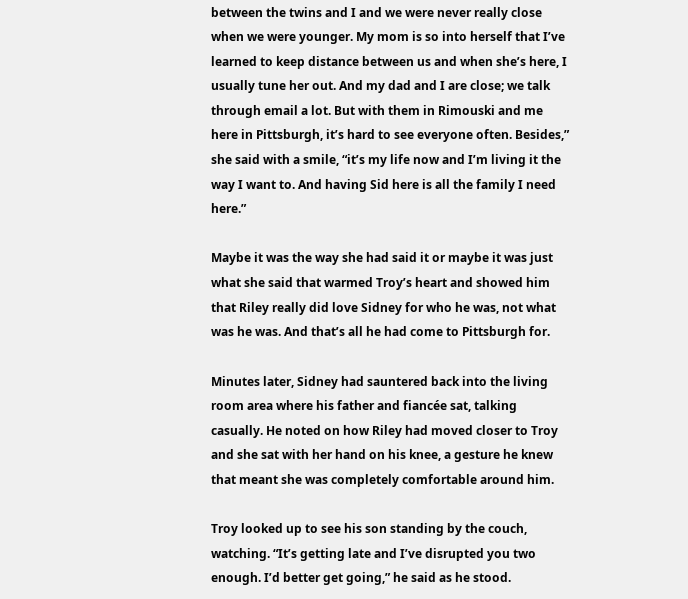between the twins and I and we were never really close when we were younger. My mom is so into herself that I’ve learned to keep distance between us and when she’s here, I usually tune her out. And my dad and I are close; we talk through email a lot. But with them in Rimouski and me here in Pittsburgh, it’s hard to see everyone often. Besides,” she said with a smile, “it’s my life now and I’m living it the way I want to. And having Sid here is all the family I need here.”

Maybe it was the way she had said it or maybe it was just what she said that warmed Troy’s heart and showed him that Riley really did love Sidney for who he was, not what was he was. And that’s all he had come to Pittsburgh for.

Minutes later, Sidney had sauntered back into the living room area where his father and fiancée sat, talking casually. He noted on how Riley had moved closer to Troy and she sat with her hand on his knee, a gesture he knew that meant she was completely comfortable around him.

Troy looked up to see his son standing by the couch, watching. “It’s getting late and I’ve disrupted you two enough. I’d better get going,” he said as he stood.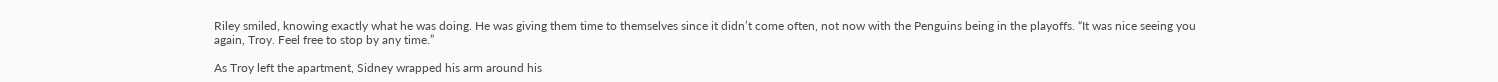Riley smiled, knowing exactly what he was doing. He was giving them time to themselves since it didn’t come often, not now with the Penguins being in the playoffs. “It was nice seeing you again, Troy. Feel free to stop by any time.”

As Troy left the apartment, Sidney wrapped his arm around his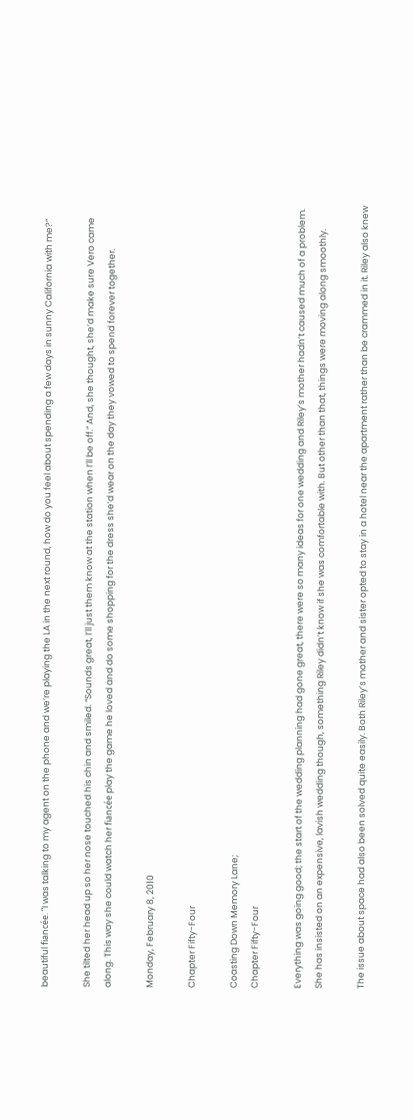beautiful fiancée. “I was talking to my agent on the phone and we’re playing the LA in the next round, how do you feel about spending a few days in sunny California with me?”

She tilted her head up so her nose touched his chin and smiled. “Sounds great, I’ll just them know at the station when I’ll be off.” And, she thought, she’d make sure Vero came along. This way she could watch her fiancée play the game he loved and do some shopping for the dress she’d wear on the day they vowed to spend forever together.

Monday, February 8, 2010

Chapter Fifty-Four

Coasting Down Memory Lane;
Chapter Fifty-Four

Everything was going good; the start of the wedding planning had gone great, there were so many ideas for one wedding and Riley’s mother hadn’t caused much of a problem. She has insisted on an expensive, lavish wedding though, something Riley didn’t know if she was comfortable with. But other than that, things were moving along smoothly.

The issue about space had also been solved quite easily. Both Riley’s mother and sister opted to stay in a hotel near the apartment rather than be crammed in it. Riley also knew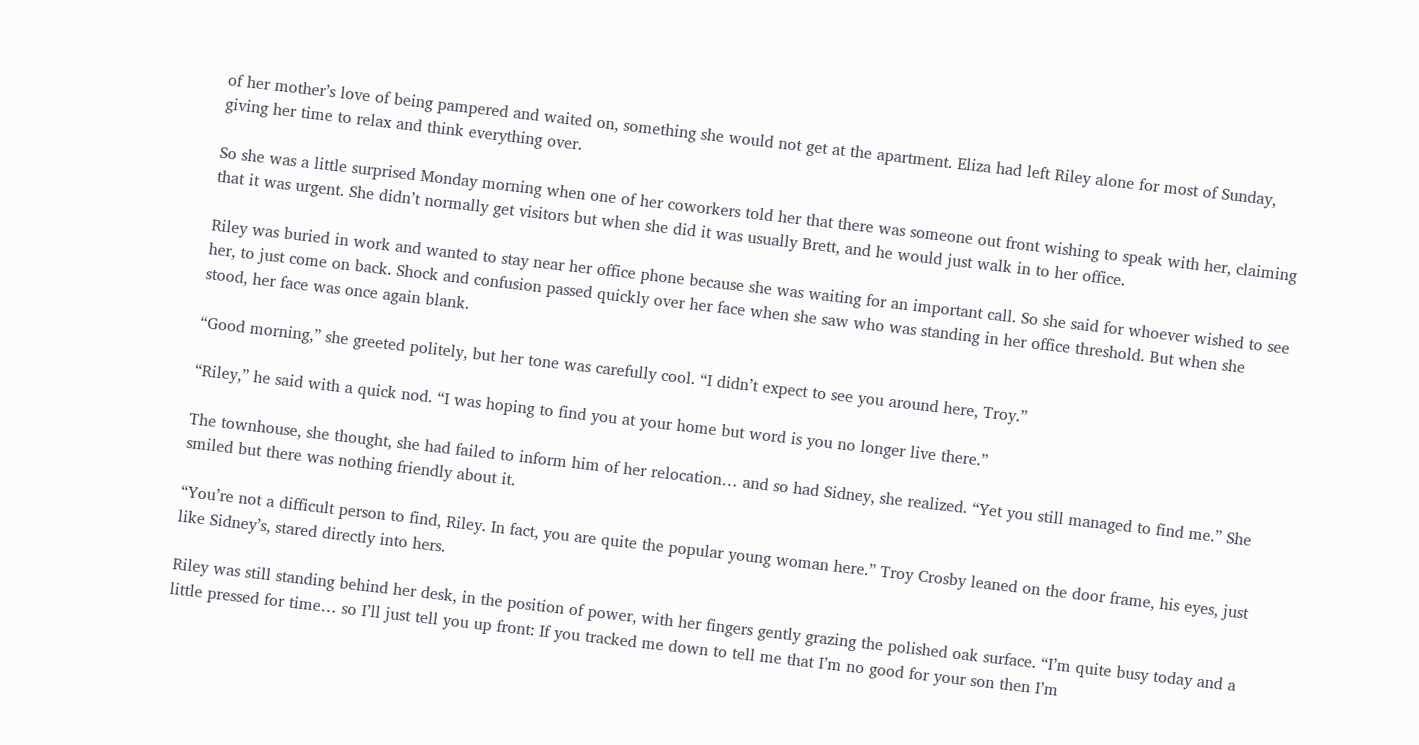of her mother’s love of being pampered and waited on, something she would not get at the apartment. Eliza had left Riley alone for most of Sunday, giving her time to relax and think everything over.

So she was a little surprised Monday morning when one of her coworkers told her that there was someone out front wishing to speak with her, claiming that it was urgent. She didn’t normally get visitors but when she did it was usually Brett, and he would just walk in to her office.

Riley was buried in work and wanted to stay near her office phone because she was waiting for an important call. So she said for whoever wished to see her, to just come on back. Shock and confusion passed quickly over her face when she saw who was standing in her office threshold. But when she stood, her face was once again blank.

“Good morning,” she greeted politely, but her tone was carefully cool. “I didn’t expect to see you around here, Troy.”

“Riley,” he said with a quick nod. “I was hoping to find you at your home but word is you no longer live there.”

The townhouse, she thought, she had failed to inform him of her relocation… and so had Sidney, she realized. “Yet you still managed to find me.” She smiled but there was nothing friendly about it.

“You’re not a difficult person to find, Riley. In fact, you are quite the popular young woman here.” Troy Crosby leaned on the door frame, his eyes, just like Sidney’s, stared directly into hers.

Riley was still standing behind her desk, in the position of power, with her fingers gently grazing the polished oak surface. “I’m quite busy today and a little pressed for time… so I’ll just tell you up front: If you tracked me down to tell me that I’m no good for your son then I’m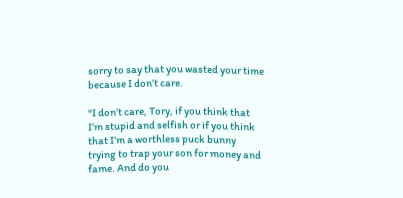sorry to say that you wasted your time because I don’t care.

“I don’t care, Tory, if you think that I’m stupid and selfish or if you think that I’m a worthless puck bunny trying to trap your son for money and fame. And do you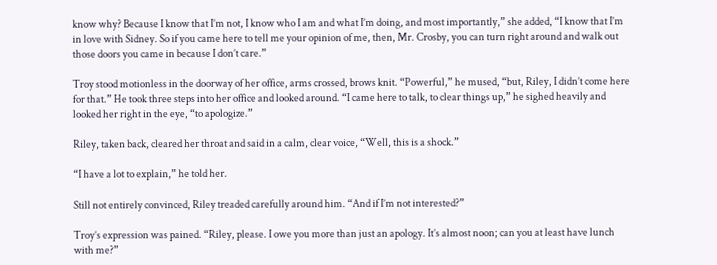know why? Because I know that I’m not, I know who I am and what I’m doing, and most importantly,” she added, “I know that I’m in love with Sidney. So if you came here to tell me your opinion of me, then, Mr. Crosby, you can turn right around and walk out those doors you came in because I don’t care.”

Troy stood motionless in the doorway of her office, arms crossed, brows knit. “Powerful,” he mused, “but, Riley, I didn’t come here for that.” He took three steps into her office and looked around. “I came here to talk, to clear things up,” he sighed heavily and looked her right in the eye, “to apologize.”

Riley, taken back, cleared her throat and said in a calm, clear voice, “Well, this is a shock.”

“I have a lot to explain,” he told her.

Still not entirely convinced, Riley treaded carefully around him. “And if I’m not interested?”

Troy’s expression was pained. “Riley, please. I owe you more than just an apology. It’s almost noon; can you at least have lunch with me?”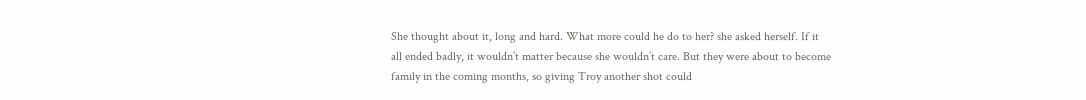She thought about it, long and hard. What more could he do to her? she asked herself. If it all ended badly, it wouldn’t matter because she wouldn’t care. But they were about to become family in the coming months, so giving Troy another shot could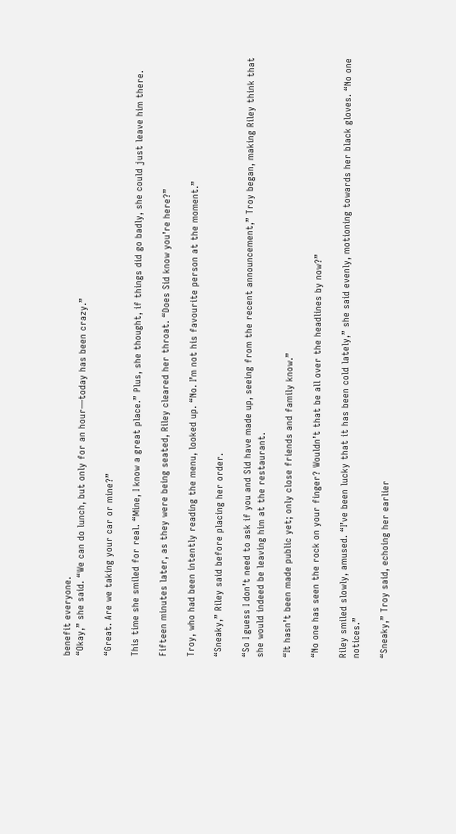benefit everyone.
“Okay,” she said. “We can do lunch, but only for an hour—today has been crazy.”

“Great. Are we taking your car or mine?”

This time she smiled for real. “Mine, I know a great place.” Plus, she thought, if things did go badly, she could just leave him there.

Fifteen minutes later, as they were being seated, Riley cleared her throat. “Does Sid know you’re here?”

Troy, who had been intently reading the menu, looked up. “No. I’m not his favourite person at the moment.”

“Sneaky,” Riley said before placing her order.

“So I guess I don’t need to ask if you and Sid have made up, seeing from the recent announcement,” Troy began, making Riley think that she would indeed be leaving him at the restaurant.

“It hasn’t been made public yet; only close friends and family know.”

“No one has seen the rock on your finger? Wouldn’t that be all over the headlines by now?”

Riley smiled slowly, amused. “I’ve been lucky that it has been cold lately,” she said evenly, motioning towards her black gloves. “No one notices.”

“Sneaky,” Troy said, echoing her earlier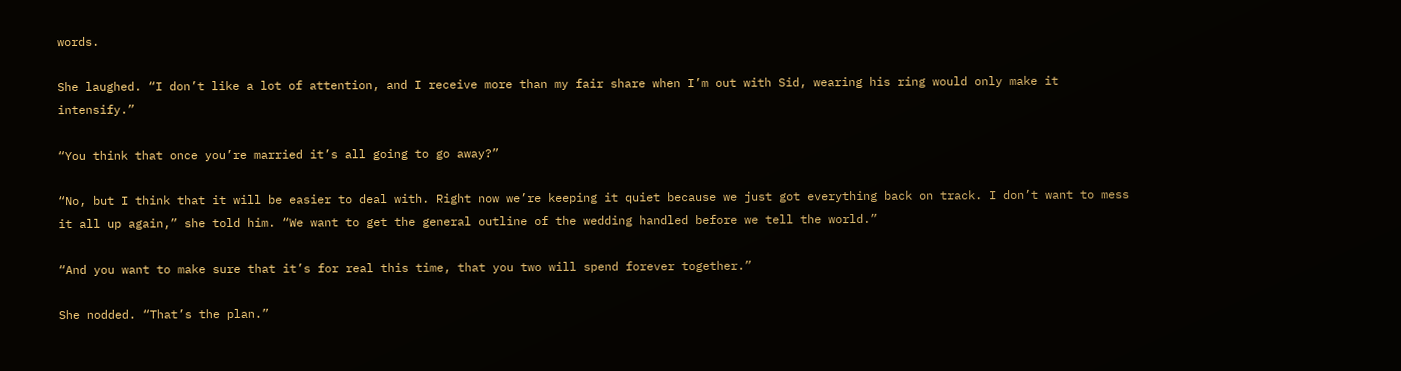words.

She laughed. “I don’t like a lot of attention, and I receive more than my fair share when I’m out with Sid, wearing his ring would only make it intensify.”

“You think that once you’re married it’s all going to go away?”

“No, but I think that it will be easier to deal with. Right now we’re keeping it quiet because we just got everything back on track. I don’t want to mess it all up again,” she told him. “We want to get the general outline of the wedding handled before we tell the world.”

“And you want to make sure that it’s for real this time, that you two will spend forever together.”

She nodded. “That’s the plan.”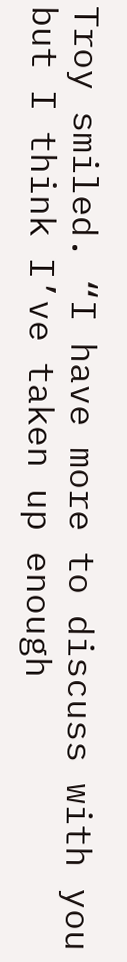Troy smiled. “I have more to discuss with you but I think I’ve taken up enough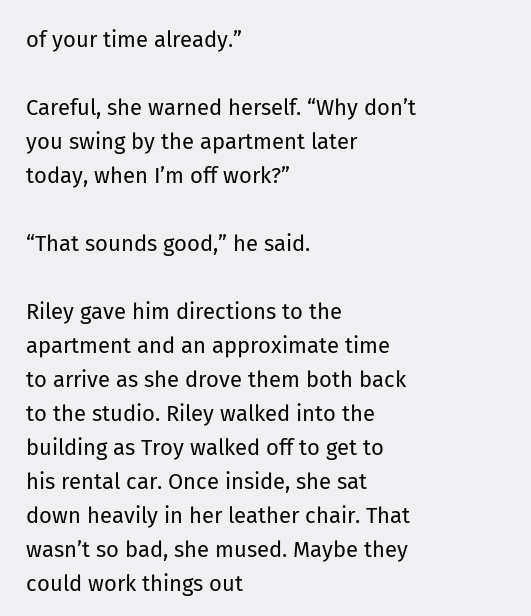of your time already.”

Careful, she warned herself. “Why don’t you swing by the apartment later today, when I’m off work?”

“That sounds good,” he said.

Riley gave him directions to the apartment and an approximate time to arrive as she drove them both back to the studio. Riley walked into the building as Troy walked off to get to his rental car. Once inside, she sat down heavily in her leather chair. That wasn’t so bad, she mused. Maybe they could work things out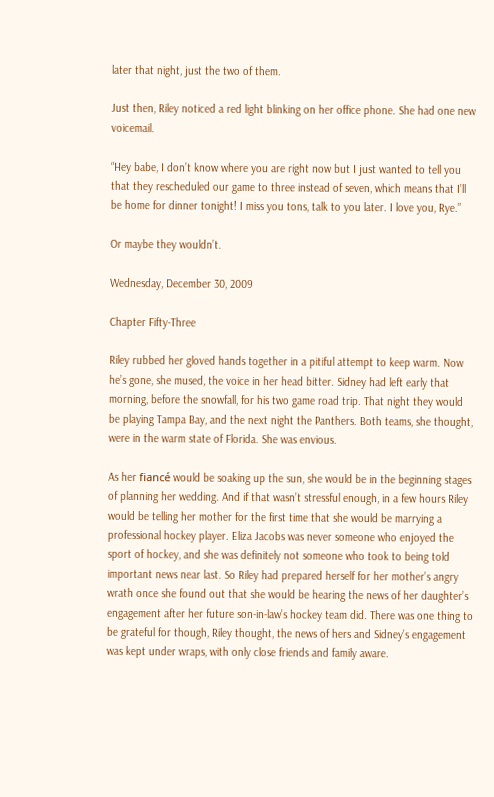later that night, just the two of them.

Just then, Riley noticed a red light blinking on her office phone. She had one new voicemail.

“Hey babe, I don’t know where you are right now but I just wanted to tell you that they rescheduled our game to three instead of seven, which means that I’ll be home for dinner tonight! I miss you tons, talk to you later. I love you, Rye.”

Or maybe they wouldn’t.

Wednesday, December 30, 2009

Chapter Fifty-Three

Riley rubbed her gloved hands together in a pitiful attempt to keep warm. Now he’s gone, she mused, the voice in her head bitter. Sidney had left early that morning, before the snowfall, for his two game road trip. That night they would be playing Tampa Bay, and the next night the Panthers. Both teams, she thought, were in the warm state of Florida. She was envious.

As her fiancé would be soaking up the sun, she would be in the beginning stages of planning her wedding. And if that wasn’t stressful enough, in a few hours Riley would be telling her mother for the first time that she would be marrying a professional hockey player. Eliza Jacobs was never someone who enjoyed the sport of hockey, and she was definitely not someone who took to being told important news near last. So Riley had prepared herself for her mother’s angry wrath once she found out that she would be hearing the news of her daughter’s engagement after her future son-in-law’s hockey team did. There was one thing to be grateful for though, Riley thought, the news of hers and Sidney’s engagement was kept under wraps, with only close friends and family aware.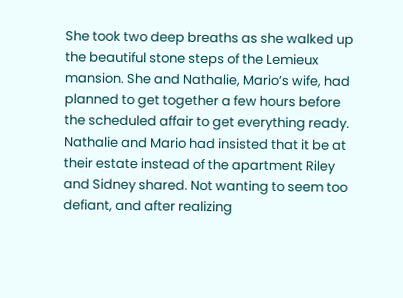She took two deep breaths as she walked up the beautiful stone steps of the Lemieux mansion. She and Nathalie, Mario’s wife, had planned to get together a few hours before the scheduled affair to get everything ready. Nathalie and Mario had insisted that it be at their estate instead of the apartment Riley and Sidney shared. Not wanting to seem too defiant, and after realizing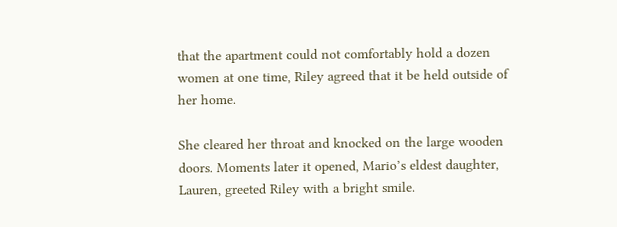that the apartment could not comfortably hold a dozen women at one time, Riley agreed that it be held outside of her home.

She cleared her throat and knocked on the large wooden doors. Moments later it opened, Mario’s eldest daughter, Lauren, greeted Riley with a bright smile.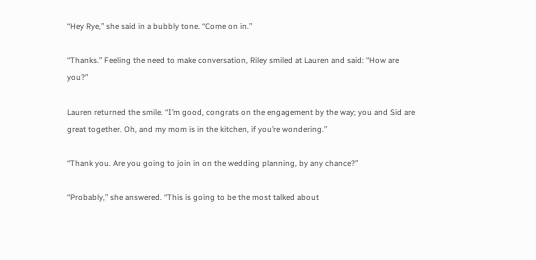“Hey Rye,” she said in a bubbly tone. “Come on in.”

“Thanks.” Feeling the need to make conversation, Riley smiled at Lauren and said: “How are you?”

Lauren returned the smile. “I’m good, congrats on the engagement by the way; you and Sid are great together. Oh, and my mom is in the kitchen, if you’re wondering.”

“Thank you. Are you going to join in on the wedding planning, by any chance?”

“Probably,” she answered. “This is going to be the most talked about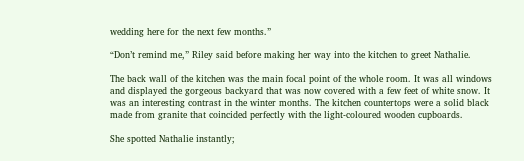wedding here for the next few months.”

“Don’t remind me,” Riley said before making her way into the kitchen to greet Nathalie.

The back wall of the kitchen was the main focal point of the whole room. It was all windows and displayed the gorgeous backyard that was now covered with a few feet of white snow. It was an interesting contrast in the winter months. The kitchen countertops were a solid black made from granite that coincided perfectly with the light-coloured wooden cupboards.

She spotted Nathalie instantly;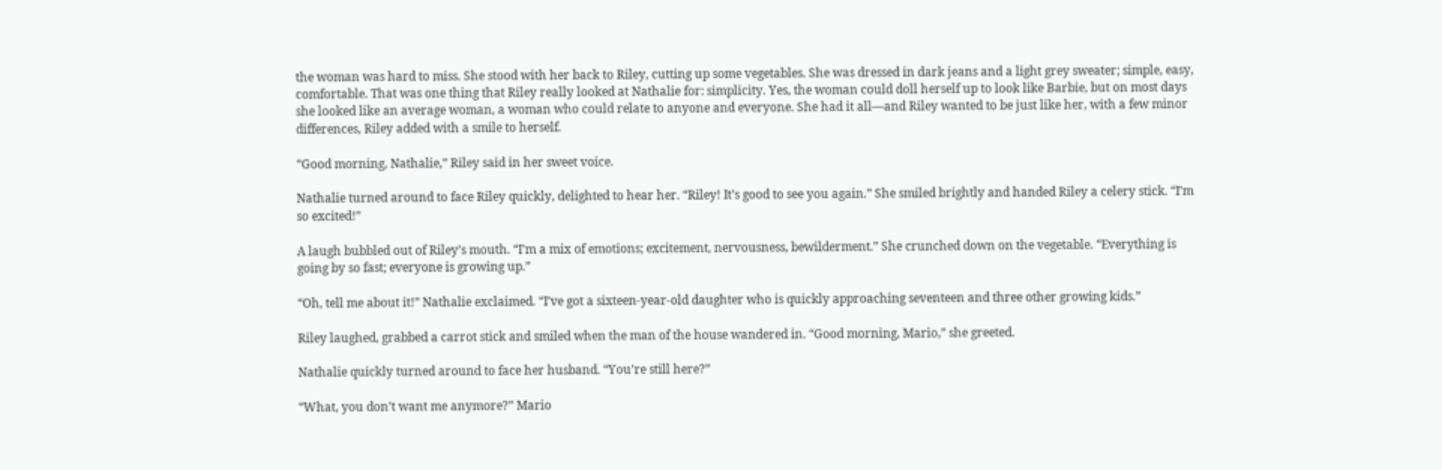the woman was hard to miss. She stood with her back to Riley, cutting up some vegetables. She was dressed in dark jeans and a light grey sweater; simple, easy, comfortable. That was one thing that Riley really looked at Nathalie for: simplicity. Yes, the woman could doll herself up to look like Barbie, but on most days she looked like an average woman, a woman who could relate to anyone and everyone. She had it all—and Riley wanted to be just like her, with a few minor differences, Riley added with a smile to herself.

“Good morning, Nathalie,” Riley said in her sweet voice.

Nathalie turned around to face Riley quickly, delighted to hear her. “Riley! It’s good to see you again.” She smiled brightly and handed Riley a celery stick. “I’m so excited!”

A laugh bubbled out of Riley’s mouth. “I’m a mix of emotions; excitement, nervousness, bewilderment.” She crunched down on the vegetable. “Everything is going by so fast; everyone is growing up.”

“Oh, tell me about it!” Nathalie exclaimed. “I’ve got a sixteen-year-old daughter who is quickly approaching seventeen and three other growing kids.”

Riley laughed, grabbed a carrot stick and smiled when the man of the house wandered in. “Good morning, Mario,” she greeted.

Nathalie quickly turned around to face her husband. “You’re still here?”

“What, you don’t want me anymore?” Mario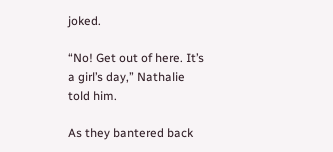joked.

“No! Get out of here. It’s a girl’s day,” Nathalie told him.

As they bantered back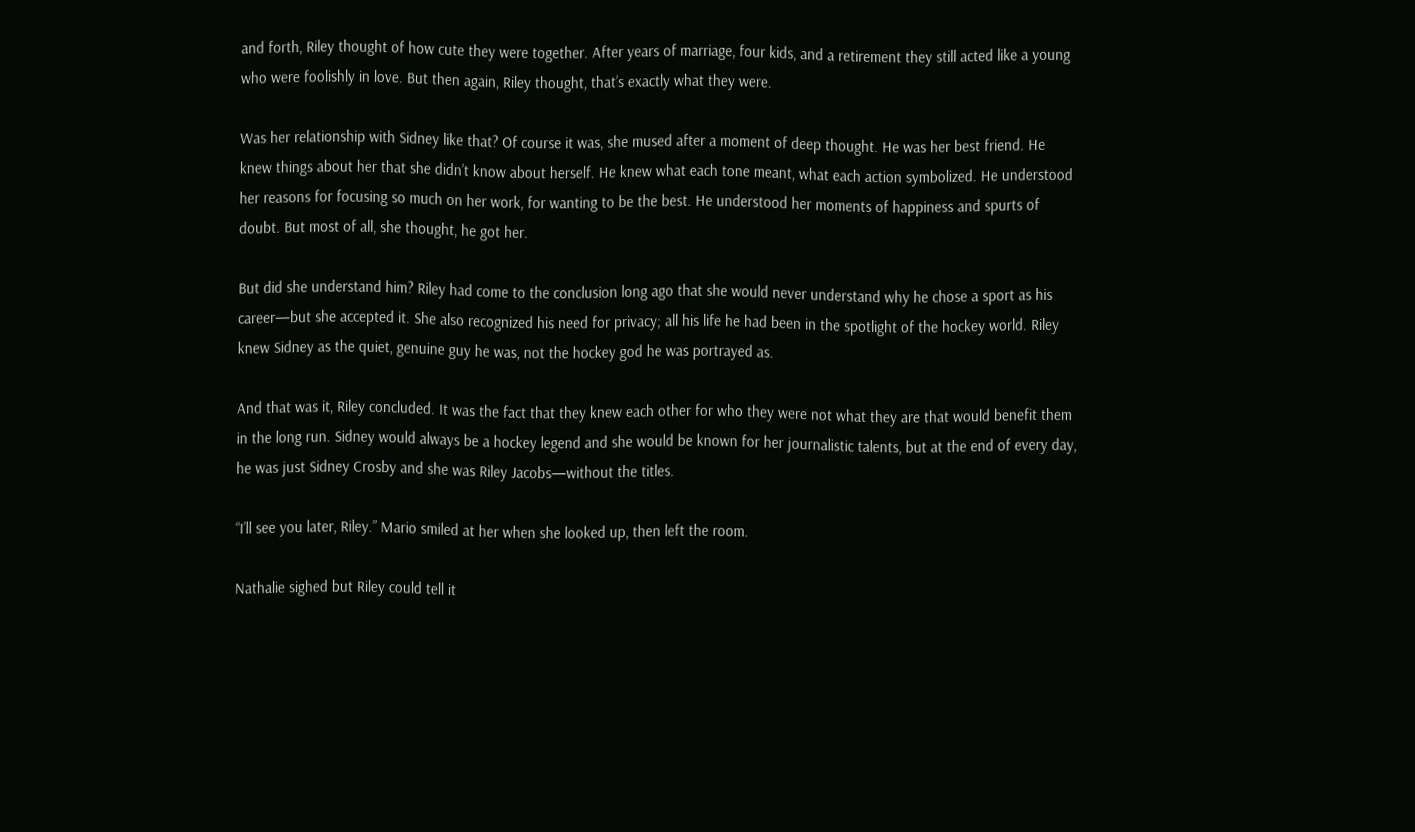and forth, Riley thought of how cute they were together. After years of marriage, four kids, and a retirement they still acted like a young who were foolishly in love. But then again, Riley thought, that’s exactly what they were.

Was her relationship with Sidney like that? Of course it was, she mused after a moment of deep thought. He was her best friend. He knew things about her that she didn’t know about herself. He knew what each tone meant, what each action symbolized. He understood her reasons for focusing so much on her work, for wanting to be the best. He understood her moments of happiness and spurts of doubt. But most of all, she thought, he got her.

But did she understand him? Riley had come to the conclusion long ago that she would never understand why he chose a sport as his career—but she accepted it. She also recognized his need for privacy; all his life he had been in the spotlight of the hockey world. Riley knew Sidney as the quiet, genuine guy he was, not the hockey god he was portrayed as.

And that was it, Riley concluded. It was the fact that they knew each other for who they were not what they are that would benefit them in the long run. Sidney would always be a hockey legend and she would be known for her journalistic talents, but at the end of every day, he was just Sidney Crosby and she was Riley Jacobs—without the titles.

“I’ll see you later, Riley.” Mario smiled at her when she looked up, then left the room.

Nathalie sighed but Riley could tell it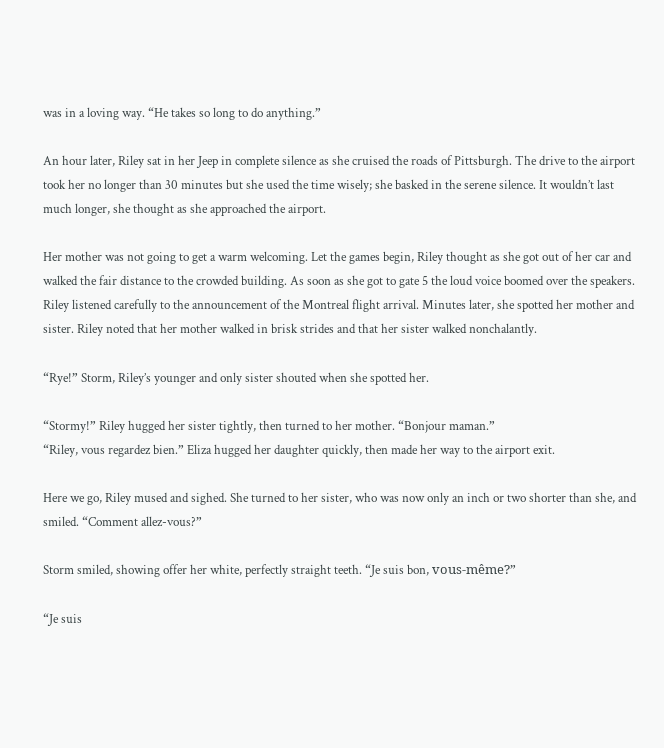was in a loving way. “He takes so long to do anything.”

An hour later, Riley sat in her Jeep in complete silence as she cruised the roads of Pittsburgh. The drive to the airport took her no longer than 30 minutes but she used the time wisely; she basked in the serene silence. It wouldn’t last much longer, she thought as she approached the airport.

Her mother was not going to get a warm welcoming. Let the games begin, Riley thought as she got out of her car and walked the fair distance to the crowded building. As soon as she got to gate 5 the loud voice boomed over the speakers. Riley listened carefully to the announcement of the Montreal flight arrival. Minutes later, she spotted her mother and sister. Riley noted that her mother walked in brisk strides and that her sister walked nonchalantly.

“Rye!” Storm, Riley’s younger and only sister shouted when she spotted her.

“Stormy!” Riley hugged her sister tightly, then turned to her mother. “Bonjour maman.”
“Riley, vous regardez bien.” Eliza hugged her daughter quickly, then made her way to the airport exit.

Here we go, Riley mused and sighed. She turned to her sister, who was now only an inch or two shorter than she, and smiled. “Comment allez-vous?”

Storm smiled, showing offer her white, perfectly straight teeth. “Je suis bon, vous-même?”

“Je suis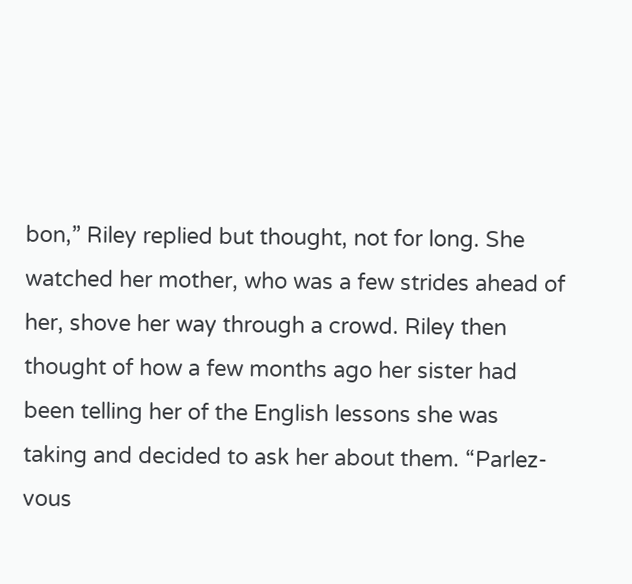bon,” Riley replied but thought, not for long. She watched her mother, who was a few strides ahead of her, shove her way through a crowd. Riley then thought of how a few months ago her sister had been telling her of the English lessons she was taking and decided to ask her about them. “Parlez-vous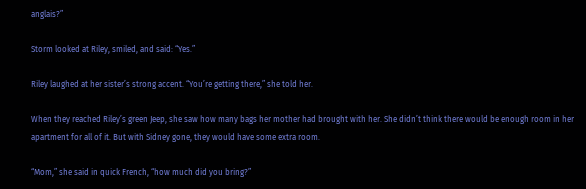anglais?”

Storm looked at Riley, smiled, and said: “Yes.”

Riley laughed at her sister’s strong accent. “You’re getting there,” she told her.

When they reached Riley’s green Jeep, she saw how many bags her mother had brought with her. She didn’t think there would be enough room in her apartment for all of it. But with Sidney gone, they would have some extra room.

“Mom,” she said in quick French, “how much did you bring?”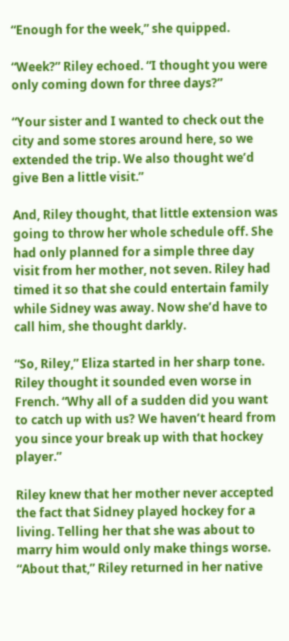“Enough for the week,” she quipped.

“Week?” Riley echoed. “I thought you were only coming down for three days?”

“Your sister and I wanted to check out the city and some stores around here, so we extended the trip. We also thought we’d give Ben a little visit.”

And, Riley thought, that little extension was going to throw her whole schedule off. She had only planned for a simple three day visit from her mother, not seven. Riley had timed it so that she could entertain family while Sidney was away. Now she’d have to call him, she thought darkly.

“So, Riley,” Eliza started in her sharp tone. Riley thought it sounded even worse in French. “Why all of a sudden did you want to catch up with us? We haven’t heard from you since your break up with that hockey player.”

Riley knew that her mother never accepted the fact that Sidney played hockey for a living. Telling her that she was about to marry him would only make things worse. “About that,” Riley returned in her native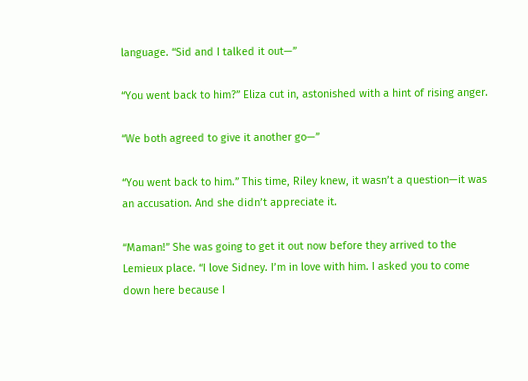language. “Sid and I talked it out—”

“You went back to him?” Eliza cut in, astonished with a hint of rising anger.

“We both agreed to give it another go—”

“You went back to him.” This time, Riley knew, it wasn’t a question—it was an accusation. And she didn’t appreciate it.

“Maman!” She was going to get it out now before they arrived to the Lemieux place. “I love Sidney. I’m in love with him. I asked you to come down here because I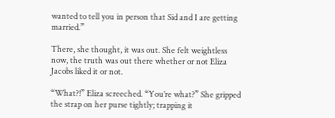wanted to tell you in person that Sid and I are getting married.”

There, she thought, it was out. She felt weightless now, the truth was out there whether or not Eliza Jacobs liked it or not.

“What?!” Eliza screeched. “You’re what?” She gripped the strap on her purse tightly; trapping it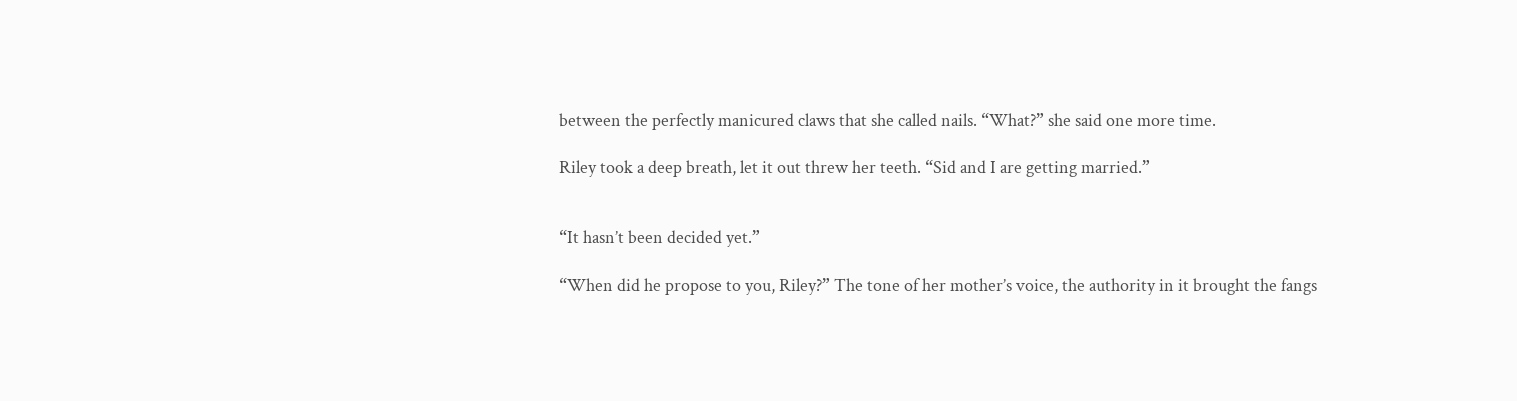between the perfectly manicured claws that she called nails. “What?” she said one more time.

Riley took a deep breath, let it out threw her teeth. “Sid and I are getting married.”


“It hasn’t been decided yet.”

“When did he propose to you, Riley?” The tone of her mother’s voice, the authority in it brought the fangs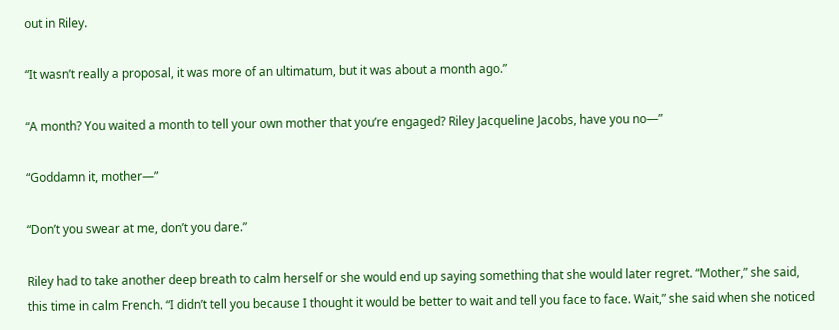out in Riley.

“It wasn’t really a proposal, it was more of an ultimatum, but it was about a month ago.”

“A month? You waited a month to tell your own mother that you’re engaged? Riley Jacqueline Jacobs, have you no—”

“Goddamn it, mother—”

“Don’t you swear at me, don’t you dare.”

Riley had to take another deep breath to calm herself or she would end up saying something that she would later regret. “Mother,” she said, this time in calm French. “I didn’t tell you because I thought it would be better to wait and tell you face to face. Wait,” she said when she noticed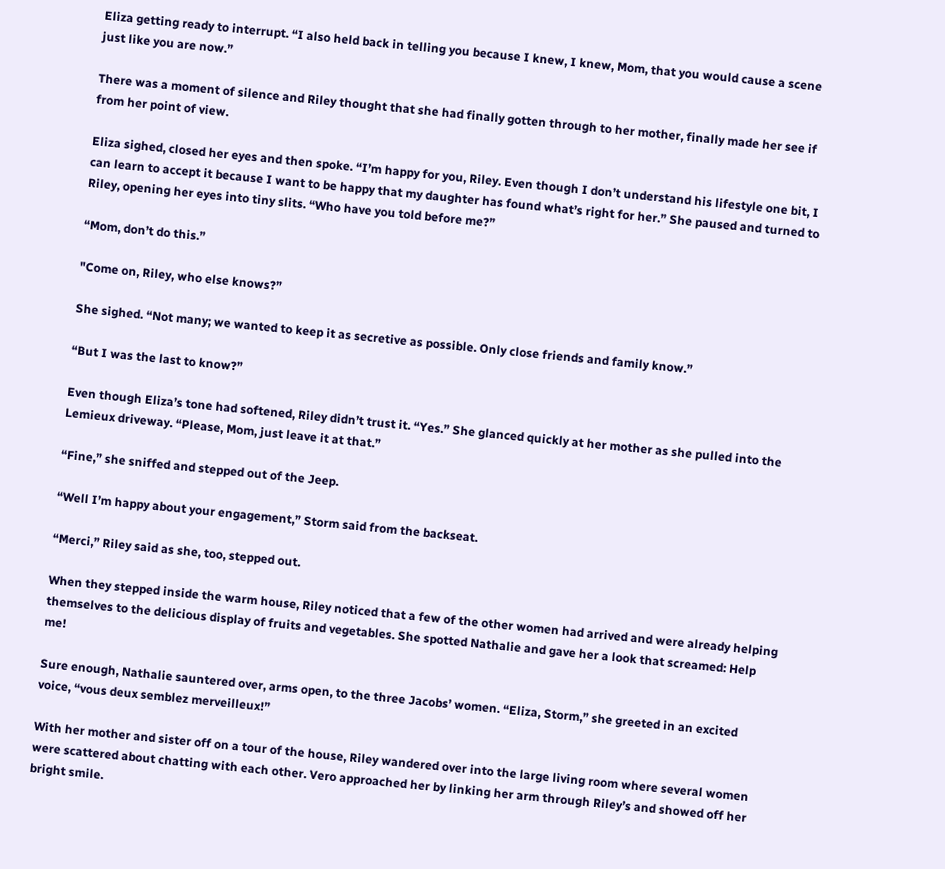Eliza getting ready to interrupt. “I also held back in telling you because I knew, I knew, Mom, that you would cause a scene just like you are now.”

There was a moment of silence and Riley thought that she had finally gotten through to her mother, finally made her see if from her point of view.

Eliza sighed, closed her eyes and then spoke. “I’m happy for you, Riley. Even though I don’t understand his lifestyle one bit, I can learn to accept it because I want to be happy that my daughter has found what’s right for her.” She paused and turned to Riley, opening her eyes into tiny slits. “Who have you told before me?”

“Mom, don’t do this.”

"Come on, Riley, who else knows?”

She sighed. “Not many; we wanted to keep it as secretive as possible. Only close friends and family know.”

“But I was the last to know?”

Even though Eliza’s tone had softened, Riley didn’t trust it. “Yes.” She glanced quickly at her mother as she pulled into the Lemieux driveway. “Please, Mom, just leave it at that.”

“Fine,” she sniffed and stepped out of the Jeep.

“Well I’m happy about your engagement,” Storm said from the backseat.

“Merci,” Riley said as she, too, stepped out.

When they stepped inside the warm house, Riley noticed that a few of the other women had arrived and were already helping themselves to the delicious display of fruits and vegetables. She spotted Nathalie and gave her a look that screamed: Help me!

Sure enough, Nathalie sauntered over, arms open, to the three Jacobs’ women. “Eliza, Storm,” she greeted in an excited voice, “vous deux semblez merveilleux!”

With her mother and sister off on a tour of the house, Riley wandered over into the large living room where several women were scattered about chatting with each other. Vero approached her by linking her arm through Riley’s and showed off her bright smile.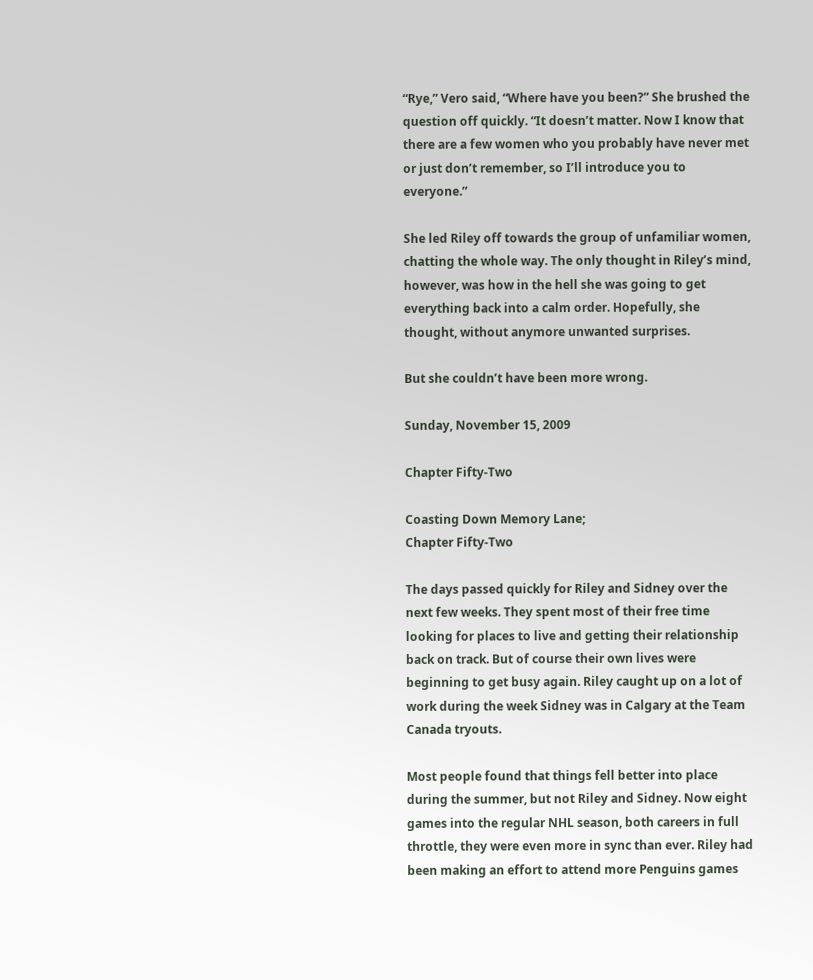“Rye,” Vero said, “Where have you been?” She brushed the question off quickly. “It doesn’t matter. Now I know that there are a few women who you probably have never met or just don’t remember, so I’ll introduce you to everyone.”

She led Riley off towards the group of unfamiliar women, chatting the whole way. The only thought in Riley’s mind, however, was how in the hell she was going to get everything back into a calm order. Hopefully, she thought, without anymore unwanted surprises.

But she couldn’t have been more wrong.

Sunday, November 15, 2009

Chapter Fifty-Two

Coasting Down Memory Lane;
Chapter Fifty-Two

The days passed quickly for Riley and Sidney over the next few weeks. They spent most of their free time looking for places to live and getting their relationship back on track. But of course their own lives were beginning to get busy again. Riley caught up on a lot of work during the week Sidney was in Calgary at the Team Canada tryouts.

Most people found that things fell better into place during the summer, but not Riley and Sidney. Now eight games into the regular NHL season, both careers in full throttle, they were even more in sync than ever. Riley had been making an effort to attend more Penguins games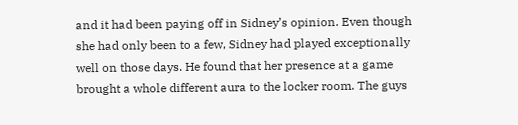and it had been paying off in Sidney’s opinion. Even though she had only been to a few, Sidney had played exceptionally well on those days. He found that her presence at a game brought a whole different aura to the locker room. The guys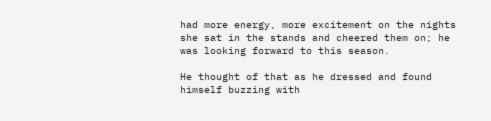had more energy, more excitement on the nights she sat in the stands and cheered them on; he was looking forward to this season.

He thought of that as he dressed and found himself buzzing with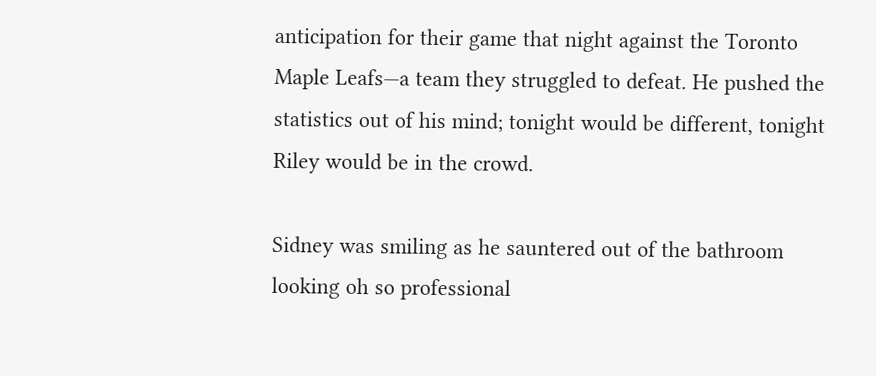anticipation for their game that night against the Toronto Maple Leafs—a team they struggled to defeat. He pushed the statistics out of his mind; tonight would be different, tonight Riley would be in the crowd.

Sidney was smiling as he sauntered out of the bathroom looking oh so professional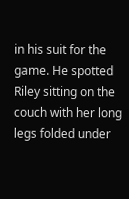in his suit for the game. He spotted Riley sitting on the couch with her long legs folded under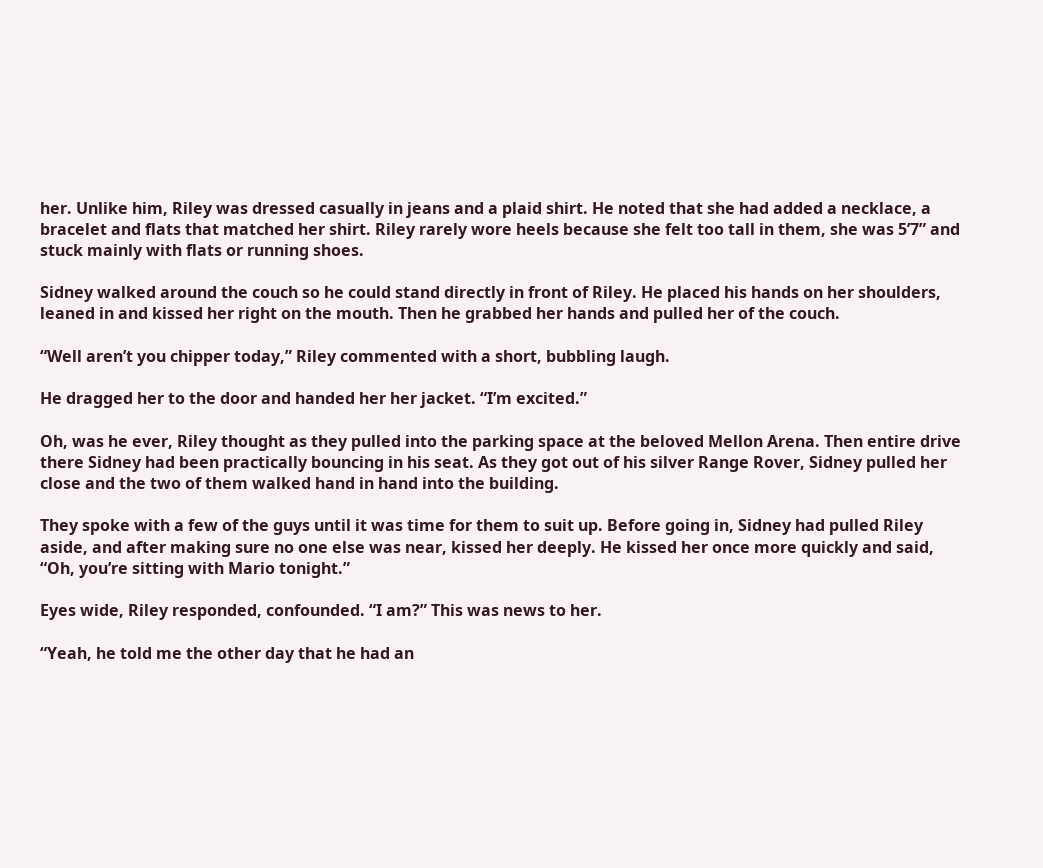her. Unlike him, Riley was dressed casually in jeans and a plaid shirt. He noted that she had added a necklace, a bracelet and flats that matched her shirt. Riley rarely wore heels because she felt too tall in them, she was 5’7” and stuck mainly with flats or running shoes.

Sidney walked around the couch so he could stand directly in front of Riley. He placed his hands on her shoulders, leaned in and kissed her right on the mouth. Then he grabbed her hands and pulled her of the couch.

“Well aren’t you chipper today,” Riley commented with a short, bubbling laugh.

He dragged her to the door and handed her her jacket. “I’m excited.”

Oh, was he ever, Riley thought as they pulled into the parking space at the beloved Mellon Arena. Then entire drive there Sidney had been practically bouncing in his seat. As they got out of his silver Range Rover, Sidney pulled her close and the two of them walked hand in hand into the building.

They spoke with a few of the guys until it was time for them to suit up. Before going in, Sidney had pulled Riley aside, and after making sure no one else was near, kissed her deeply. He kissed her once more quickly and said, “Oh, you’re sitting with Mario tonight.”

Eyes wide, Riley responded, confounded. “I am?” This was news to her.

“Yeah, he told me the other day that he had an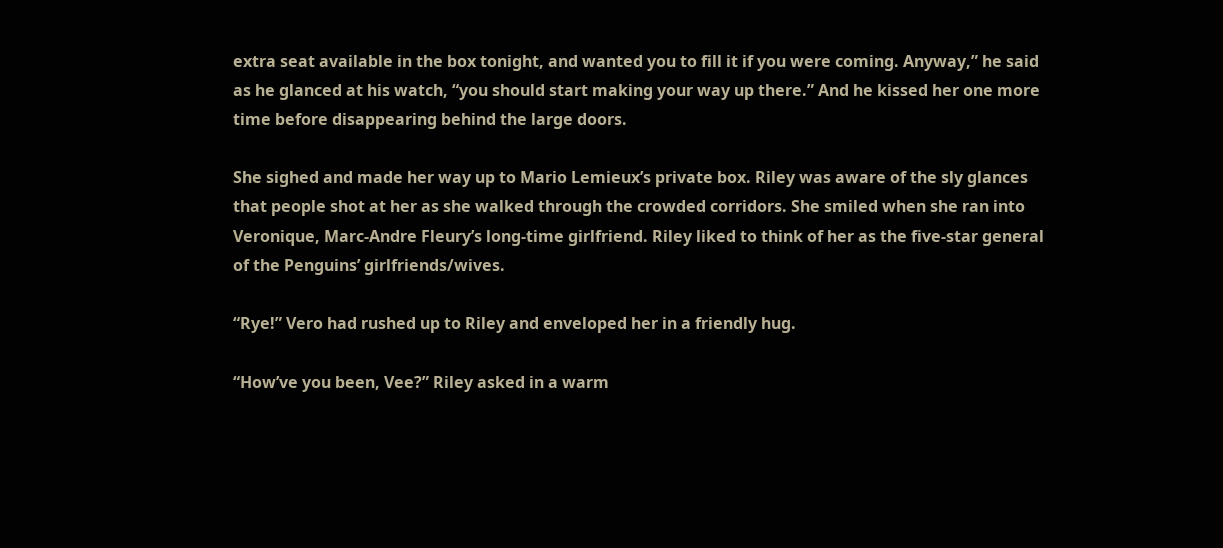extra seat available in the box tonight, and wanted you to fill it if you were coming. Anyway,” he said as he glanced at his watch, “you should start making your way up there.” And he kissed her one more time before disappearing behind the large doors.

She sighed and made her way up to Mario Lemieux’s private box. Riley was aware of the sly glances that people shot at her as she walked through the crowded corridors. She smiled when she ran into Veronique, Marc-Andre Fleury’s long-time girlfriend. Riley liked to think of her as the five-star general of the Penguins’ girlfriends/wives.

“Rye!” Vero had rushed up to Riley and enveloped her in a friendly hug.

“How’ve you been, Vee?” Riley asked in a warm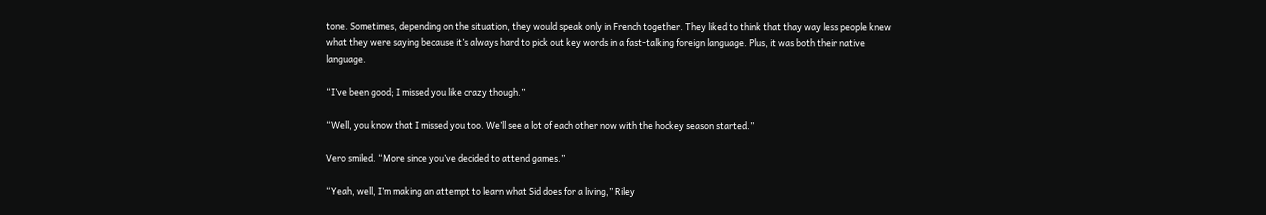tone. Sometimes, depending on the situation, they would speak only in French together. They liked to think that thay way less people knew what they were saying because it’s always hard to pick out key words in a fast-talking foreign language. Plus, it was both their native language.

“I’ve been good; I missed you like crazy though.”

“Well, you know that I missed you too. We’ll see a lot of each other now with the hockey season started.”

Vero smiled. “More since you’ve decided to attend games.”

“Yeah, well, I’m making an attempt to learn what Sid does for a living,” Riley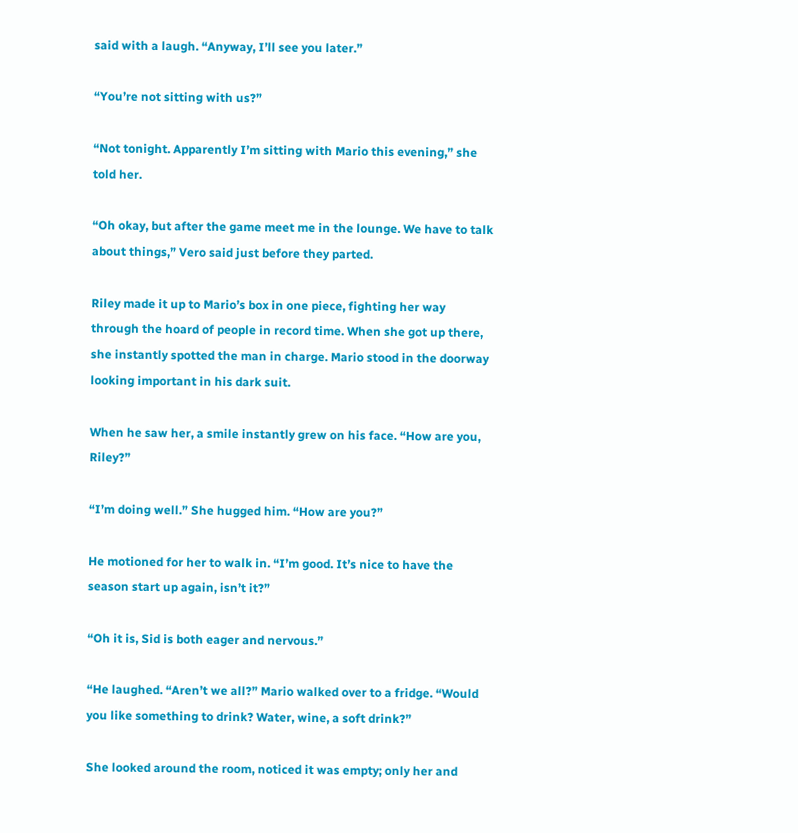said with a laugh. “Anyway, I’ll see you later.”

“You’re not sitting with us?”

“Not tonight. Apparently I’m sitting with Mario this evening,” she told her.

“Oh okay, but after the game meet me in the lounge. We have to talk about things,” Vero said just before they parted.

Riley made it up to Mario’s box in one piece, fighting her way through the hoard of people in record time. When she got up there, she instantly spotted the man in charge. Mario stood in the doorway looking important in his dark suit.

When he saw her, a smile instantly grew on his face. “How are you, Riley?”

“I’m doing well.” She hugged him. “How are you?”

He motioned for her to walk in. “I’m good. It’s nice to have the season start up again, isn’t it?”

“Oh it is, Sid is both eager and nervous.”

“He laughed. “Aren’t we all?” Mario walked over to a fridge. “Would you like something to drink? Water, wine, a soft drink?”

She looked around the room, noticed it was empty; only her and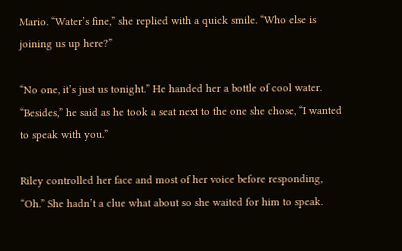Mario. “Water’s fine,” she replied with a quick smile. “Who else is joining us up here?”

“No one, it’s just us tonight.” He handed her a bottle of cool water. “Besides,” he said as he took a seat next to the one she chose, “I wanted to speak with you.”

Riley controlled her face and most of her voice before responding, “Oh.” She hadn’t a clue what about so she waited for him to speak.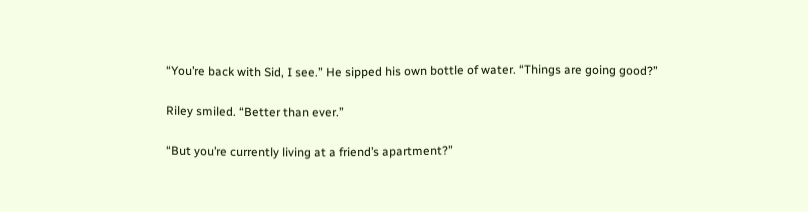“You’re back with Sid, I see.” He sipped his own bottle of water. “Things are going good?”

Riley smiled. “Better than ever.”

“But you’re currently living at a friend’s apartment?”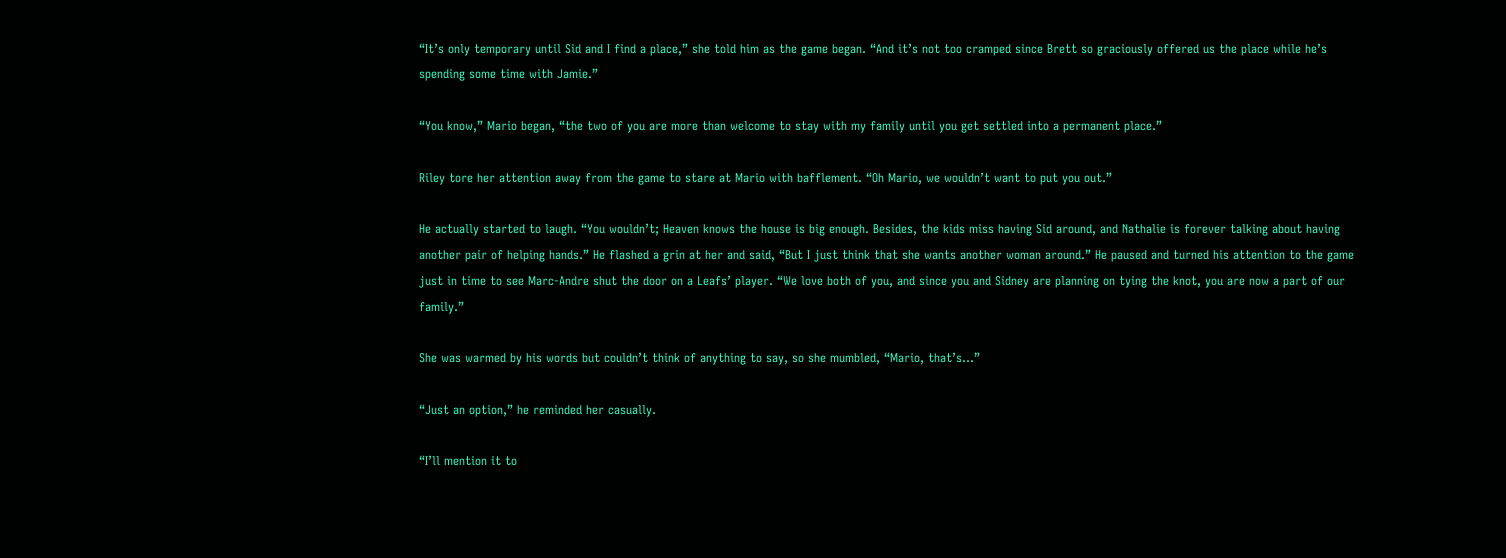“It’s only temporary until Sid and I find a place,” she told him as the game began. “And it’s not too cramped since Brett so graciously offered us the place while he’s spending some time with Jamie.”

“You know,” Mario began, “the two of you are more than welcome to stay with my family until you get settled into a permanent place.”

Riley tore her attention away from the game to stare at Mario with bafflement. “Oh Mario, we wouldn’t want to put you out.”

He actually started to laugh. “You wouldn’t; Heaven knows the house is big enough. Besides, the kids miss having Sid around, and Nathalie is forever talking about having another pair of helping hands.” He flashed a grin at her and said, “But I just think that she wants another woman around.” He paused and turned his attention to the game just in time to see Marc-Andre shut the door on a Leafs’ player. “We love both of you, and since you and Sidney are planning on tying the knot, you are now a part of our family.”

She was warmed by his words but couldn’t think of anything to say, so she mumbled, “Mario, that’s…”

“Just an option,” he reminded her casually.

“I’ll mention it to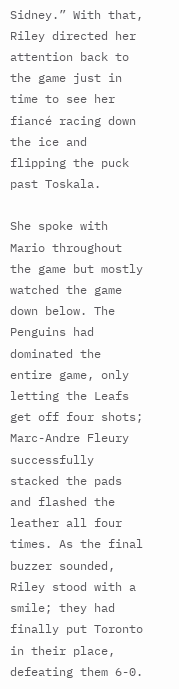Sidney.” With that, Riley directed her attention back to the game just in time to see her fiancé racing down the ice and flipping the puck past Toskala.

She spoke with Mario throughout the game but mostly watched the game down below. The Penguins had dominated the entire game, only letting the Leafs get off four shots; Marc-Andre Fleury successfully stacked the pads and flashed the leather all four times. As the final buzzer sounded, Riley stood with a smile; they had finally put Toronto in their place, defeating them 6-0.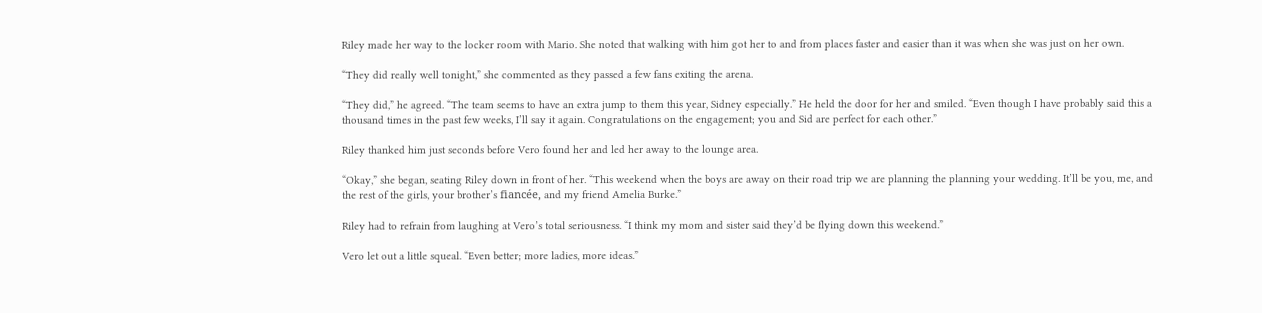Riley made her way to the locker room with Mario. She noted that walking with him got her to and from places faster and easier than it was when she was just on her own.

“They did really well tonight,” she commented as they passed a few fans exiting the arena.

“They did,” he agreed. “The team seems to have an extra jump to them this year, Sidney especially.” He held the door for her and smiled. “Even though I have probably said this a thousand times in the past few weeks, I’ll say it again. Congratulations on the engagement; you and Sid are perfect for each other.”

Riley thanked him just seconds before Vero found her and led her away to the lounge area.

“Okay,” she began, seating Riley down in front of her. “This weekend when the boys are away on their road trip we are planning the planning your wedding. It’ll be you, me, and the rest of the girls, your brother’s fiancée, and my friend Amelia Burke.”

Riley had to refrain from laughing at Vero’s total seriousness. “I think my mom and sister said they’d be flying down this weekend.”

Vero let out a little squeal. “Even better; more ladies, more ideas.”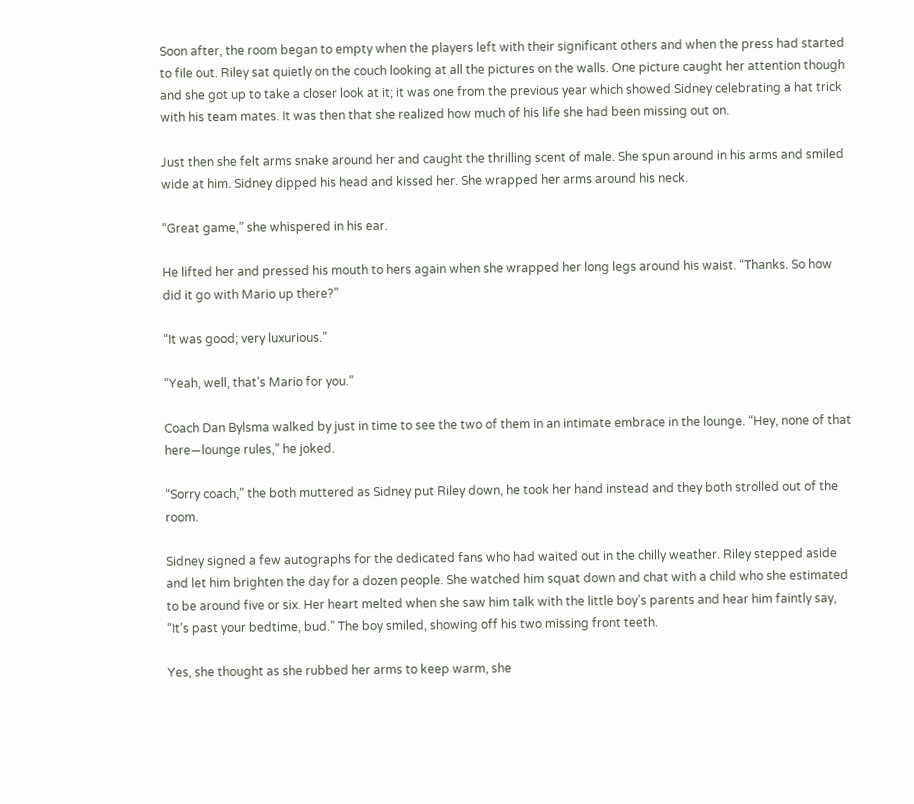Soon after, the room began to empty when the players left with their significant others and when the press had started to file out. Riley sat quietly on the couch looking at all the pictures on the walls. One picture caught her attention though and she got up to take a closer look at it; it was one from the previous year which showed Sidney celebrating a hat trick with his team mates. It was then that she realized how much of his life she had been missing out on.

Just then she felt arms snake around her and caught the thrilling scent of male. She spun around in his arms and smiled wide at him. Sidney dipped his head and kissed her. She wrapped her arms around his neck.

“Great game,” she whispered in his ear.

He lifted her and pressed his mouth to hers again when she wrapped her long legs around his waist. “Thanks. So how did it go with Mario up there?”

“It was good; very luxurious.”

“Yeah, well, that’s Mario for you.”

Coach Dan Bylsma walked by just in time to see the two of them in an intimate embrace in the lounge. “Hey, none of that here—lounge rules,” he joked.

“Sorry coach,” the both muttered as Sidney put Riley down, he took her hand instead and they both strolled out of the room.

Sidney signed a few autographs for the dedicated fans who had waited out in the chilly weather. Riley stepped aside and let him brighten the day for a dozen people. She watched him squat down and chat with a child who she estimated to be around five or six. Her heart melted when she saw him talk with the little boy’s parents and hear him faintly say, “It’s past your bedtime, bud.” The boy smiled, showing off his two missing front teeth.

Yes, she thought as she rubbed her arms to keep warm, she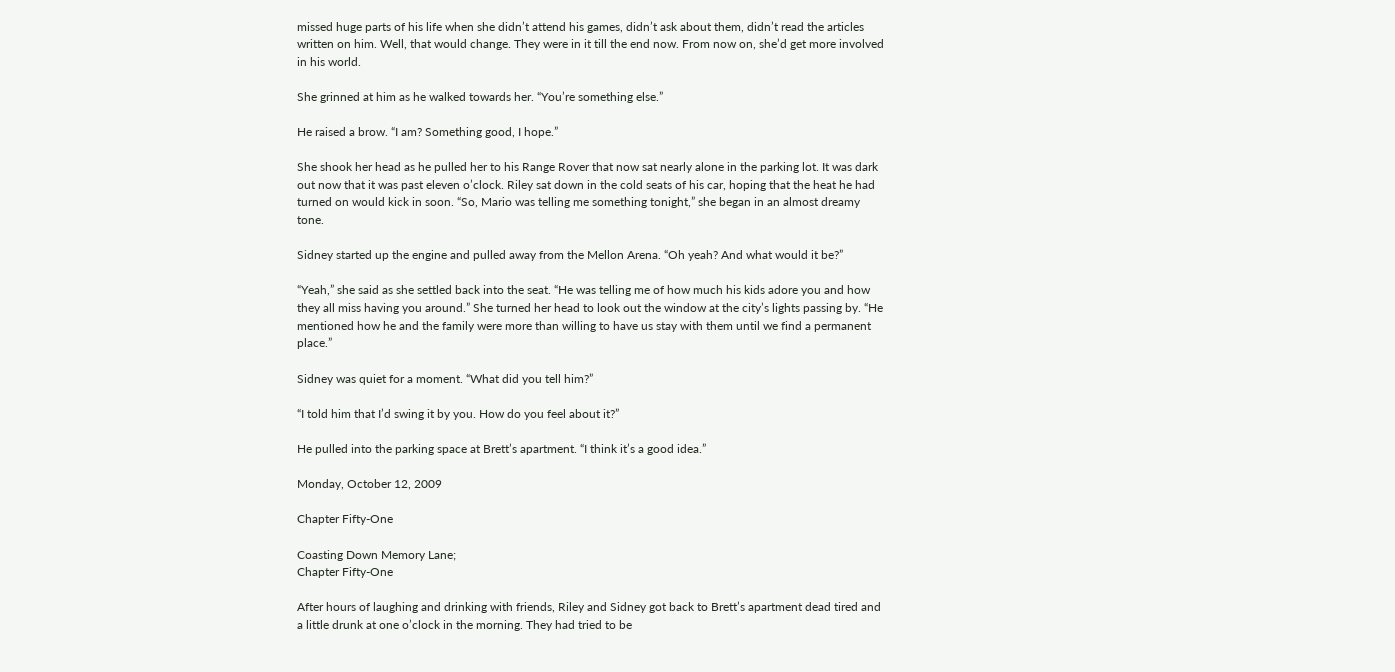missed huge parts of his life when she didn’t attend his games, didn’t ask about them, didn’t read the articles written on him. Well, that would change. They were in it till the end now. From now on, she’d get more involved in his world.

She grinned at him as he walked towards her. “You’re something else.”

He raised a brow. “I am? Something good, I hope.”

She shook her head as he pulled her to his Range Rover that now sat nearly alone in the parking lot. It was dark out now that it was past eleven o’clock. Riley sat down in the cold seats of his car, hoping that the heat he had turned on would kick in soon. “So, Mario was telling me something tonight,” she began in an almost dreamy tone.

Sidney started up the engine and pulled away from the Mellon Arena. “Oh yeah? And what would it be?”

“Yeah,” she said as she settled back into the seat. “He was telling me of how much his kids adore you and how they all miss having you around.” She turned her head to look out the window at the city’s lights passing by. “He mentioned how he and the family were more than willing to have us stay with them until we find a permanent place.”

Sidney was quiet for a moment. “What did you tell him?”

“I told him that I’d swing it by you. How do you feel about it?”

He pulled into the parking space at Brett’s apartment. “I think it’s a good idea.”

Monday, October 12, 2009

Chapter Fifty-One

Coasting Down Memory Lane;
Chapter Fifty-One

After hours of laughing and drinking with friends, Riley and Sidney got back to Brett’s apartment dead tired and a little drunk at one o’clock in the morning. They had tried to be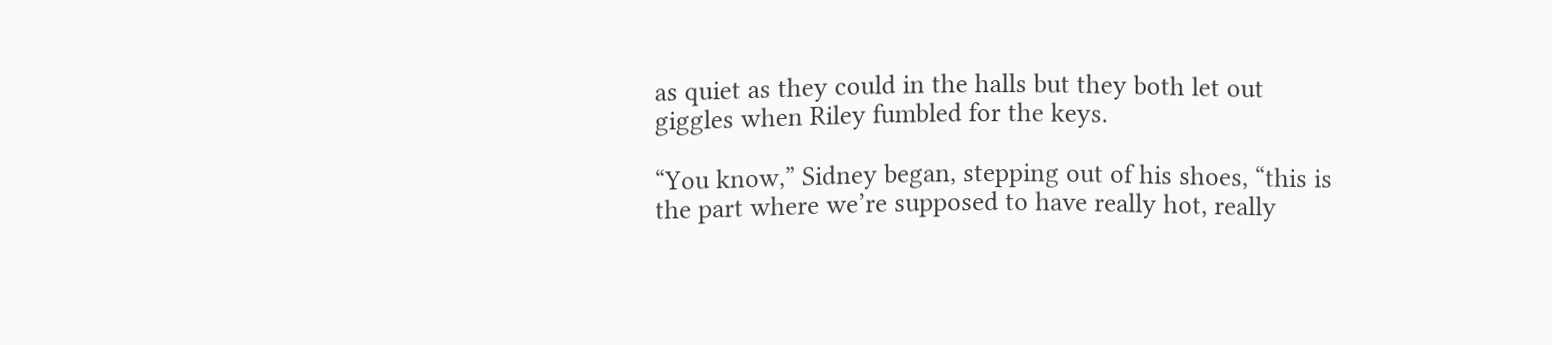as quiet as they could in the halls but they both let out giggles when Riley fumbled for the keys.

“You know,” Sidney began, stepping out of his shoes, “this is the part where we’re supposed to have really hot, really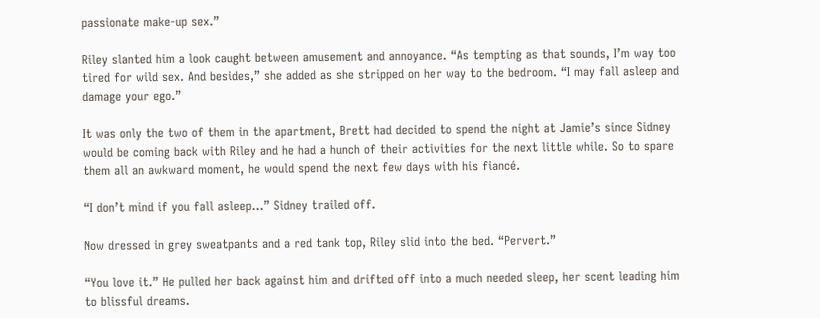passionate make-up sex.”

Riley slanted him a look caught between amusement and annoyance. “As tempting as that sounds, I’m way too tired for wild sex. And besides,” she added as she stripped on her way to the bedroom. “I may fall asleep and damage your ego.”

It was only the two of them in the apartment, Brett had decided to spend the night at Jamie’s since Sidney would be coming back with Riley and he had a hunch of their activities for the next little while. So to spare them all an awkward moment, he would spend the next few days with his fiancé.

“I don’t mind if you fall asleep…” Sidney trailed off.

Now dressed in grey sweatpants and a red tank top, Riley slid into the bed. “Pervert.”

“You love it.” He pulled her back against him and drifted off into a much needed sleep, her scent leading him to blissful dreams.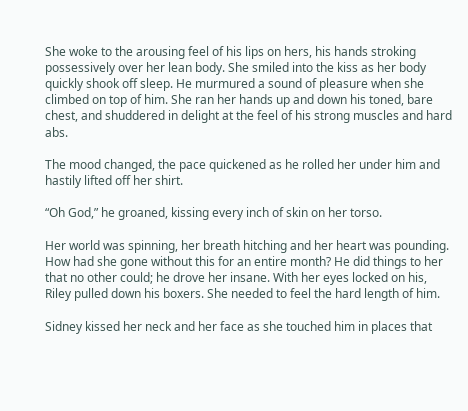She woke to the arousing feel of his lips on hers, his hands stroking possessively over her lean body. She smiled into the kiss as her body quickly shook off sleep. He murmured a sound of pleasure when she climbed on top of him. She ran her hands up and down his toned, bare chest, and shuddered in delight at the feel of his strong muscles and hard abs.

The mood changed, the pace quickened as he rolled her under him and hastily lifted off her shirt.

“Oh God,” he groaned, kissing every inch of skin on her torso.

Her world was spinning, her breath hitching and her heart was pounding. How had she gone without this for an entire month? He did things to her that no other could; he drove her insane. With her eyes locked on his, Riley pulled down his boxers. She needed to feel the hard length of him.

Sidney kissed her neck and her face as she touched him in places that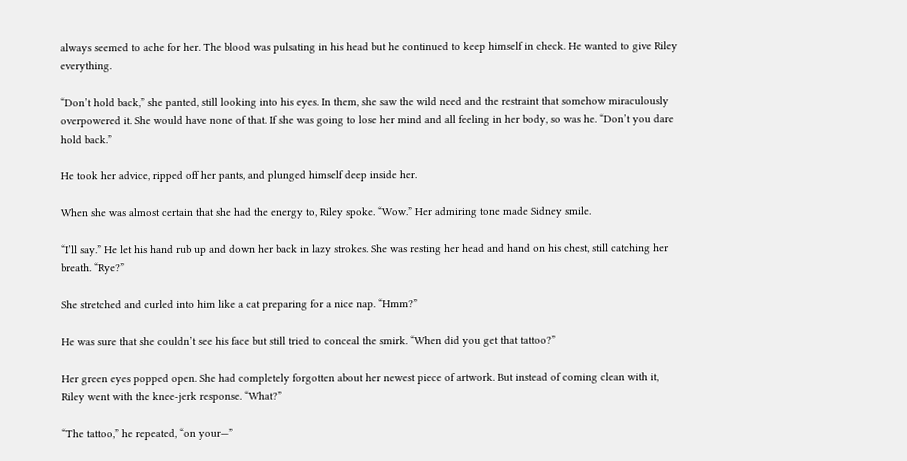always seemed to ache for her. The blood was pulsating in his head but he continued to keep himself in check. He wanted to give Riley everything.

“Don’t hold back,” she panted, still looking into his eyes. In them, she saw the wild need and the restraint that somehow miraculously overpowered it. She would have none of that. If she was going to lose her mind and all feeling in her body, so was he. “Don’t you dare hold back.”

He took her advice, ripped off her pants, and plunged himself deep inside her.

When she was almost certain that she had the energy to, Riley spoke. “Wow.” Her admiring tone made Sidney smile.

“I’ll say.” He let his hand rub up and down her back in lazy strokes. She was resting her head and hand on his chest, still catching her breath. “Rye?”

She stretched and curled into him like a cat preparing for a nice nap. “Hmm?”

He was sure that she couldn’t see his face but still tried to conceal the smirk. “When did you get that tattoo?”

Her green eyes popped open. She had completely forgotten about her newest piece of artwork. But instead of coming clean with it, Riley went with the knee-jerk response. “What?”

“The tattoo,” he repeated, “on your—”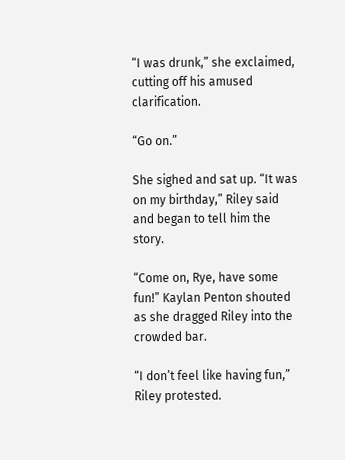“I was drunk,” she exclaimed, cutting off his amused clarification.

“Go on.”

She sighed and sat up. “It was on my birthday,” Riley said and began to tell him the story.

“Come on, Rye, have some fun!” Kaylan Penton shouted as she dragged Riley into the crowded bar.

“I don’t feel like having fun,” Riley protested.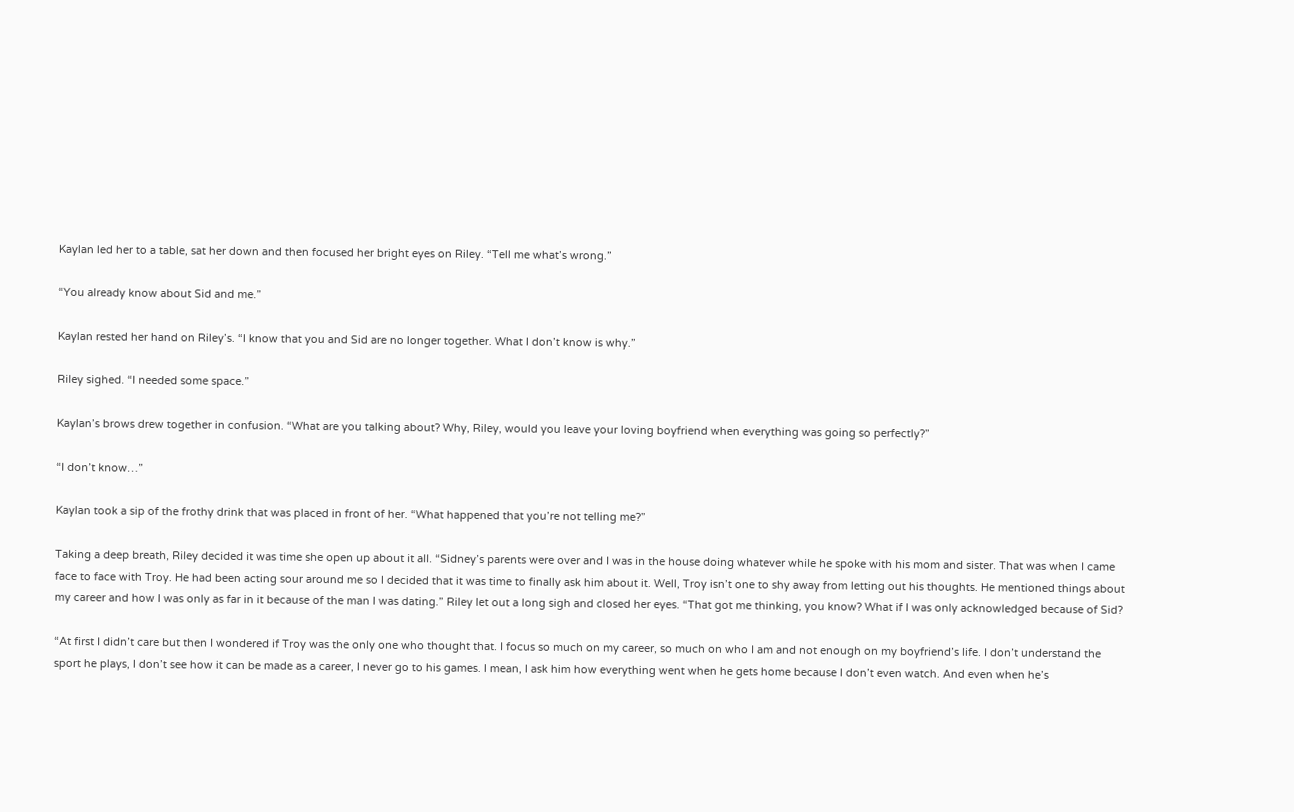Kaylan led her to a table, sat her down and then focused her bright eyes on Riley. “Tell me what’s wrong.”

“You already know about Sid and me.”

Kaylan rested her hand on Riley’s. “I know that you and Sid are no longer together. What I don’t know is why.”

Riley sighed. “I needed some space.”

Kaylan’s brows drew together in confusion. “What are you talking about? Why, Riley, would you leave your loving boyfriend when everything was going so perfectly?”

“I don’t know…”

Kaylan took a sip of the frothy drink that was placed in front of her. “What happened that you’re not telling me?”

Taking a deep breath, Riley decided it was time she open up about it all. “Sidney’s parents were over and I was in the house doing whatever while he spoke with his mom and sister. That was when I came face to face with Troy. He had been acting sour around me so I decided that it was time to finally ask him about it. Well, Troy isn’t one to shy away from letting out his thoughts. He mentioned things about my career and how I was only as far in it because of the man I was dating.” Riley let out a long sigh and closed her eyes. “That got me thinking, you know? What if I was only acknowledged because of Sid?

“At first I didn’t care but then I wondered if Troy was the only one who thought that. I focus so much on my career, so much on who I am and not enough on my boyfriend’s life. I don’t understand the sport he plays, I don’t see how it can be made as a career, I never go to his games. I mean, I ask him how everything went when he gets home because I don’t even watch. And even when he’s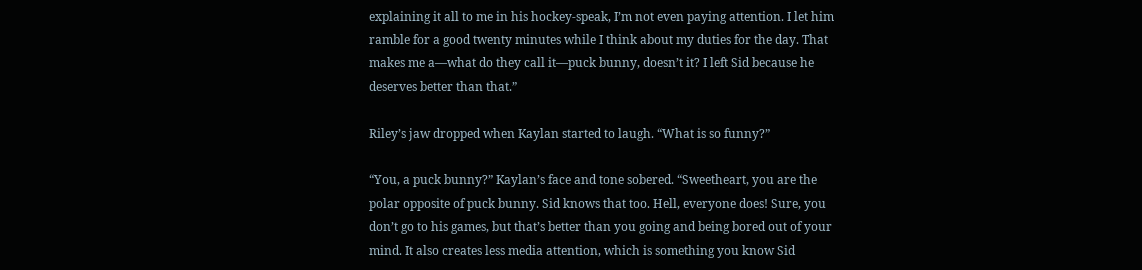explaining it all to me in his hockey-speak, I’m not even paying attention. I let him ramble for a good twenty minutes while I think about my duties for the day. That makes me a—what do they call it—puck bunny, doesn’t it? I left Sid because he deserves better than that.”

Riley’s jaw dropped when Kaylan started to laugh. “What is so funny?”

“You, a puck bunny?” Kaylan’s face and tone sobered. “Sweetheart, you are the polar opposite of puck bunny. Sid knows that too. Hell, everyone does! Sure, you don’t go to his games, but that’s better than you going and being bored out of your mind. It also creates less media attention, which is something you know Sid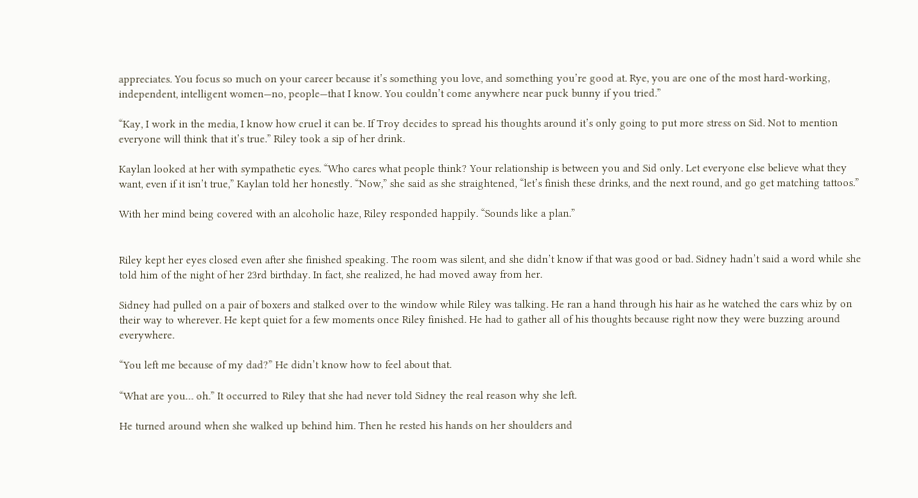appreciates. You focus so much on your career because it’s something you love, and something you’re good at. Rye, you are one of the most hard-working, independent, intelligent women—no, people—that I know. You couldn’t come anywhere near puck bunny if you tried.”

“Kay, I work in the media, I know how cruel it can be. If Troy decides to spread his thoughts around it’s only going to put more stress on Sid. Not to mention everyone will think that it’s true.” Riley took a sip of her drink.

Kaylan looked at her with sympathetic eyes. “Who cares what people think? Your relationship is between you and Sid only. Let everyone else believe what they want, even if it isn’t true,” Kaylan told her honestly. “Now,” she said as she straightened, “let’s finish these drinks, and the next round, and go get matching tattoos.”

With her mind being covered with an alcoholic haze, Riley responded happily. “Sounds like a plan.”


Riley kept her eyes closed even after she finished speaking. The room was silent, and she didn’t know if that was good or bad. Sidney hadn’t said a word while she told him of the night of her 23rd birthday. In fact, she realized, he had moved away from her.

Sidney had pulled on a pair of boxers and stalked over to the window while Riley was talking. He ran a hand through his hair as he watched the cars whiz by on their way to wherever. He kept quiet for a few moments once Riley finished. He had to gather all of his thoughts because right now they were buzzing around everywhere.

“You left me because of my dad?” He didn’t know how to feel about that.

“What are you… oh.” It occurred to Riley that she had never told Sidney the real reason why she left.

He turned around when she walked up behind him. Then he rested his hands on her shoulders and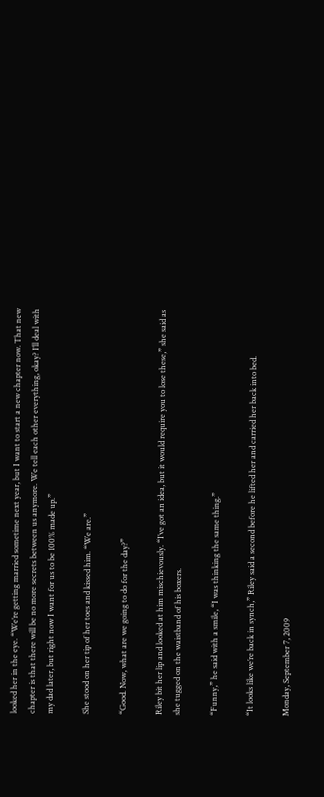looked her in the eye. “We’re getting married sometime next year, but I want to start a new chapter now. That new chapter is that there will be no more secrets between us anymore. We tell each other everything, okay? I’ll deal with my dad later, but right now I want for us to be 100% made up.”

She stood on her tip of her toes and kissed him. “We are.”

“Good. Now, what are we going to do for the day?”

Riley bit her lip and looked at him mischievously. “I’ve got an idea, but it would require you to lose these,” she said as she tugged on the waistband of his boxers.

“Funny,” he said with a smile, “I was thinking the same thing.”

“It looks like we’re back in synch,” Riley said a second before he lifted her and carried her back into bed.

Monday, September 7, 2009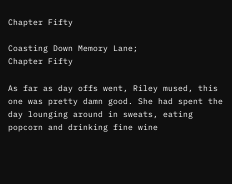Chapter Fifty

Coasting Down Memory Lane;
Chapter Fifty

As far as day offs went, Riley mused, this one was pretty damn good. She had spent the day lounging around in sweats, eating popcorn and drinking fine wine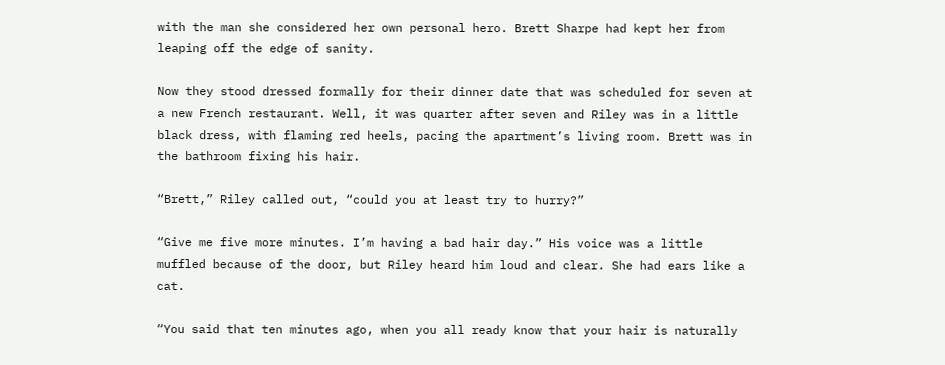with the man she considered her own personal hero. Brett Sharpe had kept her from leaping off the edge of sanity.

Now they stood dressed formally for their dinner date that was scheduled for seven at a new French restaurant. Well, it was quarter after seven and Riley was in a little black dress, with flaming red heels, pacing the apartment’s living room. Brett was in the bathroom fixing his hair.

“Brett,” Riley called out, “could you at least try to hurry?”

“Give me five more minutes. I’m having a bad hair day.” His voice was a little muffled because of the door, but Riley heard him loud and clear. She had ears like a cat.

“You said that ten minutes ago, when you all ready know that your hair is naturally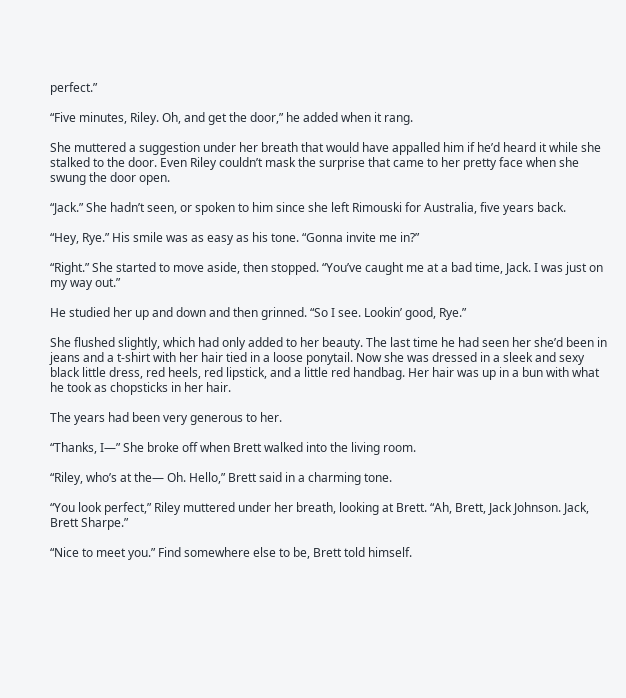perfect.”

“Five minutes, Riley. Oh, and get the door,” he added when it rang.

She muttered a suggestion under her breath that would have appalled him if he’d heard it while she stalked to the door. Even Riley couldn’t mask the surprise that came to her pretty face when she swung the door open.

“Jack.” She hadn’t seen, or spoken to him since she left Rimouski for Australia, five years back.

“Hey, Rye.” His smile was as easy as his tone. “Gonna invite me in?”

“Right.” She started to move aside, then stopped. “You’ve caught me at a bad time, Jack. I was just on my way out.”

He studied her up and down and then grinned. “So I see. Lookin’ good, Rye.”

She flushed slightly, which had only added to her beauty. The last time he had seen her she’d been in jeans and a t-shirt with her hair tied in a loose ponytail. Now she was dressed in a sleek and sexy black little dress, red heels, red lipstick, and a little red handbag. Her hair was up in a bun with what he took as chopsticks in her hair.

The years had been very generous to her.

“Thanks, I—” She broke off when Brett walked into the living room.

“Riley, who’s at the— Oh. Hello,” Brett said in a charming tone.

“You look perfect,” Riley muttered under her breath, looking at Brett. “Ah, Brett, Jack Johnson. Jack, Brett Sharpe.”

“Nice to meet you.” Find somewhere else to be, Brett told himself.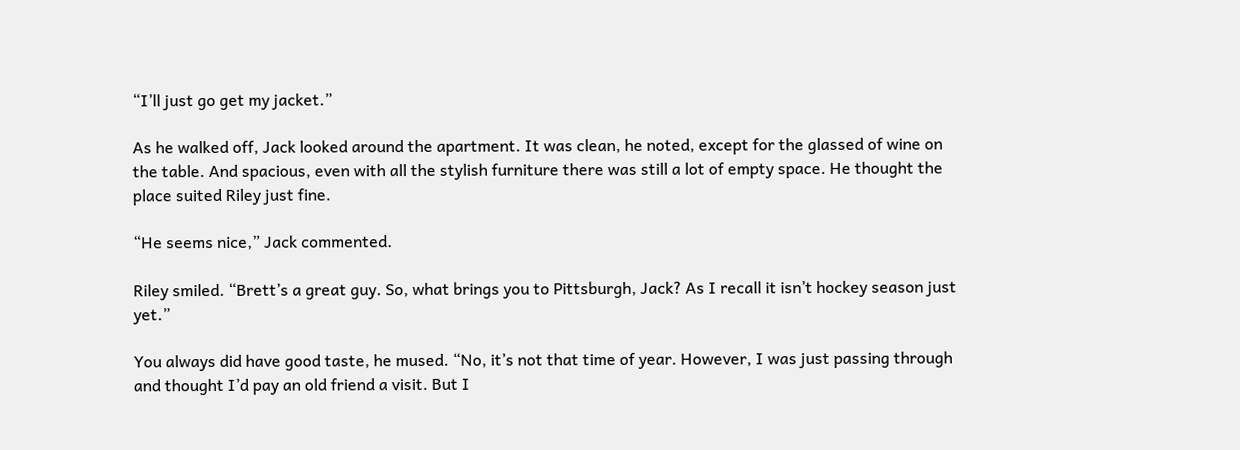“I’ll just go get my jacket.”

As he walked off, Jack looked around the apartment. It was clean, he noted, except for the glassed of wine on the table. And spacious, even with all the stylish furniture there was still a lot of empty space. He thought the place suited Riley just fine.

“He seems nice,” Jack commented.

Riley smiled. “Brett’s a great guy. So, what brings you to Pittsburgh, Jack? As I recall it isn’t hockey season just yet.”

You always did have good taste, he mused. “No, it’s not that time of year. However, I was just passing through and thought I’d pay an old friend a visit. But I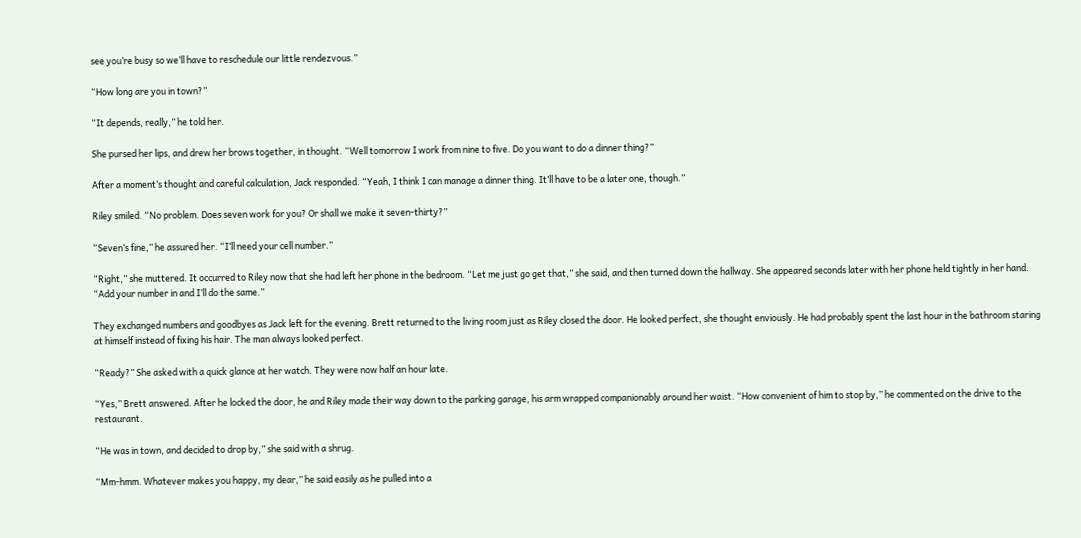see you’re busy so we’ll have to reschedule our little rendezvous.”

“How long are you in town?”

“It depends, really,” he told her.

She pursed her lips, and drew her brows together, in thought. “Well tomorrow I work from nine to five. Do you want to do a dinner thing?”

After a moment’s thought and careful calculation, Jack responded. “Yeah, I think I can manage a dinner thing. It’ll have to be a later one, though.”

Riley smiled. “No problem. Does seven work for you? Or shall we make it seven-thirty?”

“Seven’s fine,” he assured her. “I’ll need your cell number.”

“Right,” she muttered. It occurred to Riley now that she had left her phone in the bedroom. “Let me just go get that,” she said, and then turned down the hallway. She appeared seconds later with her phone held tightly in her hand. “Add your number in and I’ll do the same.”

They exchanged numbers and goodbyes as Jack left for the evening. Brett returned to the living room just as Riley closed the door. He looked perfect, she thought enviously. He had probably spent the last hour in the bathroom staring at himself instead of fixing his hair. The man always looked perfect.

“Ready?” She asked with a quick glance at her watch. They were now half an hour late.

“Yes,” Brett answered. After he locked the door, he and Riley made their way down to the parking garage, his arm wrapped companionably around her waist. “How convenient of him to stop by,” he commented on the drive to the restaurant.

“He was in town, and decided to drop by,” she said with a shrug.

“Mm-hmm. Whatever makes you happy, my dear,” he said easily as he pulled into a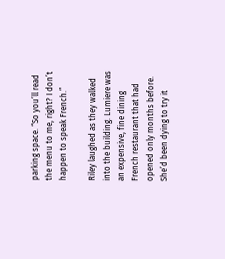parking space. “So you’ll read the menu to me, right? I don’t happen to speak French.”

Riley laughed as they walked into the building. Lumiere was an expensive, fine dining French restaurant that had opened only months before. She’d been dying to try it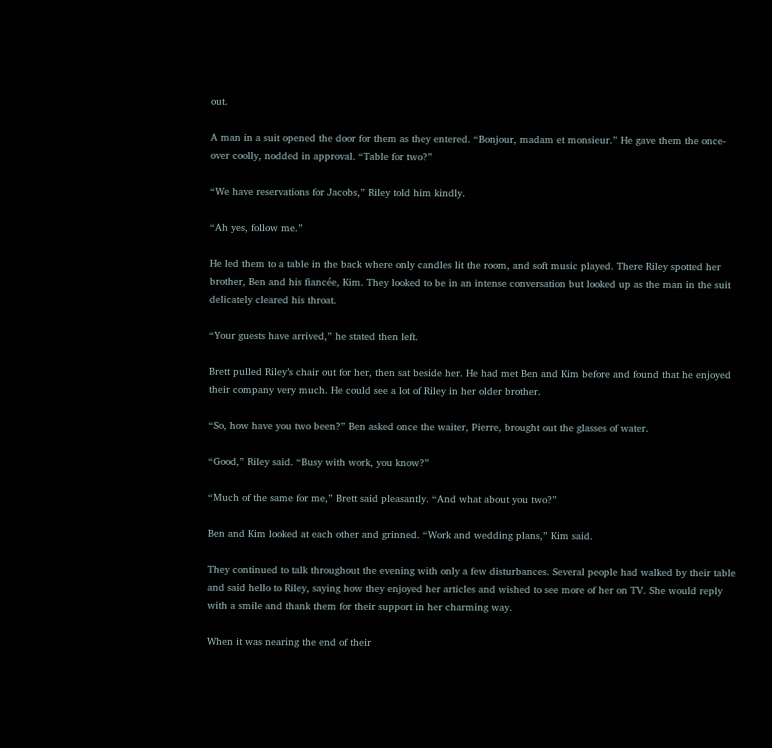out.

A man in a suit opened the door for them as they entered. “Bonjour, madam et monsieur.” He gave them the once-over coolly, nodded in approval. “Table for two?”

“We have reservations for Jacobs,” Riley told him kindly.

“Ah yes, follow me.”

He led them to a table in the back where only candles lit the room, and soft music played. There Riley spotted her brother, Ben and his fiancée, Kim. They looked to be in an intense conversation but looked up as the man in the suit delicately cleared his throat.

“Your guests have arrived,” he stated then left.

Brett pulled Riley’s chair out for her, then sat beside her. He had met Ben and Kim before and found that he enjoyed their company very much. He could see a lot of Riley in her older brother.

“So, how have you two been?” Ben asked once the waiter, Pierre, brought out the glasses of water.

“Good,” Riley said. “Busy with work, you know?”

“Much of the same for me,” Brett said pleasantly. “And what about you two?”

Ben and Kim looked at each other and grinned. “Work and wedding plans,” Kim said.

They continued to talk throughout the evening with only a few disturbances. Several people had walked by their table and said hello to Riley, saying how they enjoyed her articles and wished to see more of her on TV. She would reply with a smile and thank them for their support in her charming way.

When it was nearing the end of their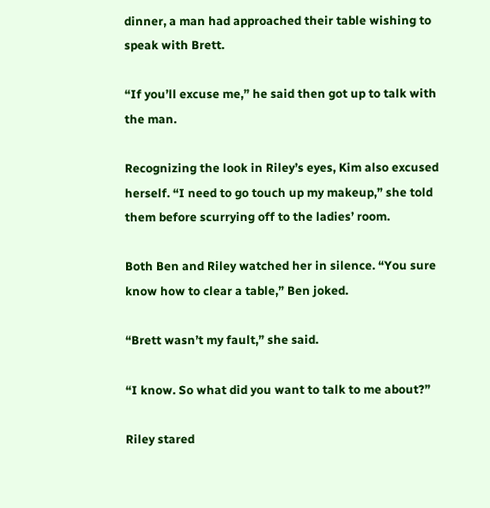dinner, a man had approached their table wishing to speak with Brett.

“If you’ll excuse me,” he said then got up to talk with the man.

Recognizing the look in Riley’s eyes, Kim also excused herself. “I need to go touch up my makeup,” she told them before scurrying off to the ladies’ room.

Both Ben and Riley watched her in silence. “You sure know how to clear a table,” Ben joked.

“Brett wasn’t my fault,” she said.

“I know. So what did you want to talk to me about?”

Riley stared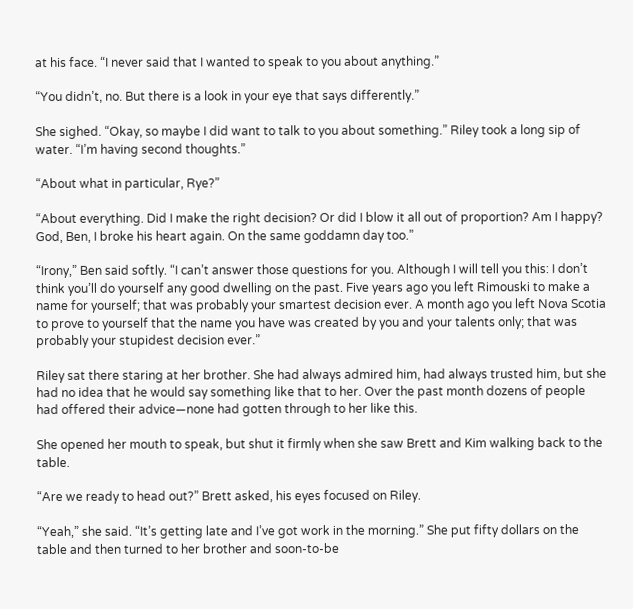at his face. “I never said that I wanted to speak to you about anything.”

“You didn’t, no. But there is a look in your eye that says differently.”

She sighed. “Okay, so maybe I did want to talk to you about something.” Riley took a long sip of water. “I’m having second thoughts.”

“About what in particular, Rye?”

“About everything. Did I make the right decision? Or did I blow it all out of proportion? Am I happy? God, Ben, I broke his heart again. On the same goddamn day too.”

“Irony,” Ben said softly. “I can’t answer those questions for you. Although I will tell you this: I don’t think you’ll do yourself any good dwelling on the past. Five years ago you left Rimouski to make a name for yourself; that was probably your smartest decision ever. A month ago you left Nova Scotia to prove to yourself that the name you have was created by you and your talents only; that was probably your stupidest decision ever.”

Riley sat there staring at her brother. She had always admired him, had always trusted him, but she had no idea that he would say something like that to her. Over the past month dozens of people had offered their advice—none had gotten through to her like this.

She opened her mouth to speak, but shut it firmly when she saw Brett and Kim walking back to the table.

“Are we ready to head out?” Brett asked, his eyes focused on Riley.

“Yeah,” she said. “It’s getting late and I’ve got work in the morning.” She put fifty dollars on the table and then turned to her brother and soon-to-be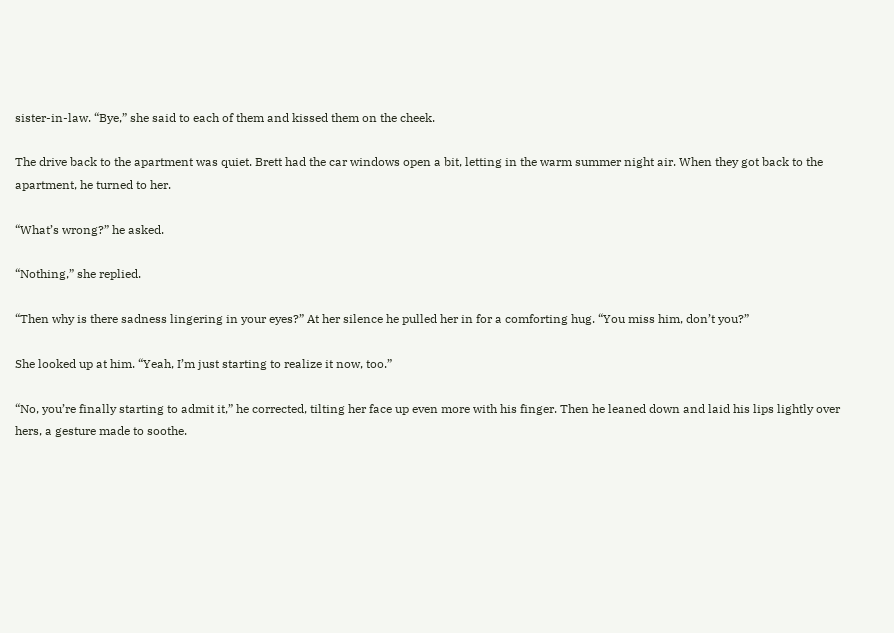sister-in-law. “Bye,” she said to each of them and kissed them on the cheek.

The drive back to the apartment was quiet. Brett had the car windows open a bit, letting in the warm summer night air. When they got back to the apartment, he turned to her.

“What’s wrong?” he asked.

“Nothing,” she replied.

“Then why is there sadness lingering in your eyes?” At her silence he pulled her in for a comforting hug. “You miss him, don’t you?”

She looked up at him. “Yeah, I’m just starting to realize it now, too.”

“No, you’re finally starting to admit it,” he corrected, tilting her face up even more with his finger. Then he leaned down and laid his lips lightly over hers, a gesture made to soothe.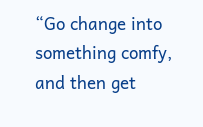“Go change into something comfy, and then get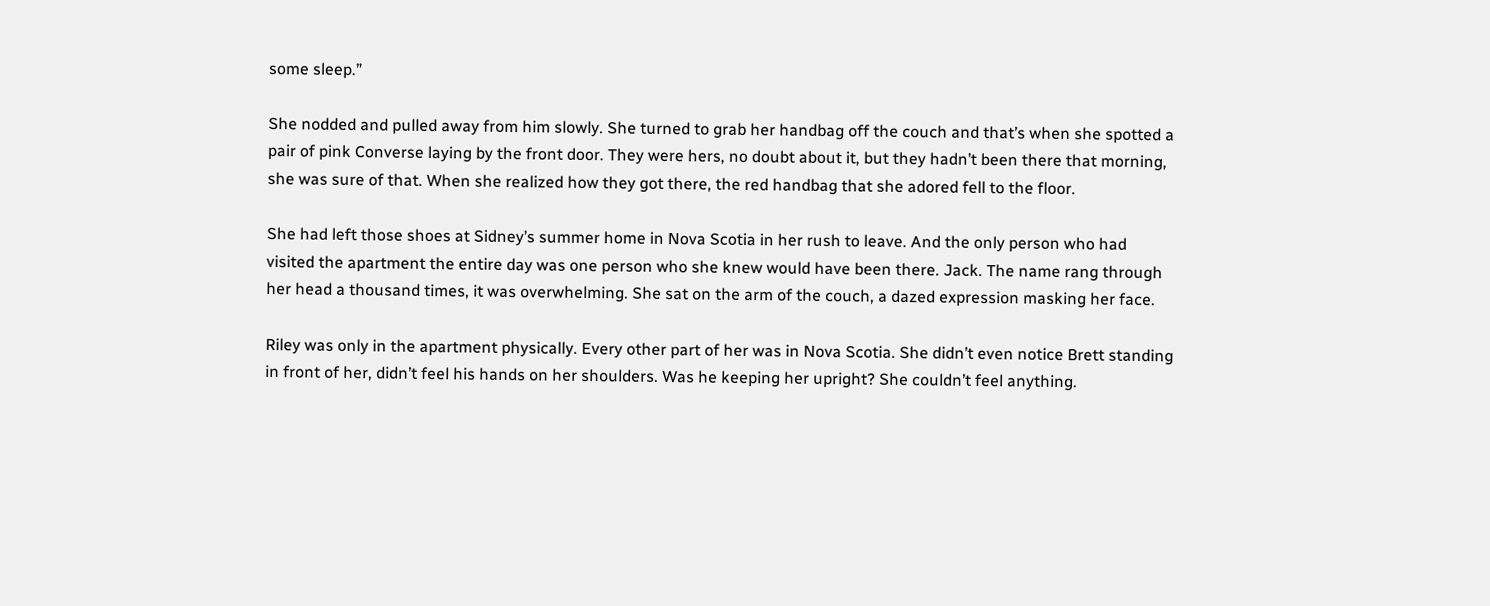some sleep.”

She nodded and pulled away from him slowly. She turned to grab her handbag off the couch and that’s when she spotted a pair of pink Converse laying by the front door. They were hers, no doubt about it, but they hadn’t been there that morning, she was sure of that. When she realized how they got there, the red handbag that she adored fell to the floor.

She had left those shoes at Sidney’s summer home in Nova Scotia in her rush to leave. And the only person who had visited the apartment the entire day was one person who she knew would have been there. Jack. The name rang through her head a thousand times, it was overwhelming. She sat on the arm of the couch, a dazed expression masking her face.

Riley was only in the apartment physically. Every other part of her was in Nova Scotia. She didn’t even notice Brett standing in front of her, didn’t feel his hands on her shoulders. Was he keeping her upright? She couldn’t feel anything.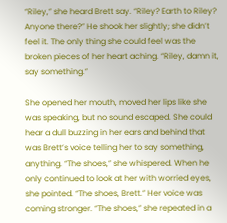“Riley,” she heard Brett say. “Riley? Earth to Riley? Anyone there?” He shook her slightly; she didn’t feel it. The only thing she could feel was the broken pieces of her heart aching. “Riley, damn it, say something.”

She opened her mouth, moved her lips like she was speaking, but no sound escaped. She could hear a dull buzzing in her ears and behind that was Brett’s voice telling her to say something, anything. “The shoes,” she whispered. When he only continued to look at her with worried eyes, she pointed. “The shoes, Brett.” Her voice was coming stronger. “The shoes,” she repeated in a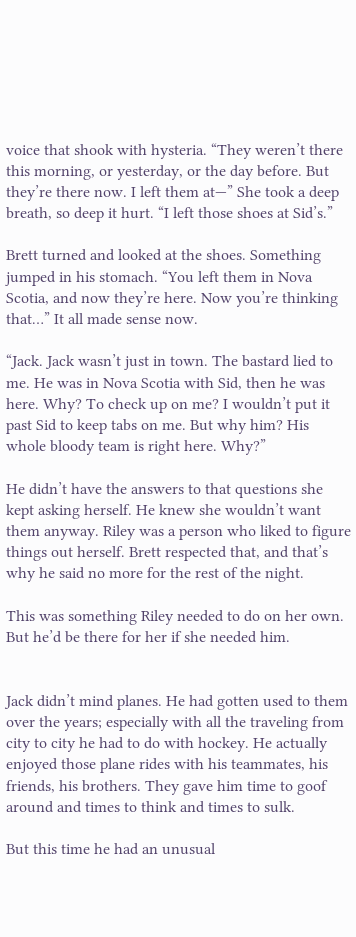voice that shook with hysteria. “They weren’t there this morning, or yesterday, or the day before. But they’re there now. I left them at—” She took a deep breath, so deep it hurt. “I left those shoes at Sid’s.”

Brett turned and looked at the shoes. Something jumped in his stomach. “You left them in Nova Scotia, and now they’re here. Now you’re thinking that…” It all made sense now.

“Jack. Jack wasn’t just in town. The bastard lied to me. He was in Nova Scotia with Sid, then he was here. Why? To check up on me? I wouldn’t put it past Sid to keep tabs on me. But why him? His whole bloody team is right here. Why?”

He didn’t have the answers to that questions she kept asking herself. He knew she wouldn’t want them anyway. Riley was a person who liked to figure things out herself. Brett respected that, and that’s why he said no more for the rest of the night.

This was something Riley needed to do on her own. But he’d be there for her if she needed him.


Jack didn’t mind planes. He had gotten used to them over the years; especially with all the traveling from city to city he had to do with hockey. He actually enjoyed those plane rides with his teammates, his friends, his brothers. They gave him time to goof around and times to think and times to sulk.

But this time he had an unusual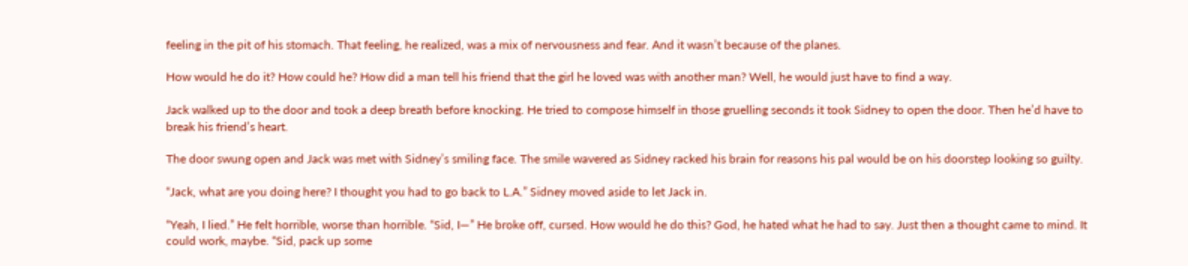feeling in the pit of his stomach. That feeling, he realized, was a mix of nervousness and fear. And it wasn’t because of the planes.

How would he do it? How could he? How did a man tell his friend that the girl he loved was with another man? Well, he would just have to find a way.

Jack walked up to the door and took a deep breath before knocking. He tried to compose himself in those gruelling seconds it took Sidney to open the door. Then he’d have to break his friend’s heart.

The door swung open and Jack was met with Sidney’s smiling face. The smile wavered as Sidney racked his brain for reasons his pal would be on his doorstep looking so guilty.

“Jack, what are you doing here? I thought you had to go back to L.A.” Sidney moved aside to let Jack in.

“Yeah, I lied.” He felt horrible, worse than horrible. “Sid, I—” He broke off, cursed. How would he do this? God, he hated what he had to say. Just then a thought came to mind. It could work, maybe. “Sid, pack up some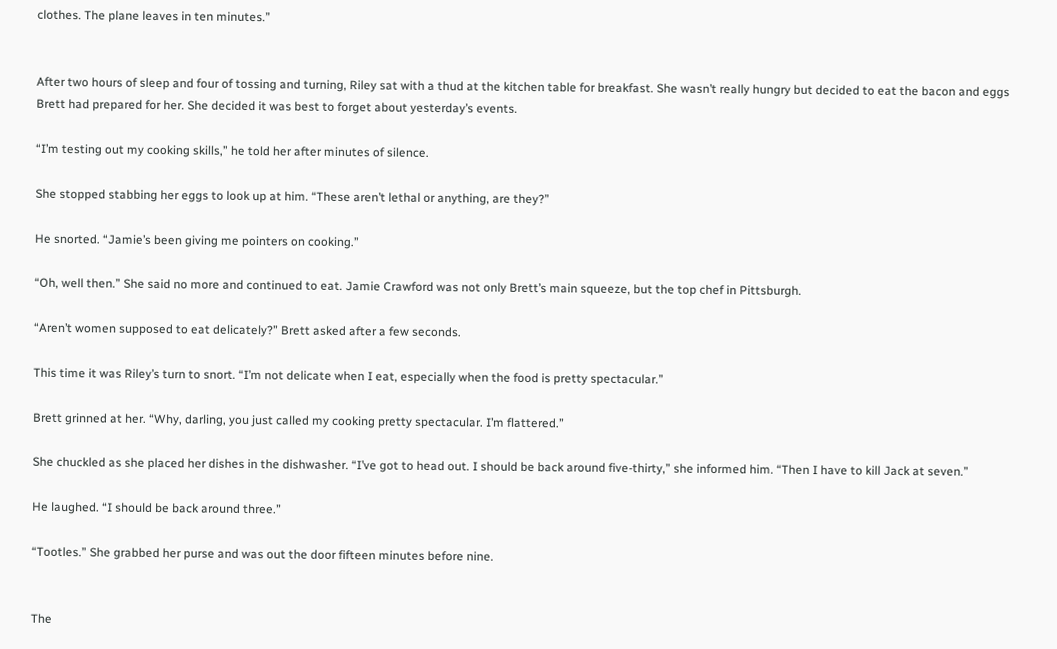clothes. The plane leaves in ten minutes.”


After two hours of sleep and four of tossing and turning, Riley sat with a thud at the kitchen table for breakfast. She wasn’t really hungry but decided to eat the bacon and eggs Brett had prepared for her. She decided it was best to forget about yesterday’s events.

“I’m testing out my cooking skills,” he told her after minutes of silence.

She stopped stabbing her eggs to look up at him. “These aren’t lethal or anything, are they?”

He snorted. “Jamie’s been giving me pointers on cooking.”

“Oh, well then.” She said no more and continued to eat. Jamie Crawford was not only Brett’s main squeeze, but the top chef in Pittsburgh.

“Aren’t women supposed to eat delicately?” Brett asked after a few seconds.

This time it was Riley’s turn to snort. “I’m not delicate when I eat, especially when the food is pretty spectacular.”

Brett grinned at her. “Why, darling, you just called my cooking pretty spectacular. I’m flattered.”

She chuckled as she placed her dishes in the dishwasher. “I’ve got to head out. I should be back around five-thirty,” she informed him. “Then I have to kill Jack at seven.”

He laughed. “I should be back around three.”

“Tootles.” She grabbed her purse and was out the door fifteen minutes before nine.


The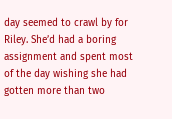day seemed to crawl by for Riley. She’d had a boring assignment and spent most of the day wishing she had gotten more than two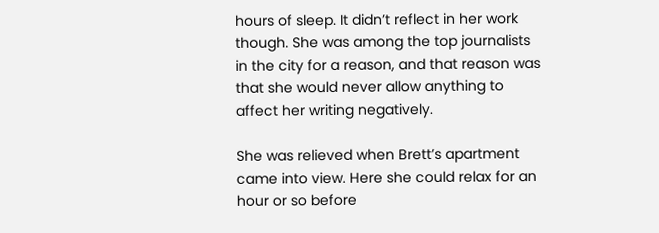hours of sleep. It didn’t reflect in her work though. She was among the top journalists in the city for a reason, and that reason was that she would never allow anything to affect her writing negatively.

She was relieved when Brett’s apartment came into view. Here she could relax for an hour or so before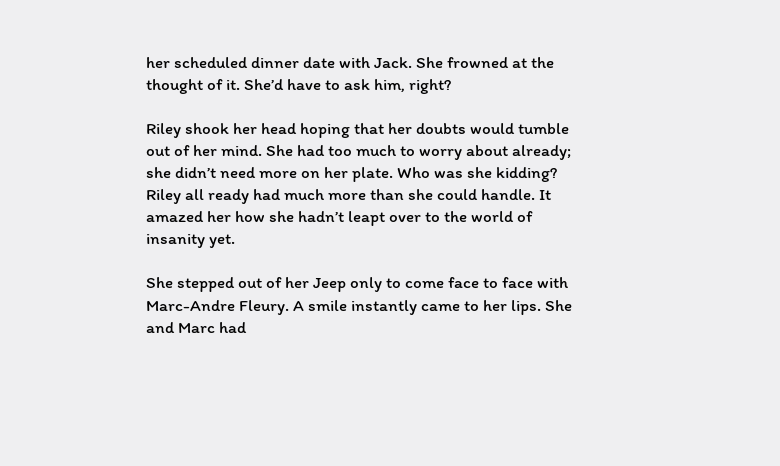her scheduled dinner date with Jack. She frowned at the thought of it. She’d have to ask him, right?

Riley shook her head hoping that her doubts would tumble out of her mind. She had too much to worry about already; she didn’t need more on her plate. Who was she kidding? Riley all ready had much more than she could handle. It amazed her how she hadn’t leapt over to the world of insanity yet.

She stepped out of her Jeep only to come face to face with Marc-Andre Fleury. A smile instantly came to her lips. She and Marc had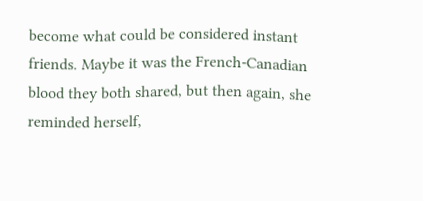become what could be considered instant friends. Maybe it was the French-Canadian blood they both shared, but then again, she reminded herself,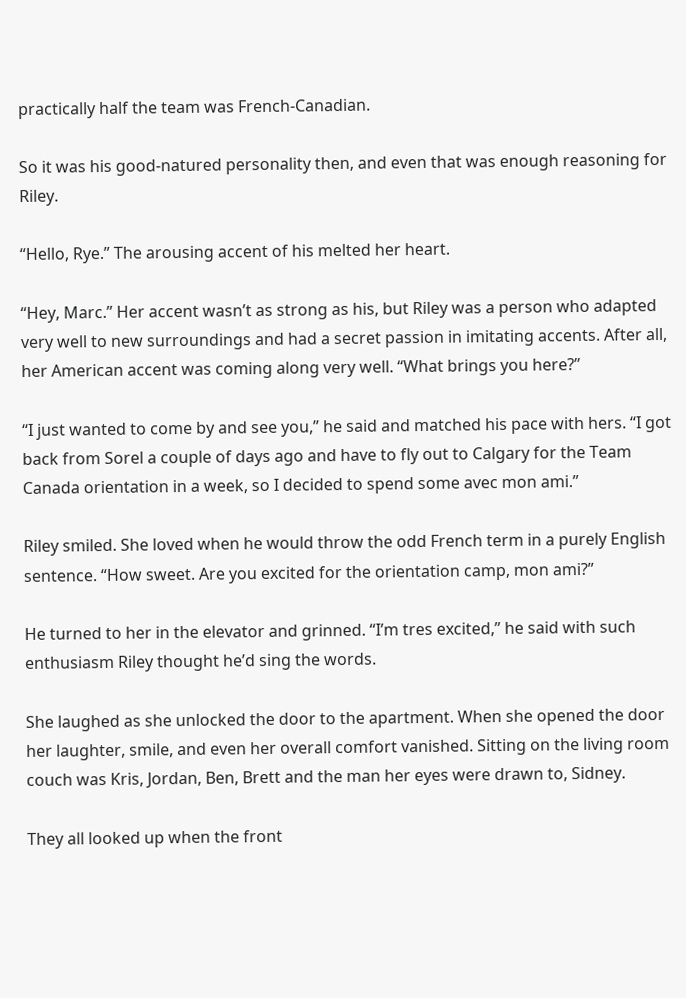practically half the team was French-Canadian.

So it was his good-natured personality then, and even that was enough reasoning for Riley.

“Hello, Rye.” The arousing accent of his melted her heart.

“Hey, Marc.” Her accent wasn’t as strong as his, but Riley was a person who adapted very well to new surroundings and had a secret passion in imitating accents. After all, her American accent was coming along very well. “What brings you here?”

“I just wanted to come by and see you,” he said and matched his pace with hers. “I got back from Sorel a couple of days ago and have to fly out to Calgary for the Team Canada orientation in a week, so I decided to spend some avec mon ami.”

Riley smiled. She loved when he would throw the odd French term in a purely English sentence. “How sweet. Are you excited for the orientation camp, mon ami?”

He turned to her in the elevator and grinned. “I’m tres excited,” he said with such enthusiasm Riley thought he’d sing the words.

She laughed as she unlocked the door to the apartment. When she opened the door her laughter, smile, and even her overall comfort vanished. Sitting on the living room couch was Kris, Jordan, Ben, Brett and the man her eyes were drawn to, Sidney.

They all looked up when the front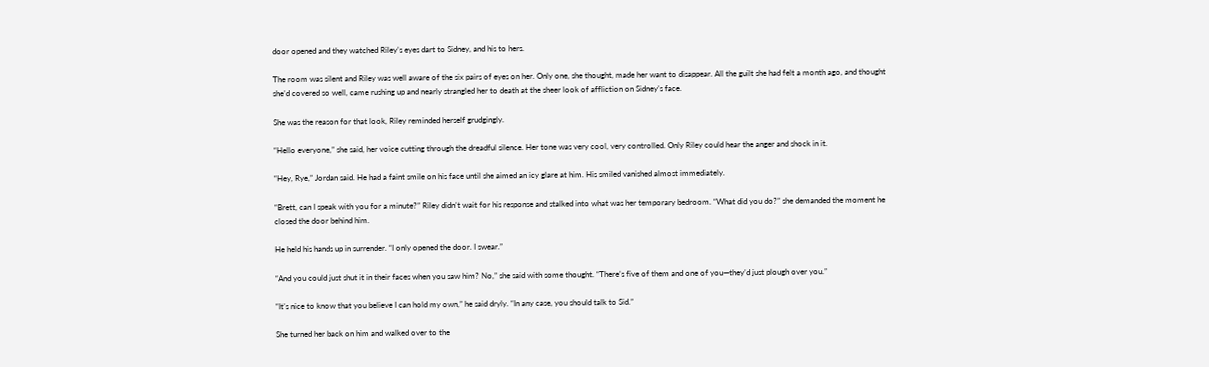door opened and they watched Riley’s eyes dart to Sidney, and his to hers.

The room was silent and Riley was well aware of the six pairs of eyes on her. Only one, she thought, made her want to disappear. All the guilt she had felt a month ago, and thought she’d covered so well, came rushing up and nearly strangled her to death at the sheer look of affliction on Sidney’s face.

She was the reason for that look, Riley reminded herself grudgingly.

“Hello everyone,” she said, her voice cutting through the dreadful silence. Her tone was very cool, very controlled. Only Riley could hear the anger and shock in it.

“Hey, Rye,” Jordan said. He had a faint smile on his face until she aimed an icy glare at him. His smiled vanished almost immediately.

“Brett, can I speak with you for a minute?” Riley didn’t wait for his response and stalked into what was her temporary bedroom. “What did you do?” she demanded the moment he closed the door behind him.

He held his hands up in surrender. “I only opened the door. I swear.”

“And you could just shut it in their faces when you saw him? No,” she said with some thought. “There’s five of them and one of you—they’d just plough over you.”

“It’s nice to know that you believe I can hold my own,” he said dryly. “In any case, you should talk to Sid.”

She turned her back on him and walked over to the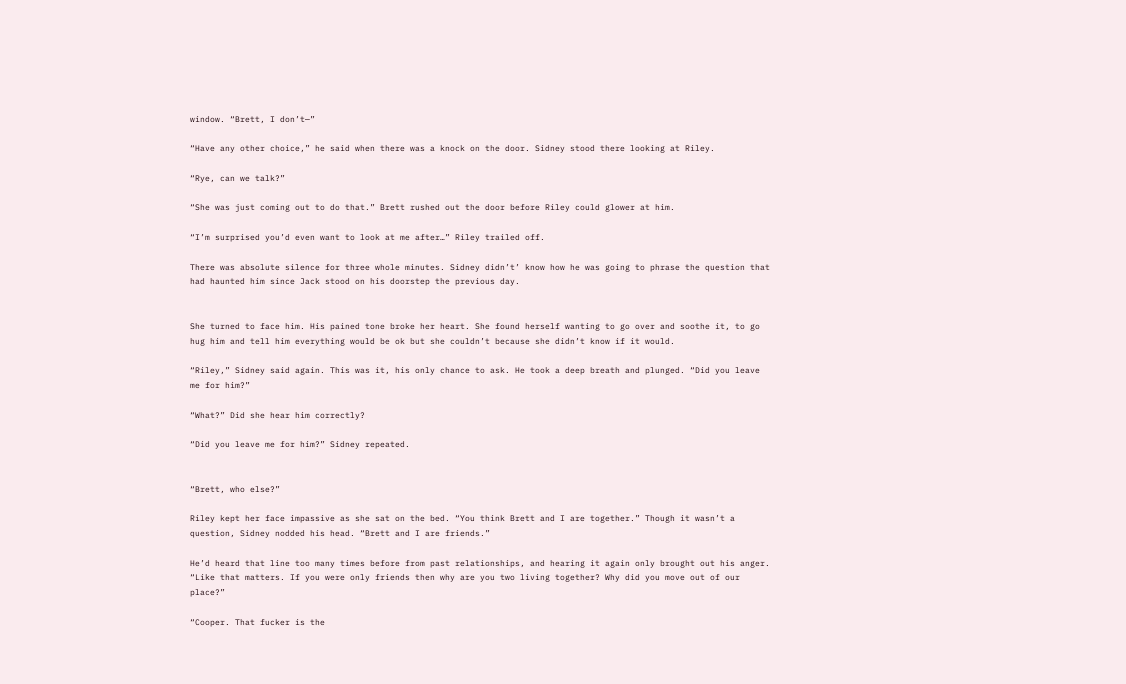window. “Brett, I don’t—”

“Have any other choice,” he said when there was a knock on the door. Sidney stood there looking at Riley.

“Rye, can we talk?”

“She was just coming out to do that.” Brett rushed out the door before Riley could glower at him.

“I’m surprised you’d even want to look at me after…” Riley trailed off.

There was absolute silence for three whole minutes. Sidney didn’t’ know how he was going to phrase the question that had haunted him since Jack stood on his doorstep the previous day.


She turned to face him. His pained tone broke her heart. She found herself wanting to go over and soothe it, to go hug him and tell him everything would be ok but she couldn’t because she didn’t know if it would.

“Riley,” Sidney said again. This was it, his only chance to ask. He took a deep breath and plunged. “Did you leave me for him?”

“What?” Did she hear him correctly?

“Did you leave me for him?” Sidney repeated.


“Brett, who else?”

Riley kept her face impassive as she sat on the bed. “You think Brett and I are together.” Though it wasn’t a question, Sidney nodded his head. “Brett and I are friends.”

He’d heard that line too many times before from past relationships, and hearing it again only brought out his anger. “Like that matters. If you were only friends then why are you two living together? Why did you move out of our place?”

“Cooper. That fucker is the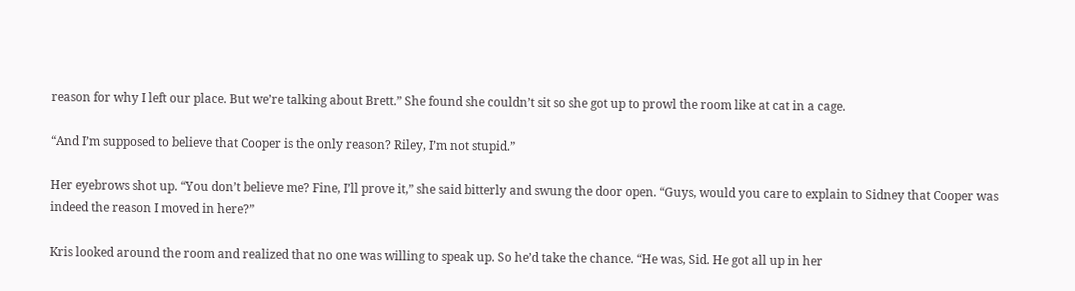reason for why I left our place. But we’re talking about Brett.” She found she couldn’t sit so she got up to prowl the room like at cat in a cage.

“And I’m supposed to believe that Cooper is the only reason? Riley, I’m not stupid.”

Her eyebrows shot up. “You don’t believe me? Fine, I’ll prove it,” she said bitterly and swung the door open. “Guys, would you care to explain to Sidney that Cooper was indeed the reason I moved in here?”

Kris looked around the room and realized that no one was willing to speak up. So he’d take the chance. “He was, Sid. He got all up in her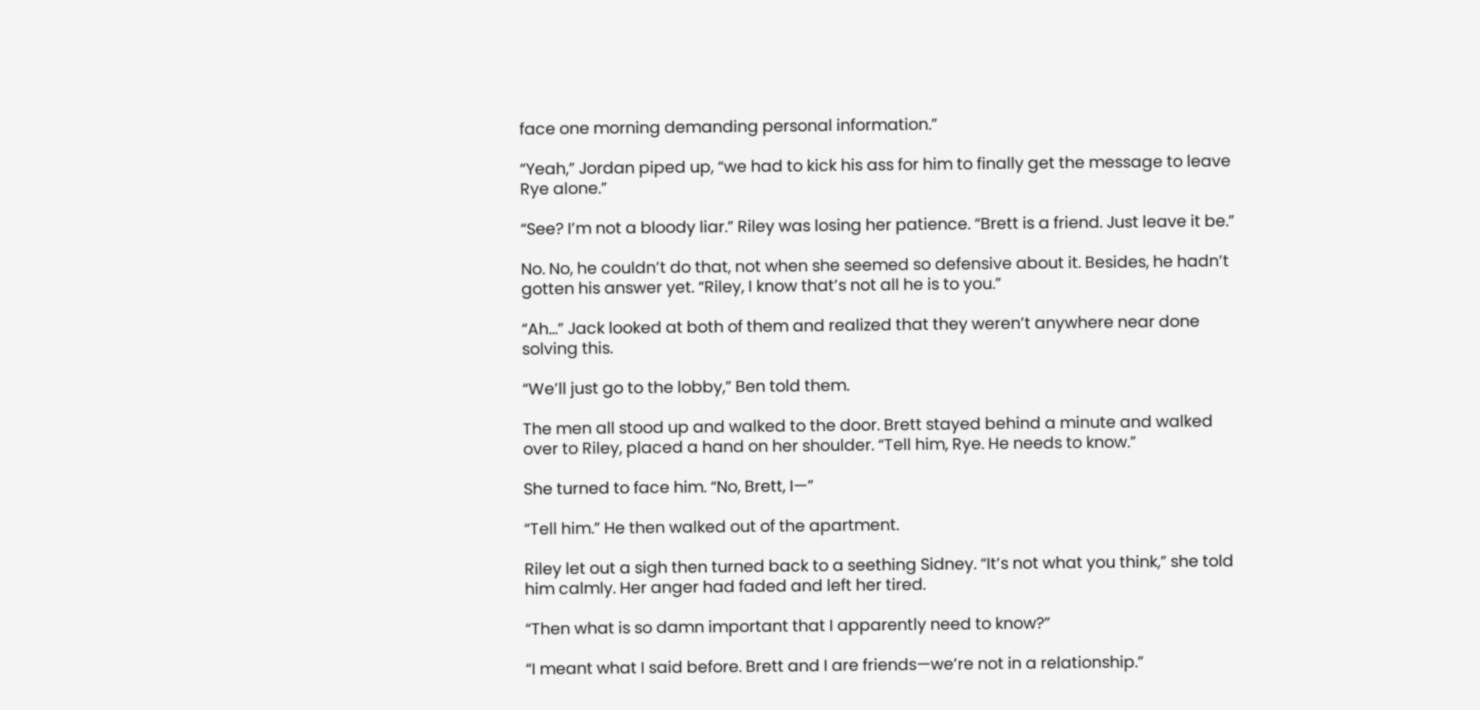face one morning demanding personal information.”

“Yeah,” Jordan piped up, “we had to kick his ass for him to finally get the message to leave Rye alone.”

“See? I’m not a bloody liar.” Riley was losing her patience. “Brett is a friend. Just leave it be.”

No. No, he couldn’t do that, not when she seemed so defensive about it. Besides, he hadn’t gotten his answer yet. “Riley, I know that’s not all he is to you.”

“Ah…” Jack looked at both of them and realized that they weren’t anywhere near done solving this.

“We’ll just go to the lobby,” Ben told them.

The men all stood up and walked to the door. Brett stayed behind a minute and walked over to Riley, placed a hand on her shoulder. “Tell him, Rye. He needs to know.”

She turned to face him. “No, Brett, I—”

“Tell him.” He then walked out of the apartment.

Riley let out a sigh then turned back to a seething Sidney. “It’s not what you think,” she told him calmly. Her anger had faded and left her tired.

“Then what is so damn important that I apparently need to know?”

“I meant what I said before. Brett and I are friends—we’re not in a relationship.”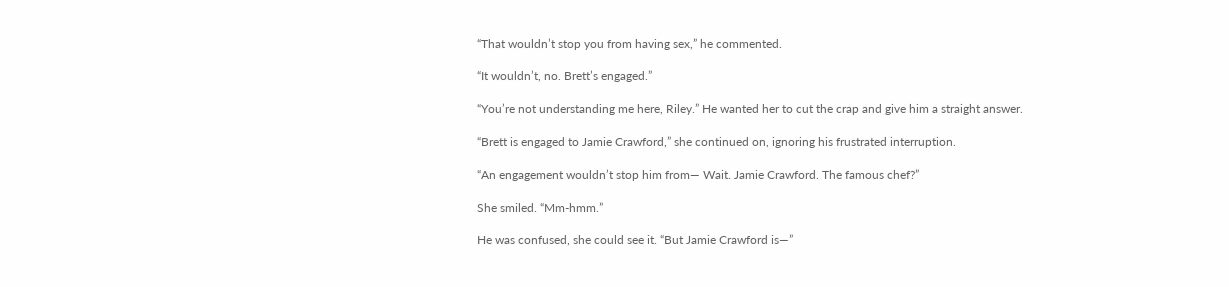“That wouldn’t stop you from having sex,” he commented.

“It wouldn’t, no. Brett’s engaged.”

“You’re not understanding me here, Riley.” He wanted her to cut the crap and give him a straight answer.

“Brett is engaged to Jamie Crawford,” she continued on, ignoring his frustrated interruption.

“An engagement wouldn’t stop him from— Wait. Jamie Crawford. The famous chef?”

She smiled. “Mm-hmm.”

He was confused, she could see it. “But Jamie Crawford is—”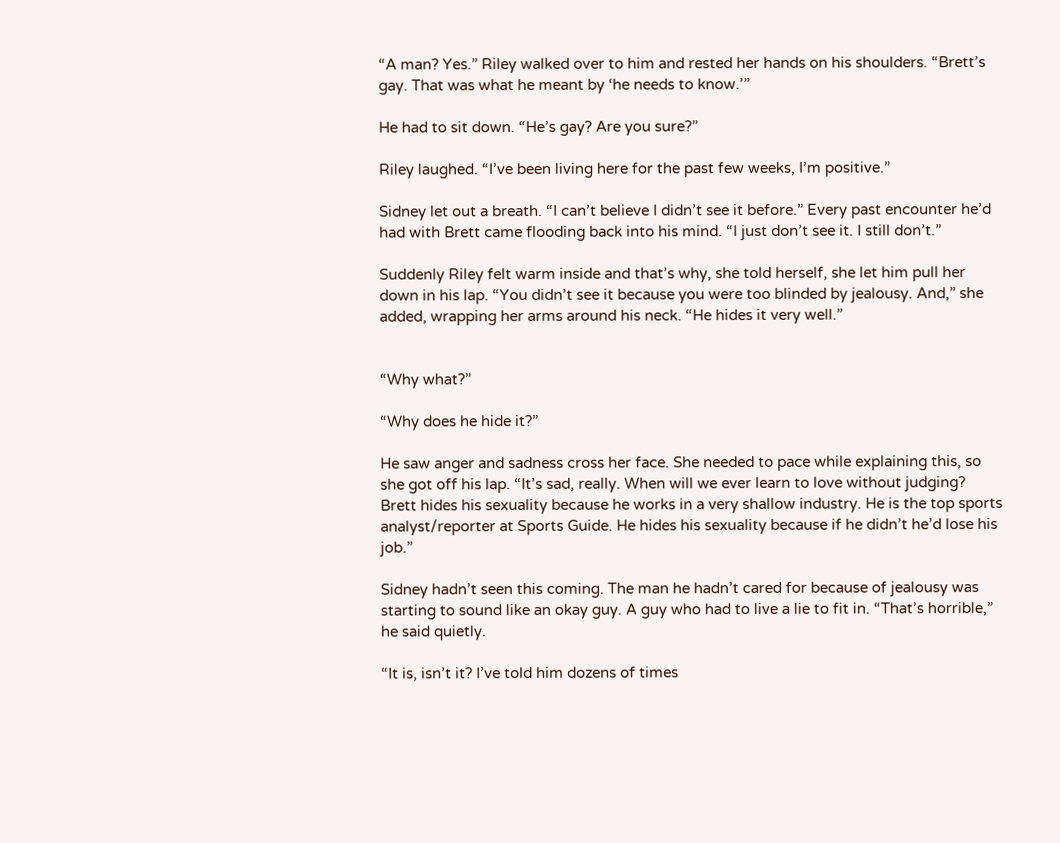“A man? Yes.” Riley walked over to him and rested her hands on his shoulders. “Brett’s gay. That was what he meant by ‘he needs to know.’”

He had to sit down. “He’s gay? Are you sure?”

Riley laughed. “I’ve been living here for the past few weeks, I’m positive.”

Sidney let out a breath. “I can’t believe I didn’t see it before.” Every past encounter he’d had with Brett came flooding back into his mind. “I just don’t see it. I still don’t.”

Suddenly Riley felt warm inside and that’s why, she told herself, she let him pull her down in his lap. “You didn’t see it because you were too blinded by jealousy. And,” she added, wrapping her arms around his neck. “He hides it very well.”


“Why what?”

“Why does he hide it?”

He saw anger and sadness cross her face. She needed to pace while explaining this, so she got off his lap. “It’s sad, really. When will we ever learn to love without judging? Brett hides his sexuality because he works in a very shallow industry. He is the top sports analyst/reporter at Sports Guide. He hides his sexuality because if he didn’t he’d lose his job.”

Sidney hadn’t seen this coming. The man he hadn’t cared for because of jealousy was starting to sound like an okay guy. A guy who had to live a lie to fit in. “That’s horrible,” he said quietly.

“It is, isn’t it? I’ve told him dozens of times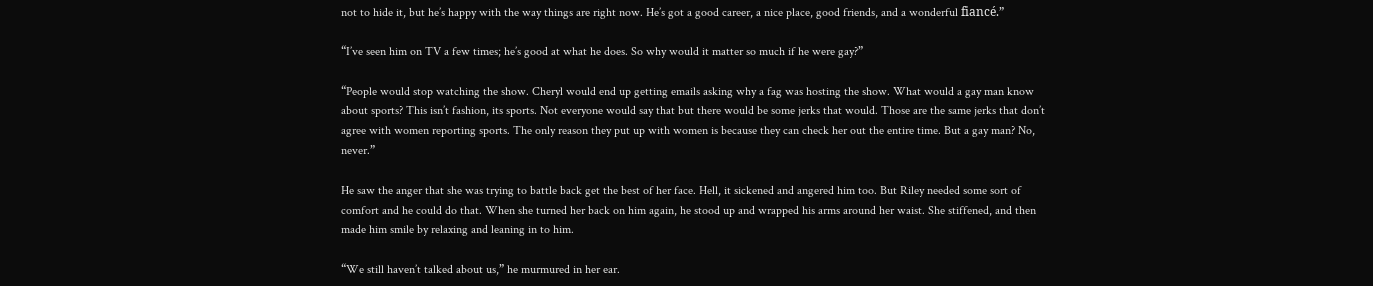not to hide it, but he’s happy with the way things are right now. He’s got a good career, a nice place, good friends, and a wonderful fiancé.”

“I’ve seen him on TV a few times; he’s good at what he does. So why would it matter so much if he were gay?”

“People would stop watching the show. Cheryl would end up getting emails asking why a fag was hosting the show. What would a gay man know about sports? This isn’t fashion, its sports. Not everyone would say that but there would be some jerks that would. Those are the same jerks that don’t agree with women reporting sports. The only reason they put up with women is because they can check her out the entire time. But a gay man? No, never.”

He saw the anger that she was trying to battle back get the best of her face. Hell, it sickened and angered him too. But Riley needed some sort of comfort and he could do that. When she turned her back on him again, he stood up and wrapped his arms around her waist. She stiffened, and then made him smile by relaxing and leaning in to him.

“We still haven’t talked about us,” he murmured in her ear.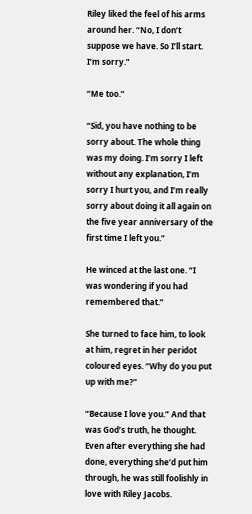Riley liked the feel of his arms around her. “No, I don’t suppose we have. So I’ll start. I’m sorry.”

“Me too.”

“Sid, you have nothing to be sorry about. The whole thing was my doing. I’m sorry I left without any explanation, I’m sorry I hurt you, and I’m really sorry about doing it all again on the five year anniversary of the first time I left you.”

He winced at the last one. “I was wondering if you had remembered that.”

She turned to face him, to look at him, regret in her peridot coloured eyes. “Why do you put up with me?”

“Because I love you.” And that was God’s truth, he thought. Even after everything she had done, everything she’d put him through, he was still foolishly in love with Riley Jacobs.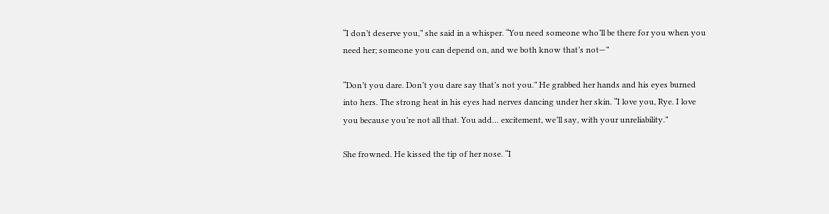“I don’t deserve you,” she said in a whisper. “You need someone who’ll be there for you when you need her; someone you can depend on, and we both know that’s not—”

“Don’t you dare. Don’t you dare say that’s not you.” He grabbed her hands and his eyes burned into hers. The strong heat in his eyes had nerves dancing under her skin. “I love you, Rye. I love you because you’re not all that. You add… excitement, we’ll say, with your unreliability.”

She frowned. He kissed the tip of her nose. “I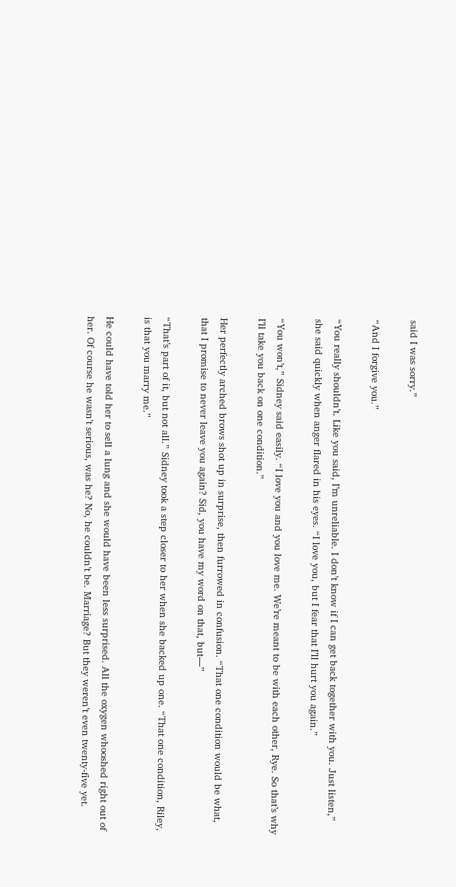said I was sorry.”

“And I forgive you.”

“You really shouldn’t. Like you said, I’m unreliable. I don’t know if I can get back together with you. Just listen,” she said quickly when anger flared in his eyes. “I love you, but I fear that I’ll hurt you again.”

“You won’t,” Sidney said easily. “I love you and you love me. We’re meant to be with each other, Rye. So that’s why I’ll take you back on one condition.”

Her perfectly arched brows shot up in surprise, then furrowed in confusion. “That one condition would be what, that I promise to never leave you again? Sid, you have my word on that, but—”

“That’s part of it, but not all.” Sidney took a step closer to her when she backed up one. “That one condition, Riley, is that you marry me.”

He could have told her to sell a lung and she would have been less surprised. All the oxygen whooshed right out of her. Of course he wasn’t serious, was he? No, he couldn’t be. Marriage? But they weren’t even twenty-five yet.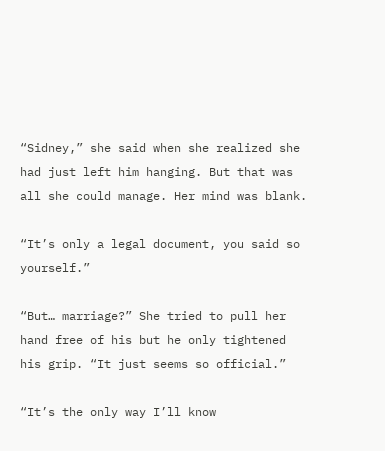“Sidney,” she said when she realized she had just left him hanging. But that was all she could manage. Her mind was blank.

“It’s only a legal document, you said so yourself.”

“But… marriage?” She tried to pull her hand free of his but he only tightened his grip. “It just seems so official.”

“It’s the only way I’ll know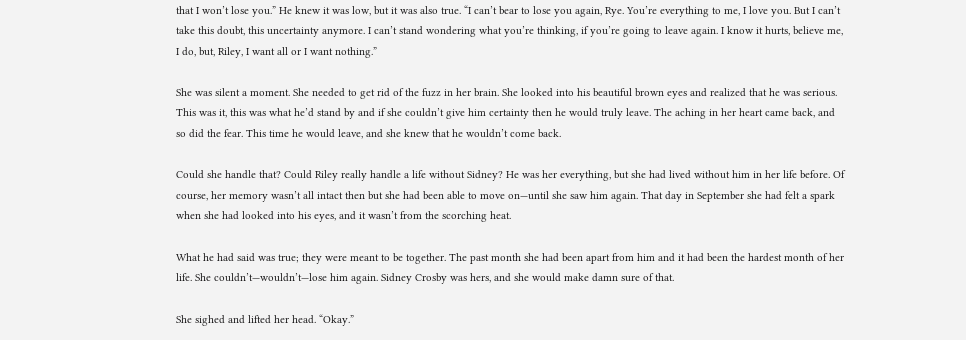that I won’t lose you.” He knew it was low, but it was also true. “I can’t bear to lose you again, Rye. You’re everything to me, I love you. But I can’t take this doubt, this uncertainty anymore. I can’t stand wondering what you’re thinking, if you’re going to leave again. I know it hurts, believe me, I do, but, Riley, I want all or I want nothing.”

She was silent a moment. She needed to get rid of the fuzz in her brain. She looked into his beautiful brown eyes and realized that he was serious. This was it, this was what he’d stand by and if she couldn’t give him certainty then he would truly leave. The aching in her heart came back, and so did the fear. This time he would leave, and she knew that he wouldn’t come back.

Could she handle that? Could Riley really handle a life without Sidney? He was her everything, but she had lived without him in her life before. Of course, her memory wasn’t all intact then but she had been able to move on—until she saw him again. That day in September she had felt a spark when she had looked into his eyes, and it wasn’t from the scorching heat.

What he had said was true; they were meant to be together. The past month she had been apart from him and it had been the hardest month of her life. She couldn’t—wouldn’t—lose him again. Sidney Crosby was hers, and she would make damn sure of that.

She sighed and lifted her head. “Okay.”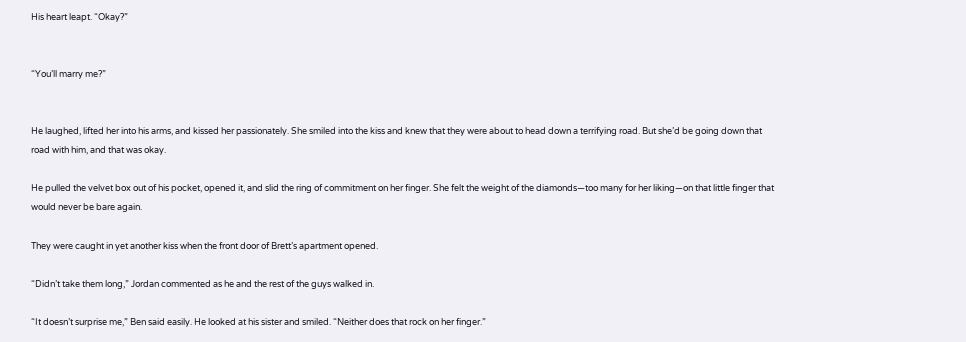His heart leapt. “Okay?”


“You’ll marry me?”


He laughed, lifted her into his arms, and kissed her passionately. She smiled into the kiss and knew that they were about to head down a terrifying road. But she’d be going down that road with him, and that was okay.

He pulled the velvet box out of his pocket, opened it, and slid the ring of commitment on her finger. She felt the weight of the diamonds—too many for her liking—on that little finger that would never be bare again.

They were caught in yet another kiss when the front door of Brett’s apartment opened.

“Didn’t take them long,” Jordan commented as he and the rest of the guys walked in.

“It doesn’t surprise me,” Ben said easily. He looked at his sister and smiled. “Neither does that rock on her finger.”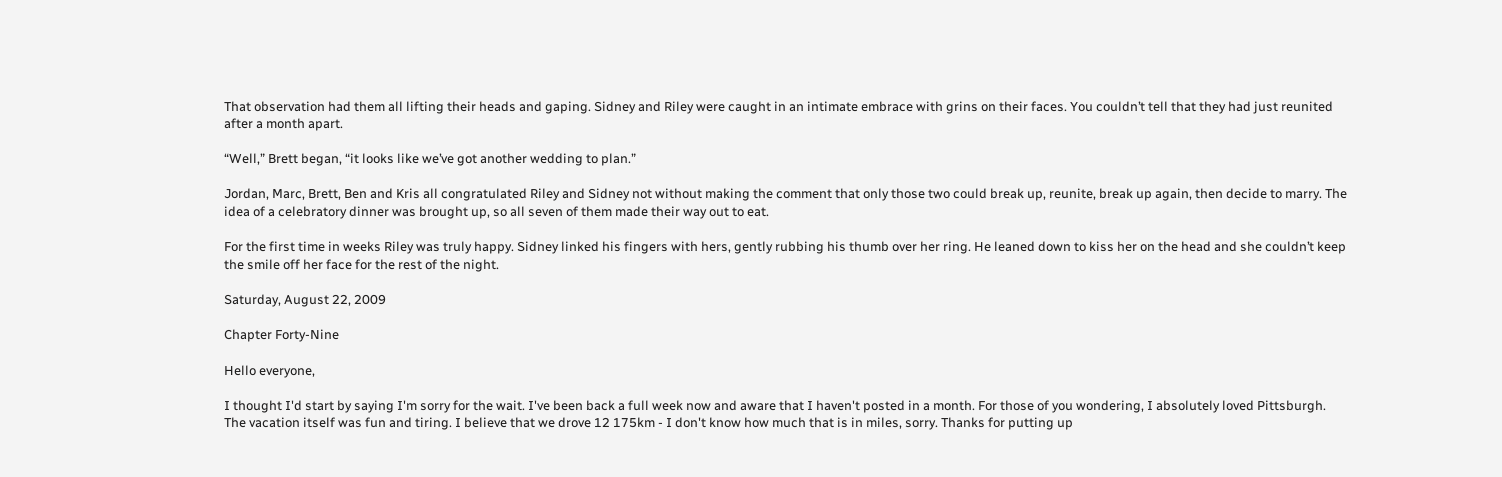That observation had them all lifting their heads and gaping. Sidney and Riley were caught in an intimate embrace with grins on their faces. You couldn’t tell that they had just reunited after a month apart.

“Well,” Brett began, “it looks like we’ve got another wedding to plan.”

Jordan, Marc, Brett, Ben and Kris all congratulated Riley and Sidney not without making the comment that only those two could break up, reunite, break up again, then decide to marry. The idea of a celebratory dinner was brought up, so all seven of them made their way out to eat.

For the first time in weeks Riley was truly happy. Sidney linked his fingers with hers, gently rubbing his thumb over her ring. He leaned down to kiss her on the head and she couldn’t keep the smile off her face for the rest of the night.

Saturday, August 22, 2009

Chapter Forty-Nine

Hello everyone,

I thought I'd start by saying I'm sorry for the wait. I've been back a full week now and aware that I haven't posted in a month. For those of you wondering, I absolutely loved Pittsburgh. The vacation itself was fun and tiring. I believe that we drove 12 175km - I don't know how much that is in miles, sorry. Thanks for putting up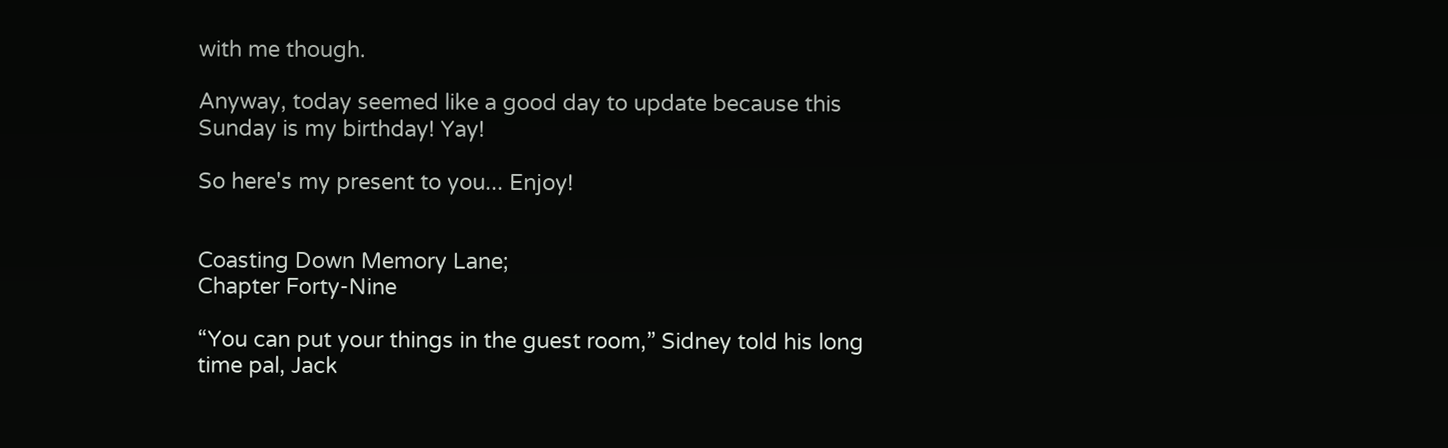with me though.

Anyway, today seemed like a good day to update because this Sunday is my birthday! Yay!

So here's my present to you... Enjoy!


Coasting Down Memory Lane;
Chapter Forty-Nine

“You can put your things in the guest room,” Sidney told his long time pal, Jack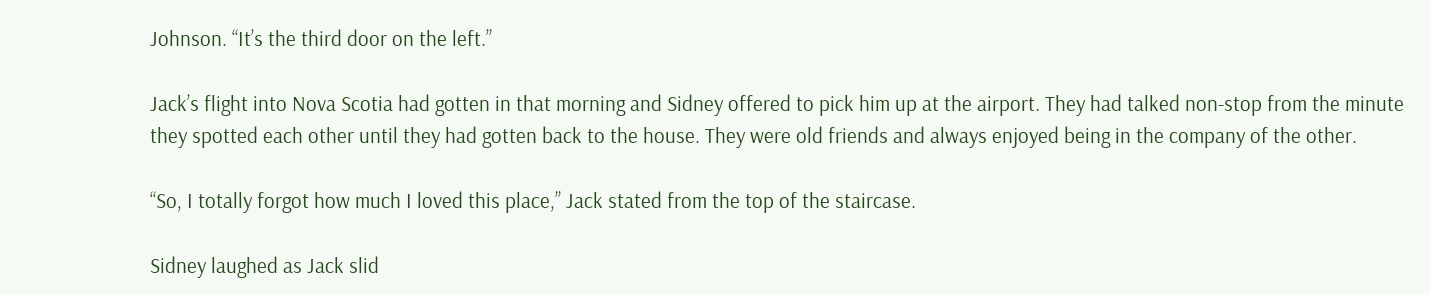Johnson. “It’s the third door on the left.”

Jack’s flight into Nova Scotia had gotten in that morning and Sidney offered to pick him up at the airport. They had talked non-stop from the minute they spotted each other until they had gotten back to the house. They were old friends and always enjoyed being in the company of the other.

“So, I totally forgot how much I loved this place,” Jack stated from the top of the staircase.

Sidney laughed as Jack slid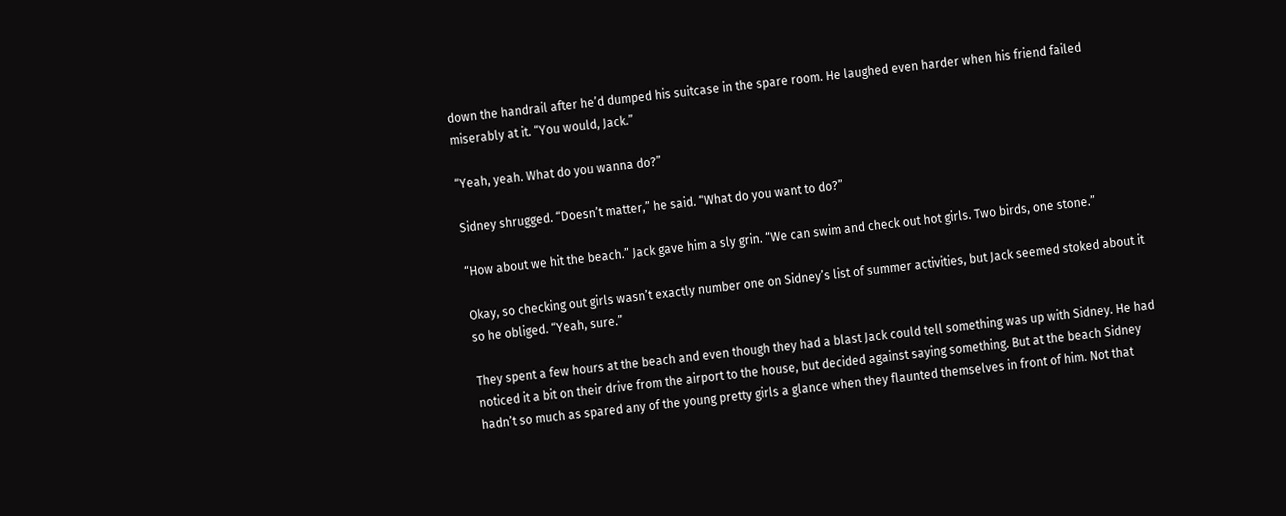down the handrail after he’d dumped his suitcase in the spare room. He laughed even harder when his friend failed miserably at it. “You would, Jack.”

“Yeah, yeah. What do you wanna do?”

Sidney shrugged. “Doesn’t matter,” he said. “What do you want to do?”

“How about we hit the beach.” Jack gave him a sly grin. “We can swim and check out hot girls. Two birds, one stone.”

Okay, so checking out girls wasn’t exactly number one on Sidney’s list of summer activities, but Jack seemed stoked about it so he obliged. “Yeah, sure.”

They spent a few hours at the beach and even though they had a blast Jack could tell something was up with Sidney. He had noticed it a bit on their drive from the airport to the house, but decided against saying something. But at the beach Sidney hadn’t so much as spared any of the young pretty girls a glance when they flaunted themselves in front of him. Not that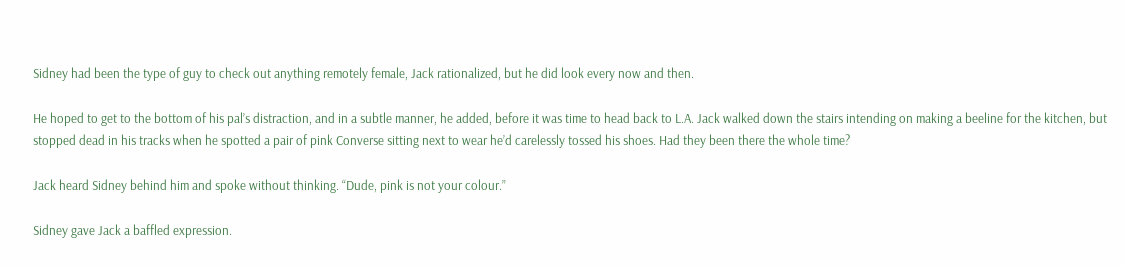Sidney had been the type of guy to check out anything remotely female, Jack rationalized, but he did look every now and then.

He hoped to get to the bottom of his pal’s distraction, and in a subtle manner, he added, before it was time to head back to L.A. Jack walked down the stairs intending on making a beeline for the kitchen, but stopped dead in his tracks when he spotted a pair of pink Converse sitting next to wear he’d carelessly tossed his shoes. Had they been there the whole time?

Jack heard Sidney behind him and spoke without thinking. “Dude, pink is not your colour.”

Sidney gave Jack a baffled expression.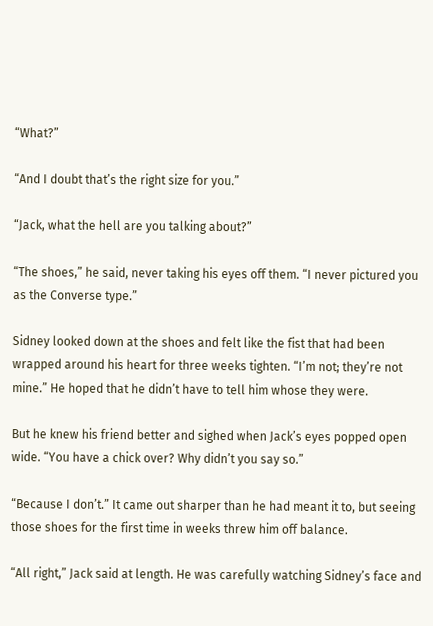“What?”

“And I doubt that’s the right size for you.”

“Jack, what the hell are you talking about?”

“The shoes,” he said, never taking his eyes off them. “I never pictured you as the Converse type.”

Sidney looked down at the shoes and felt like the fist that had been wrapped around his heart for three weeks tighten. “I’m not; they’re not mine.” He hoped that he didn’t have to tell him whose they were.

But he knew his friend better and sighed when Jack’s eyes popped open wide. “You have a chick over? Why didn’t you say so.”

“Because I don’t.” It came out sharper than he had meant it to, but seeing those shoes for the first time in weeks threw him off balance.

“All right,” Jack said at length. He was carefully watching Sidney’s face and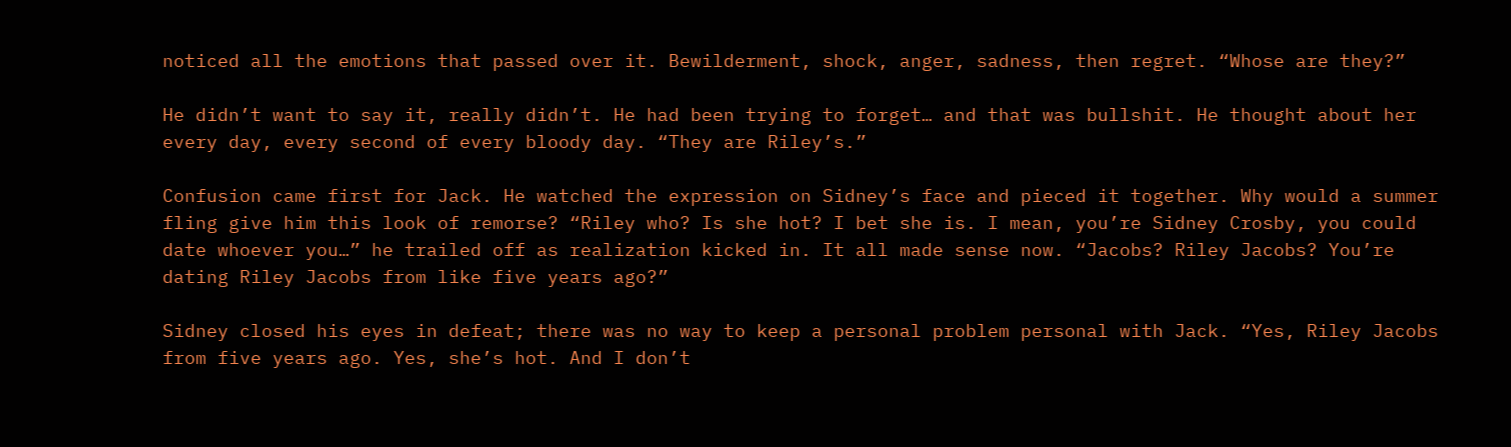noticed all the emotions that passed over it. Bewilderment, shock, anger, sadness, then regret. “Whose are they?”

He didn’t want to say it, really didn’t. He had been trying to forget… and that was bullshit. He thought about her every day, every second of every bloody day. “They are Riley’s.”

Confusion came first for Jack. He watched the expression on Sidney’s face and pieced it together. Why would a summer fling give him this look of remorse? “Riley who? Is she hot? I bet she is. I mean, you’re Sidney Crosby, you could date whoever you…” he trailed off as realization kicked in. It all made sense now. “Jacobs? Riley Jacobs? You’re dating Riley Jacobs from like five years ago?”

Sidney closed his eyes in defeat; there was no way to keep a personal problem personal with Jack. “Yes, Riley Jacobs from five years ago. Yes, she’s hot. And I don’t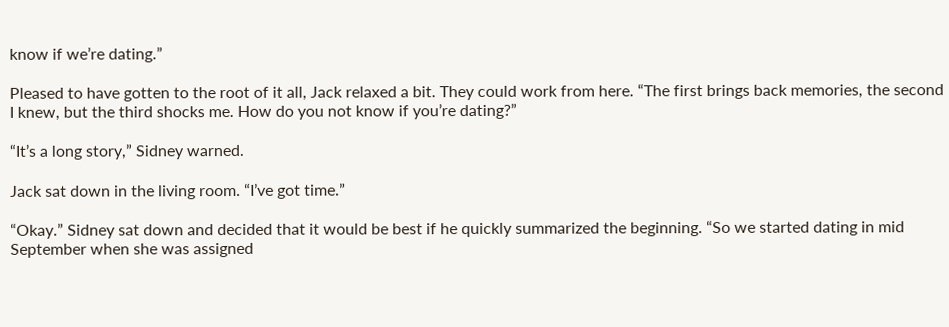know if we’re dating.”

Pleased to have gotten to the root of it all, Jack relaxed a bit. They could work from here. “The first brings back memories, the second I knew, but the third shocks me. How do you not know if you’re dating?”

“It’s a long story,” Sidney warned.

Jack sat down in the living room. “I’ve got time.”

“Okay.” Sidney sat down and decided that it would be best if he quickly summarized the beginning. “So we started dating in mid September when she was assigned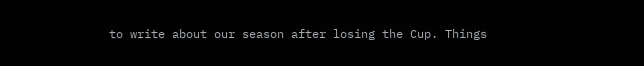to write about our season after losing the Cup. Things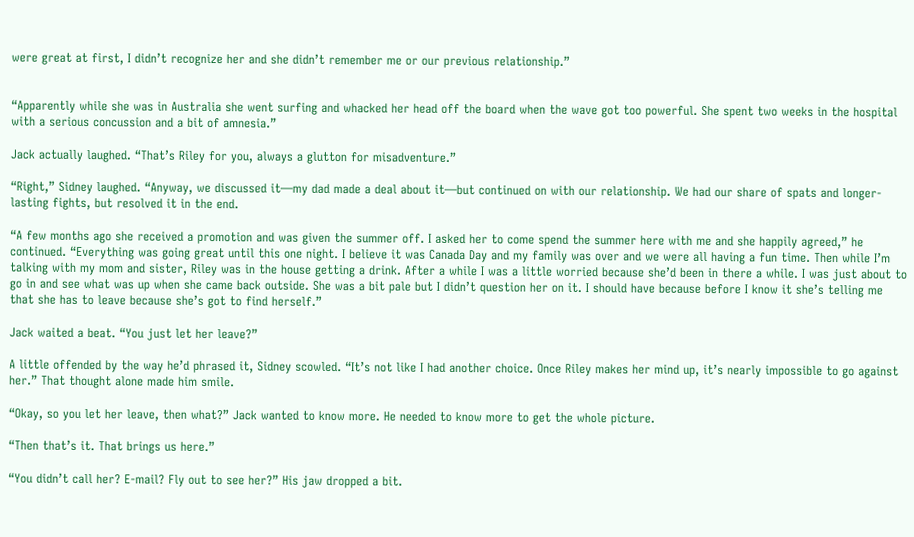were great at first, I didn’t recognize her and she didn’t remember me or our previous relationship.”


“Apparently while she was in Australia she went surfing and whacked her head off the board when the wave got too powerful. She spent two weeks in the hospital with a serious concussion and a bit of amnesia.”

Jack actually laughed. “That’s Riley for you, always a glutton for misadventure.”

“Right,” Sidney laughed. “Anyway, we discussed it—my dad made a deal about it—but continued on with our relationship. We had our share of spats and longer-lasting fights, but resolved it in the end.

“A few months ago she received a promotion and was given the summer off. I asked her to come spend the summer here with me and she happily agreed,” he continued. “Everything was going great until this one night. I believe it was Canada Day and my family was over and we were all having a fun time. Then while I’m talking with my mom and sister, Riley was in the house getting a drink. After a while I was a little worried because she’d been in there a while. I was just about to go in and see what was up when she came back outside. She was a bit pale but I didn’t question her on it. I should have because before I know it she’s telling me that she has to leave because she’s got to find herself.”

Jack waited a beat. “You just let her leave?”

A little offended by the way he’d phrased it, Sidney scowled. “It’s not like I had another choice. Once Riley makes her mind up, it’s nearly impossible to go against her.” That thought alone made him smile.

“Okay, so you let her leave, then what?” Jack wanted to know more. He needed to know more to get the whole picture.

“Then that’s it. That brings us here.”

“You didn’t call her? E-mail? Fly out to see her?” His jaw dropped a bit.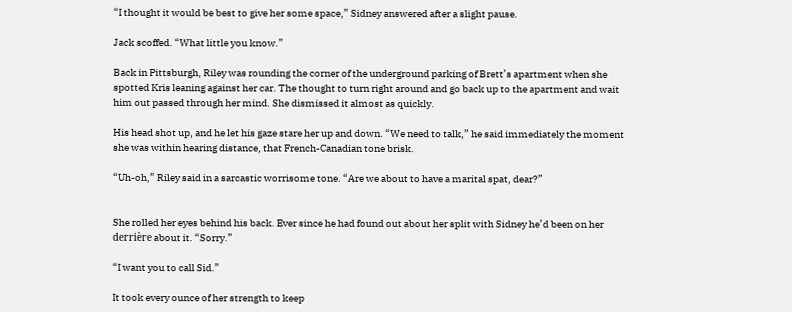“I thought it would be best to give her some space,” Sidney answered after a slight pause.

Jack scoffed. “What little you know.”

Back in Pittsburgh, Riley was rounding the corner of the underground parking of Brett’s apartment when she spotted Kris leaning against her car. The thought to turn right around and go back up to the apartment and wait him out passed through her mind. She dismissed it almost as quickly.

His head shot up, and he let his gaze stare her up and down. “We need to talk,” he said immediately the moment she was within hearing distance, that French-Canadian tone brisk.

“Uh-oh,” Riley said in a sarcastic worrisome tone. “Are we about to have a marital spat, dear?”


She rolled her eyes behind his back. Ever since he had found out about her split with Sidney he’d been on her derrière about it. “Sorry.”

“I want you to call Sid.”

It took every ounce of her strength to keep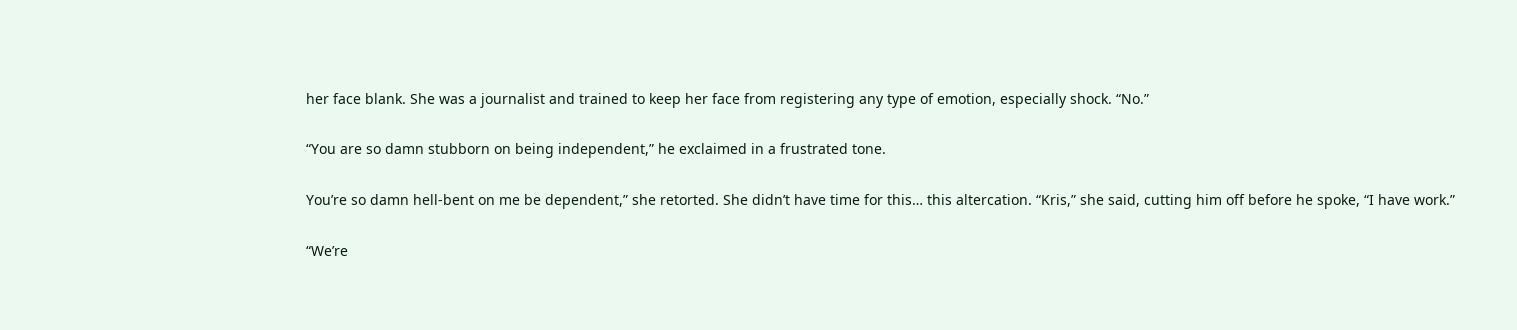her face blank. She was a journalist and trained to keep her face from registering any type of emotion, especially shock. “No.”

“You are so damn stubborn on being independent,” he exclaimed in a frustrated tone.

You’re so damn hell-bent on me be dependent,” she retorted. She didn’t have time for this… this altercation. “Kris,” she said, cutting him off before he spoke, “I have work.”

“We’re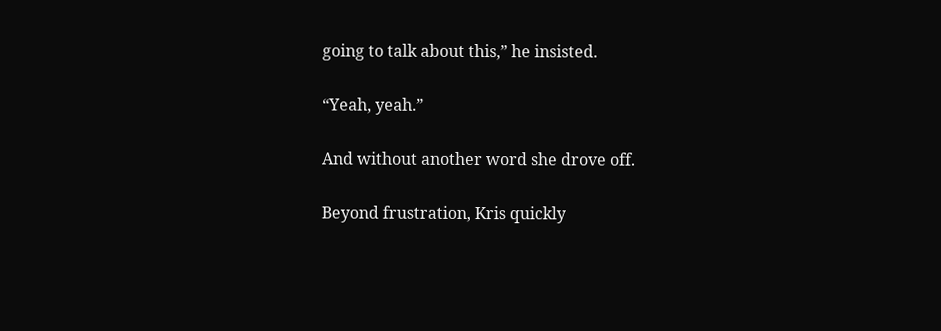going to talk about this,” he insisted.

“Yeah, yeah.”

And without another word she drove off.

Beyond frustration, Kris quickly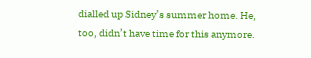dialled up Sidney’s summer home. He, too, didn’t have time for this anymore.